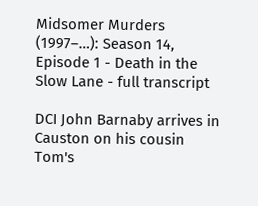Midsomer Murders (1997–…): Season 14, Episode 1 - Death in the Slow Lane - full transcript

DCI John Barnaby arrives in Causton on his cousin Tom's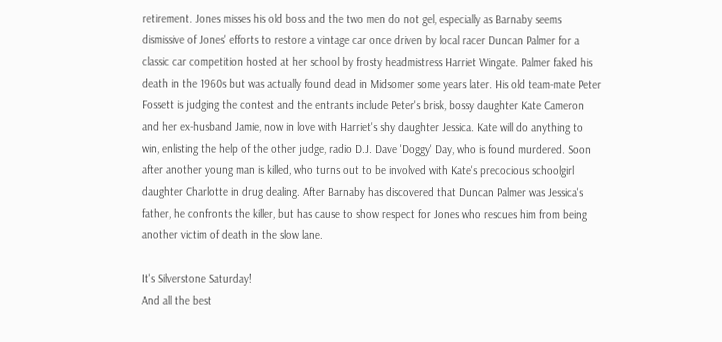retirement. Jones misses his old boss and the two men do not gel, especially as Barnaby seems dismissive of Jones' efforts to restore a vintage car once driven by local racer Duncan Palmer for a classic car competition hosted at her school by frosty headmistress Harriet Wingate. Palmer faked his death in the 1960s but was actually found dead in Midsomer some years later. His old team-mate Peter Fossett is judging the contest and the entrants include Peter's brisk, bossy daughter Kate Cameron and her ex-husband Jamie, now in love with Harriet's shy daughter Jessica. Kate will do anything to win, enlisting the help of the other judge, radio D.J. Dave 'Doggy' Day, who is found murdered. Soon after another young man is killed, who turns out to be involved with Kate's precocious schoolgirl daughter Charlotte in drug dealing. After Barnaby has discovered that Duncan Palmer was Jessica's father, he confronts the killer, but has cause to show respect for Jones who rescues him from being another victim of death in the slow lane.

It's Silverstone Saturday!
And all the best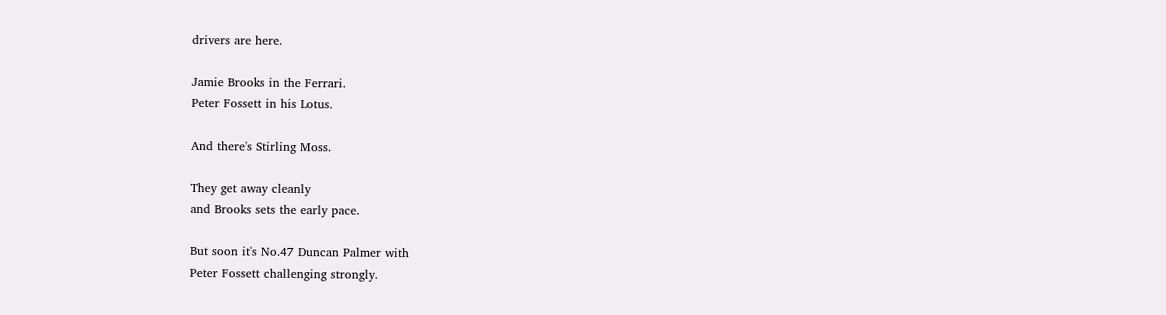drivers are here.

Jamie Brooks in the Ferrari.
Peter Fossett in his Lotus.

And there's Stirling Moss.

They get away cleanly
and Brooks sets the early pace.

But soon it's No.47 Duncan Palmer with
Peter Fossett challenging strongly.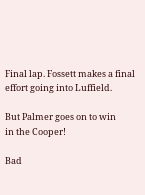Final lap. Fossett makes a final
effort going into Luffield.

But Palmer goes on to win
in the Cooper!

Bad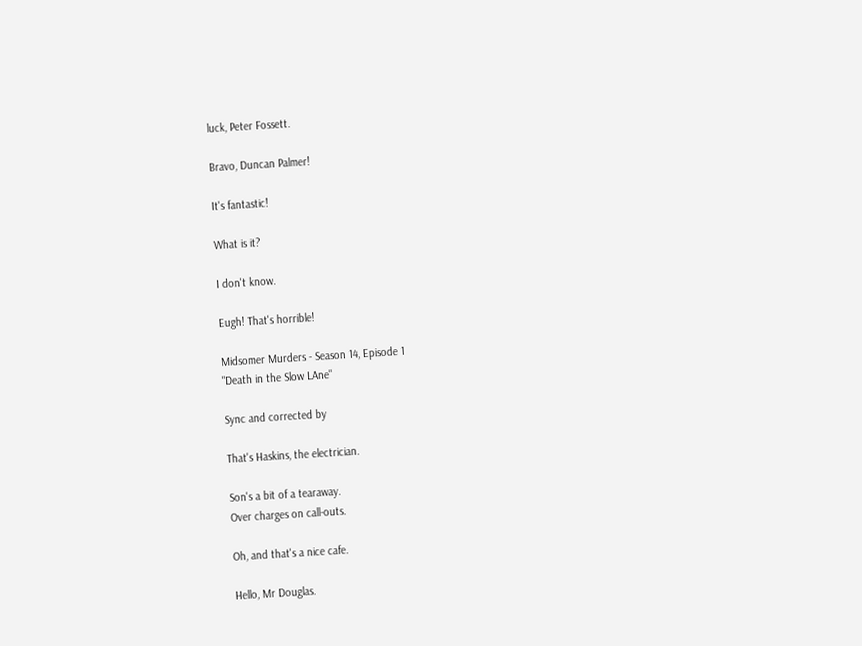luck, Peter Fossett.

Bravo, Duncan Palmer!

It's fantastic!

What is it?

I don't know.

Eugh! That's horrible!

Midsomer Murders - Season 14, Episode 1
"Death in the Slow LAne"

Sync and corrected by

That's Haskins, the electrician.

Son's a bit of a tearaway.
Over charges on call-outs.

Oh, and that's a nice cafe.

Hello, Mr Douglas.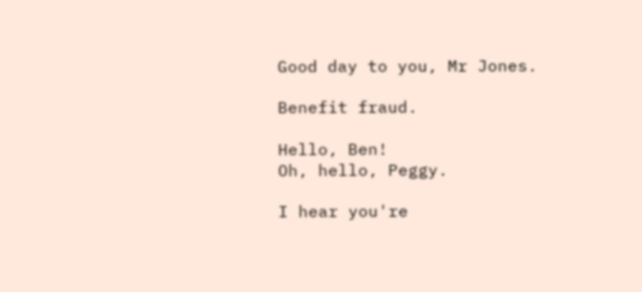Good day to you, Mr Jones.

Benefit fraud.

Hello, Ben!
Oh, hello, Peggy.

I hear you're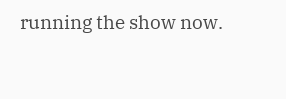running the show now.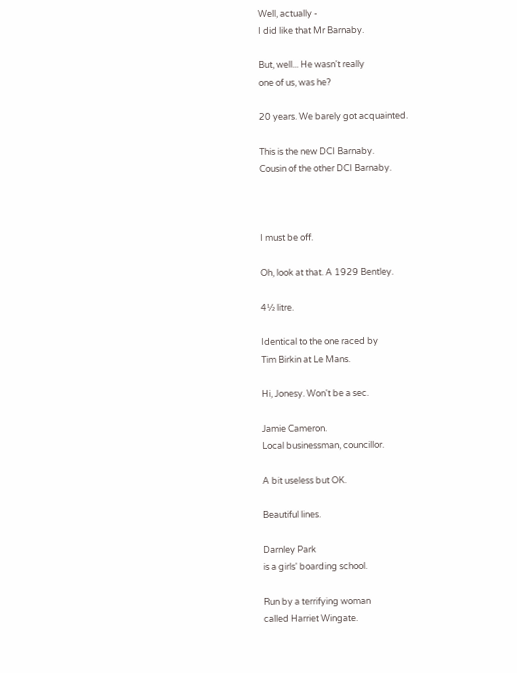Well, actually -
I did like that Mr Barnaby.

But, well... He wasn't really
one of us, was he?

20 years. We barely got acquainted.

This is the new DCI Barnaby.
Cousin of the other DCI Barnaby.



I must be off.

Oh, look at that. A 1929 Bentley.

4½ litre.

Identical to the one raced by
Tim Birkin at Le Mans.

Hi, Jonesy. Won't be a sec.

Jamie Cameron.
Local businessman, councillor.

A bit useless but OK.

Beautiful lines.

Darnley Park
is a girls' boarding school.

Run by a terrifying woman
called Harriet Wingate.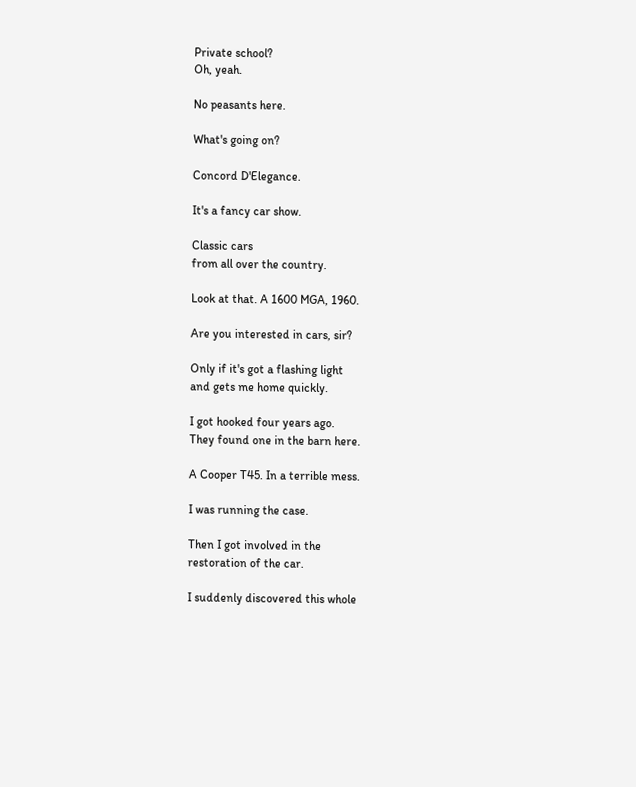Private school?
Oh, yeah.

No peasants here.

What's going on?

Concord D'Elegance.

It's a fancy car show.

Classic cars
from all over the country.

Look at that. A 1600 MGA, 1960.

Are you interested in cars, sir?

Only if it's got a flashing light
and gets me home quickly.

I got hooked four years ago.
They found one in the barn here.

A Cooper T45. In a terrible mess.

I was running the case.

Then I got involved in the
restoration of the car.

I suddenly discovered this whole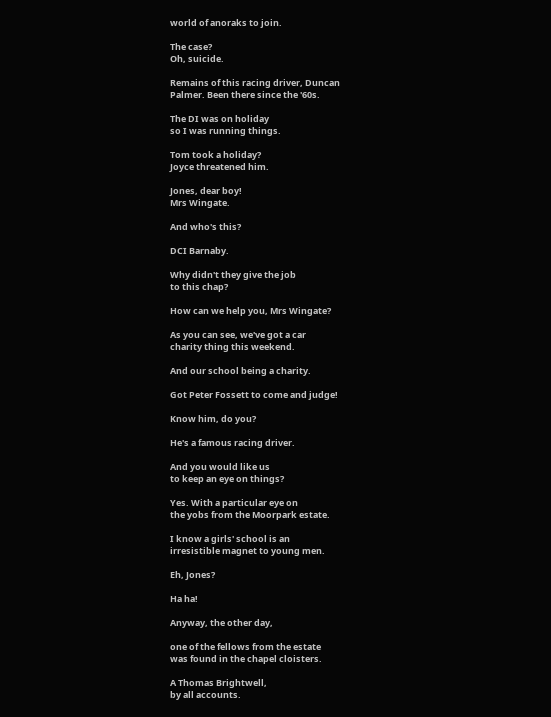world of anoraks to join.

The case?
Oh, suicide.

Remains of this racing driver, Duncan
Palmer. Been there since the '60s.

The DI was on holiday
so I was running things.

Tom took a holiday?
Joyce threatened him.

Jones, dear boy!
Mrs Wingate.

And who's this?

DCI Barnaby.

Why didn't they give the job
to this chap?

How can we help you, Mrs Wingate?

As you can see, we've got a car
charity thing this weekend.

And our school being a charity.

Got Peter Fossett to come and judge!

Know him, do you?

He's a famous racing driver.

And you would like us
to keep an eye on things?

Yes. With a particular eye on
the yobs from the Moorpark estate.

I know a girls' school is an
irresistible magnet to young men.

Eh, Jones?

Ha ha!

Anyway, the other day,

one of the fellows from the estate
was found in the chapel cloisters.

A Thomas Brightwell,
by all accounts.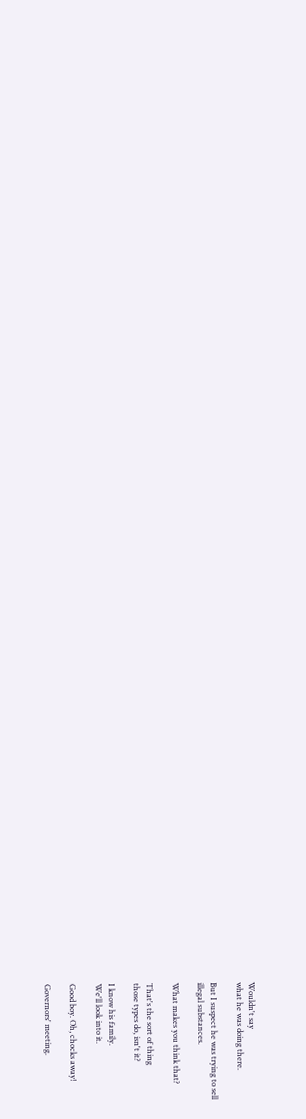Wouldn't say
what he was doing there.

But I suspect he was trying to sell
illegal substances.

What makes you think that?

That's the sort of thing
those types do, isn't it?

I know his family.
We'll look into it.

Good boy. Oh, chocks away!

Governors' meeting.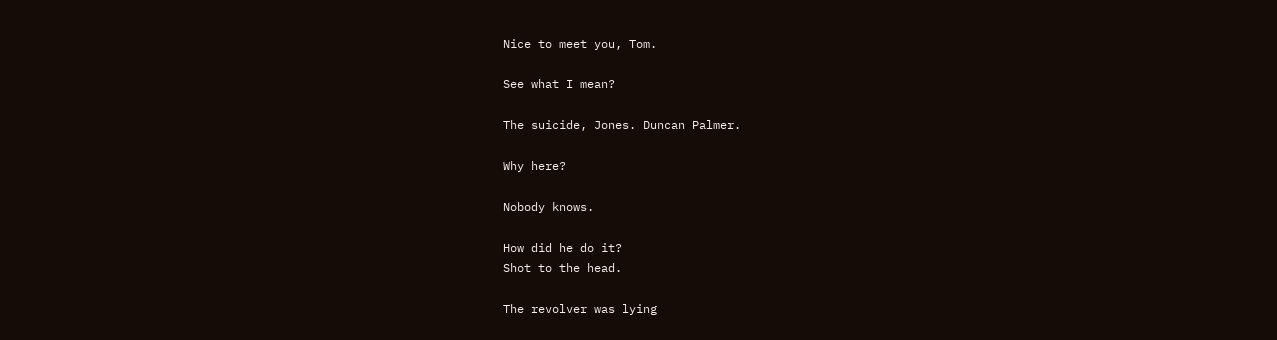Nice to meet you, Tom.

See what I mean?

The suicide, Jones. Duncan Palmer.

Why here?

Nobody knows.

How did he do it?
Shot to the head.

The revolver was lying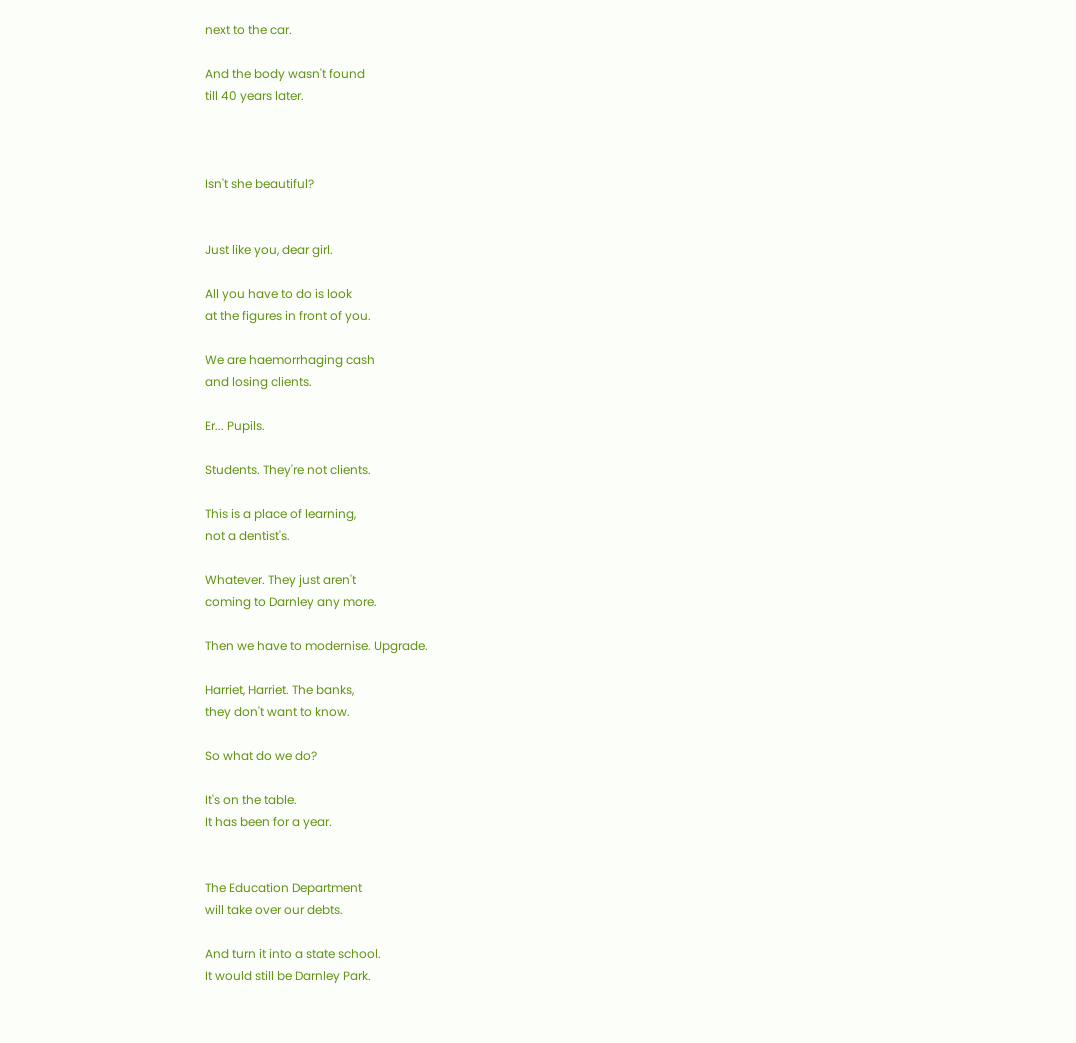next to the car.

And the body wasn't found
till 40 years later.



Isn't she beautiful?


Just like you, dear girl.

All you have to do is look
at the figures in front of you.

We are haemorrhaging cash
and losing clients.

Er... Pupils.

Students. They're not clients.

This is a place of learning,
not a dentist's.

Whatever. They just aren't
coming to Darnley any more.

Then we have to modernise. Upgrade.

Harriet, Harriet. The banks,
they don't want to know.

So what do we do?

It's on the table.
It has been for a year.


The Education Department
will take over our debts.

And turn it into a state school.
It would still be Darnley Park.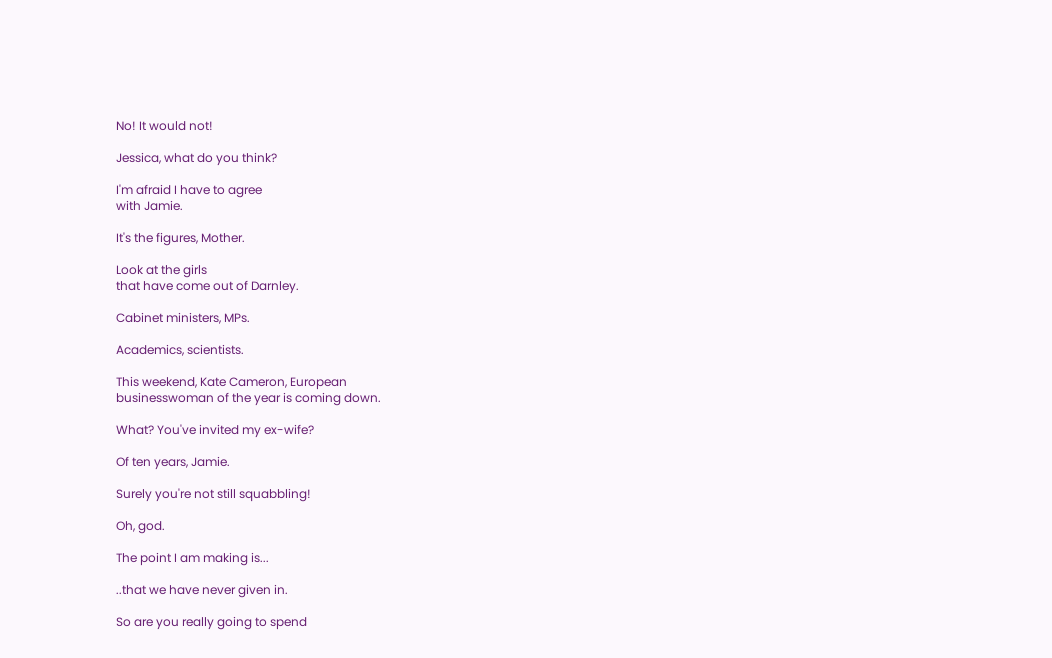No! It would not!

Jessica, what do you think?

I'm afraid I have to agree
with Jamie.

It's the figures, Mother.

Look at the girls
that have come out of Darnley.

Cabinet ministers, MPs.

Academics, scientists.

This weekend, Kate Cameron, European
businesswoman of the year is coming down.

What? You've invited my ex-wife?

Of ten years, Jamie.

Surely you're not still squabbling!

Oh, god.

The point I am making is...

..that we have never given in.

So are you really going to spend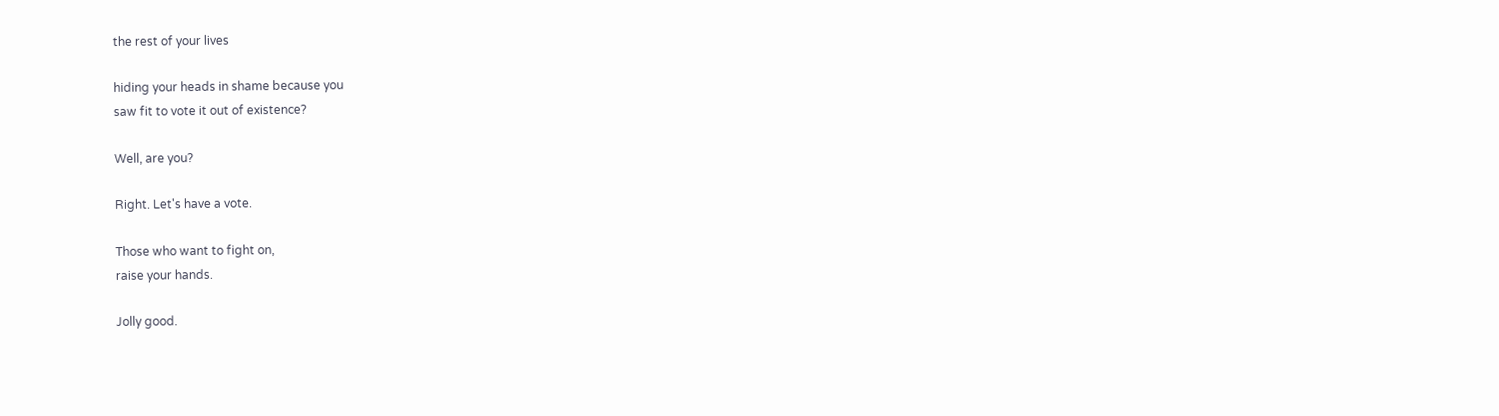the rest of your lives

hiding your heads in shame because you
saw fit to vote it out of existence?

Well, are you?

Right. Let's have a vote.

Those who want to fight on,
raise your hands.

Jolly good.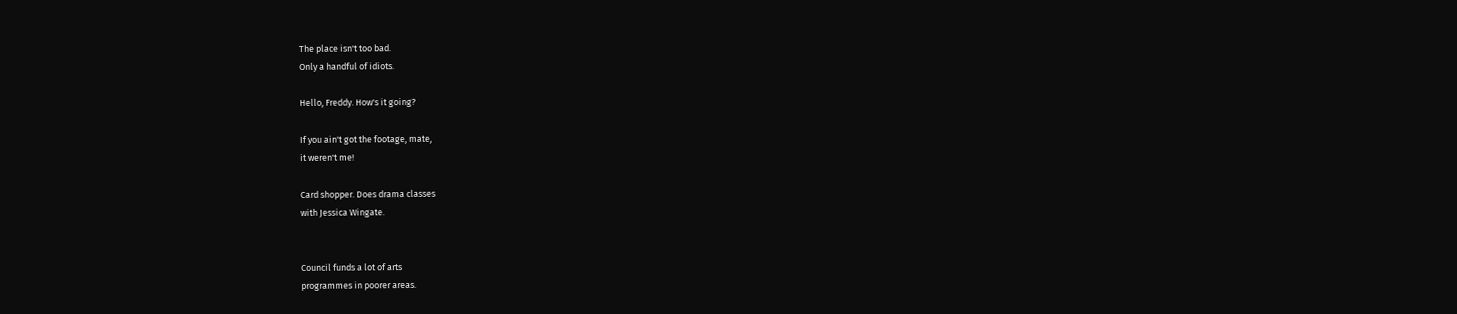The place isn't too bad.
Only a handful of idiots.

Hello, Freddy. How's it going?

If you ain't got the footage, mate,
it weren't me!

Card shopper. Does drama classes
with Jessica Wingate.


Council funds a lot of arts
programmes in poorer areas.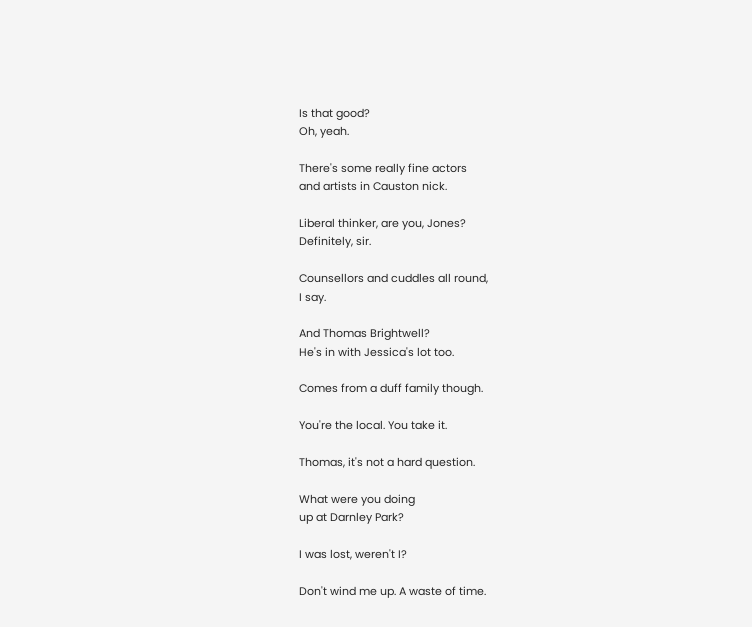Is that good?
Oh, yeah.

There's some really fine actors
and artists in Causton nick.

Liberal thinker, are you, Jones?
Definitely, sir.

Counsellors and cuddles all round,
I say.

And Thomas Brightwell?
He's in with Jessica's lot too.

Comes from a duff family though.

You're the local. You take it.

Thomas, it's not a hard question.

What were you doing
up at Darnley Park?

I was lost, weren't I?

Don't wind me up. A waste of time.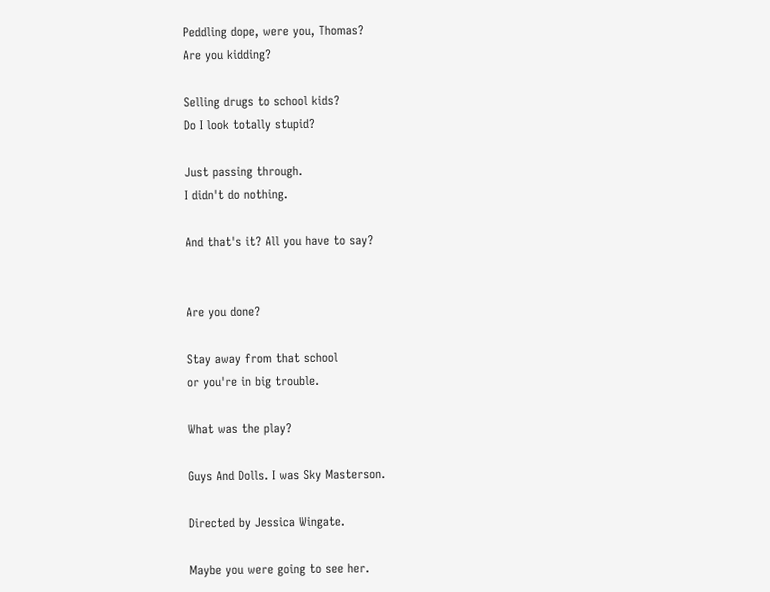Peddling dope, were you, Thomas?
Are you kidding?

Selling drugs to school kids?
Do I look totally stupid?

Just passing through.
I didn't do nothing.

And that's it? All you have to say?


Are you done?

Stay away from that school
or you're in big trouble.

What was the play?

Guys And Dolls. I was Sky Masterson.

Directed by Jessica Wingate.

Maybe you were going to see her.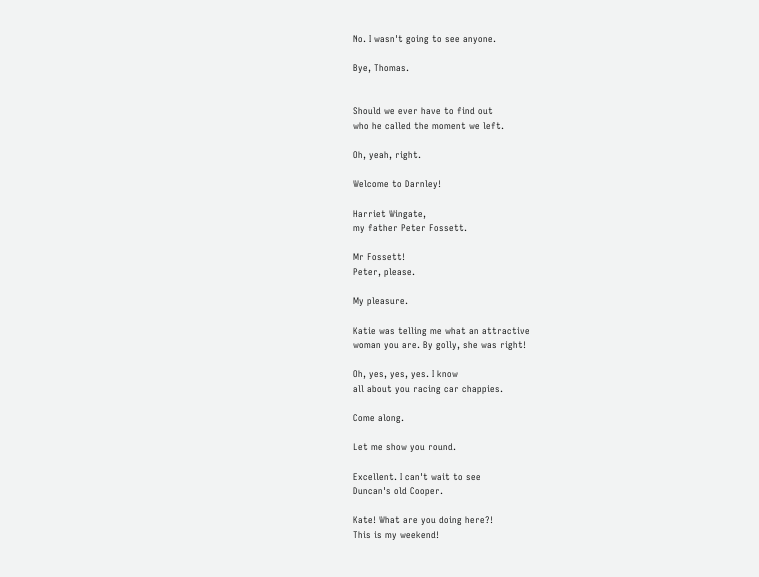No. I wasn't going to see anyone.

Bye, Thomas.


Should we ever have to find out
who he called the moment we left.

Oh, yeah, right.

Welcome to Darnley!

Harriet Wingate,
my father Peter Fossett.

Mr Fossett!
Peter, please.

My pleasure.

Katie was telling me what an attractive
woman you are. By golly, she was right!

Oh, yes, yes, yes. I know
all about you racing car chappies.

Come along.

Let me show you round.

Excellent. I can't wait to see
Duncan's old Cooper.

Kate! What are you doing here?!
This is my weekend!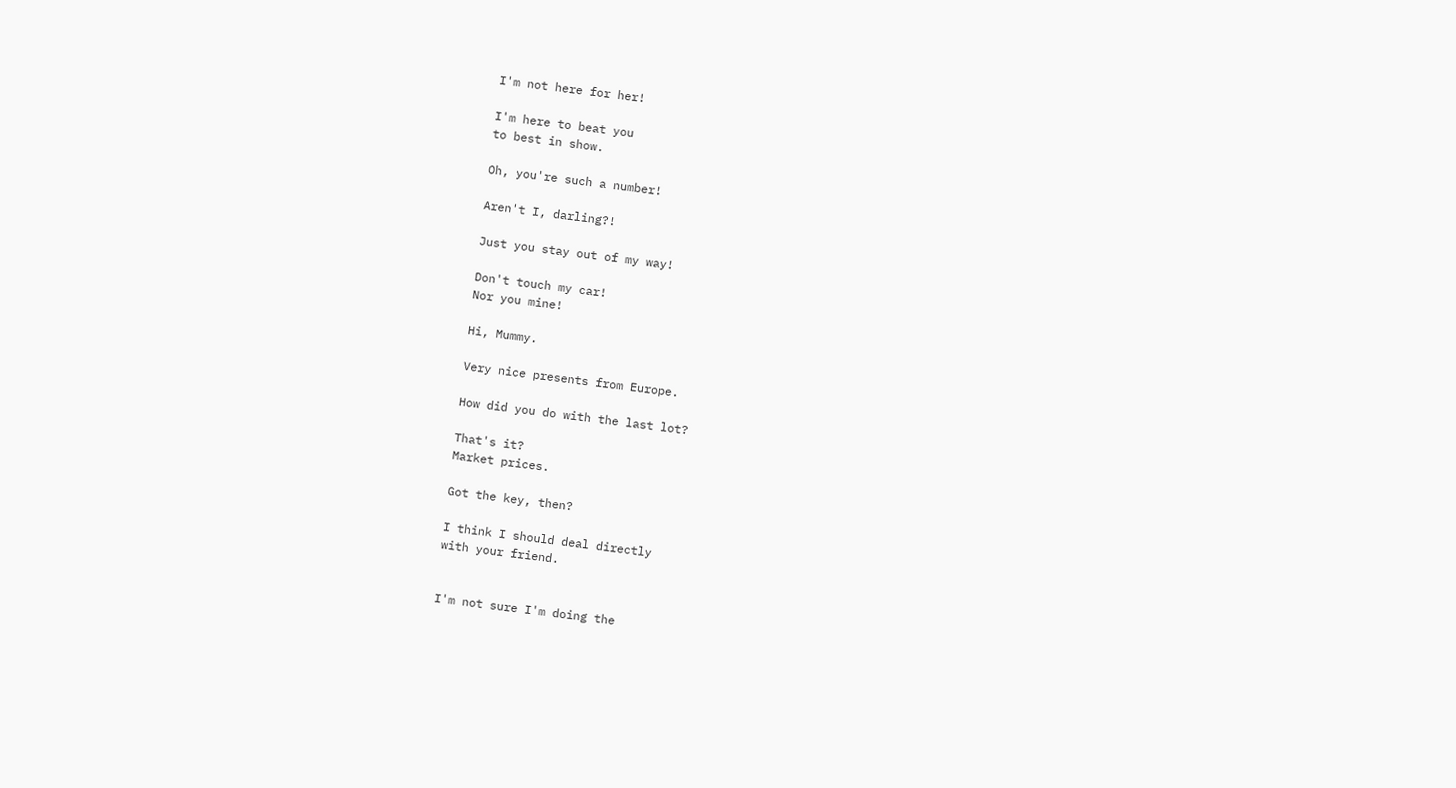I'm not here for her!

I'm here to beat you
to best in show.

Oh, you're such a number!

Aren't I, darling?!

Just you stay out of my way!

Don't touch my car!
Nor you mine!

Hi, Mummy.

Very nice presents from Europe.

How did you do with the last lot?

That's it?
Market prices.

Got the key, then?

I think I should deal directly
with your friend.


I'm not sure I'm doing the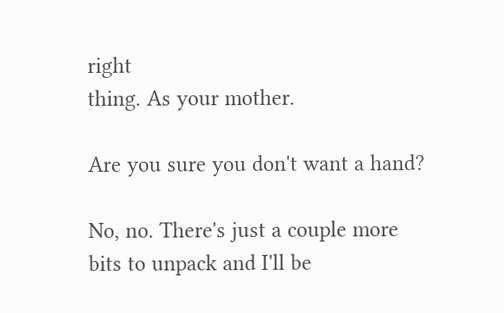right
thing. As your mother.

Are you sure you don't want a hand?

No, no. There's just a couple more
bits to unpack and I'll be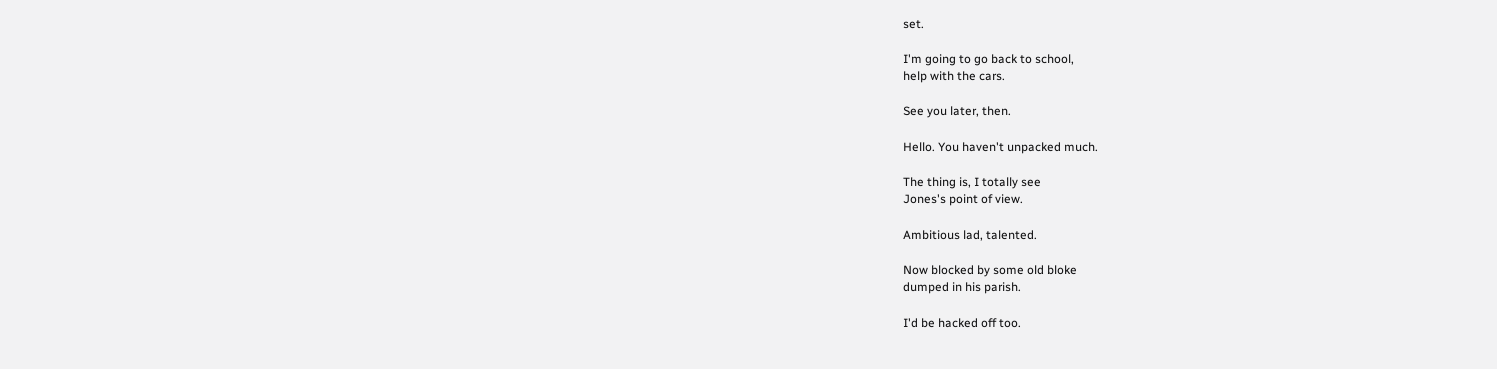set.

I'm going to go back to school,
help with the cars.

See you later, then.

Hello. You haven't unpacked much.

The thing is, I totally see
Jones's point of view.

Ambitious lad, talented.

Now blocked by some old bloke
dumped in his parish.

I'd be hacked off too.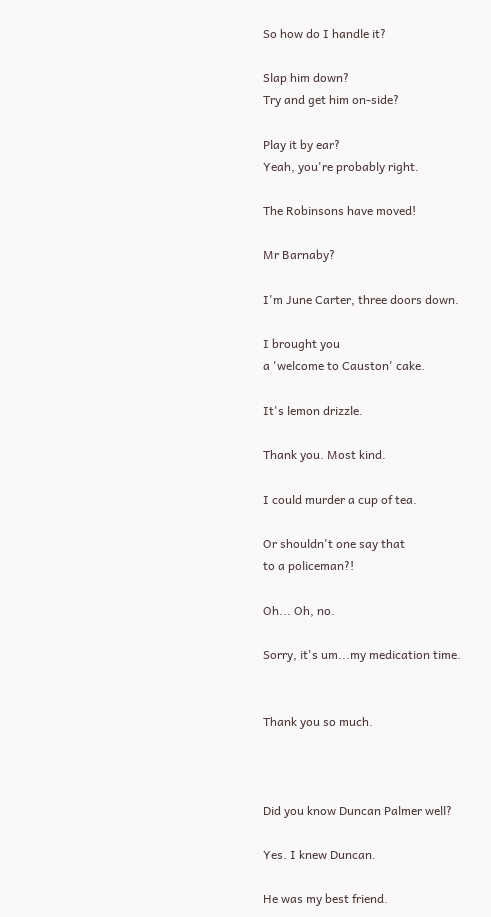So how do I handle it?

Slap him down?
Try and get him on-side?

Play it by ear?
Yeah, you're probably right.

The Robinsons have moved!

Mr Barnaby?

I'm June Carter, three doors down.

I brought you
a 'welcome to Causton' cake.

It's lemon drizzle.

Thank you. Most kind.

I could murder a cup of tea.

Or shouldn't one say that
to a policeman?!

Oh... Oh, no.

Sorry, it's um...my medication time.


Thank you so much.



Did you know Duncan Palmer well?

Yes. I knew Duncan.

He was my best friend.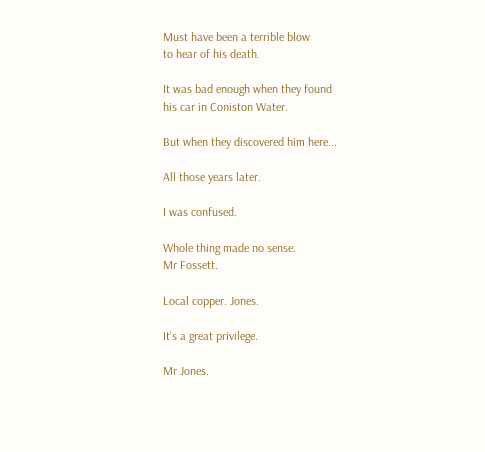Must have been a terrible blow
to hear of his death.

It was bad enough when they found
his car in Coniston Water.

But when they discovered him here...

All those years later.

I was confused.

Whole thing made no sense.
Mr Fossett.

Local copper. Jones.

It's a great privilege.

Mr Jones.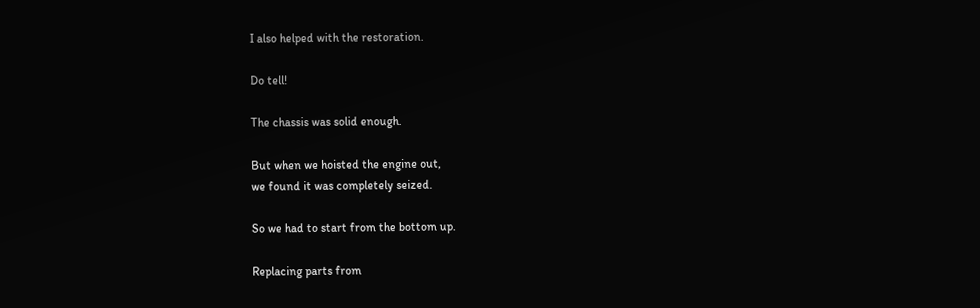I also helped with the restoration.

Do tell!

The chassis was solid enough.

But when we hoisted the engine out,
we found it was completely seized.

So we had to start from the bottom up.

Replacing parts from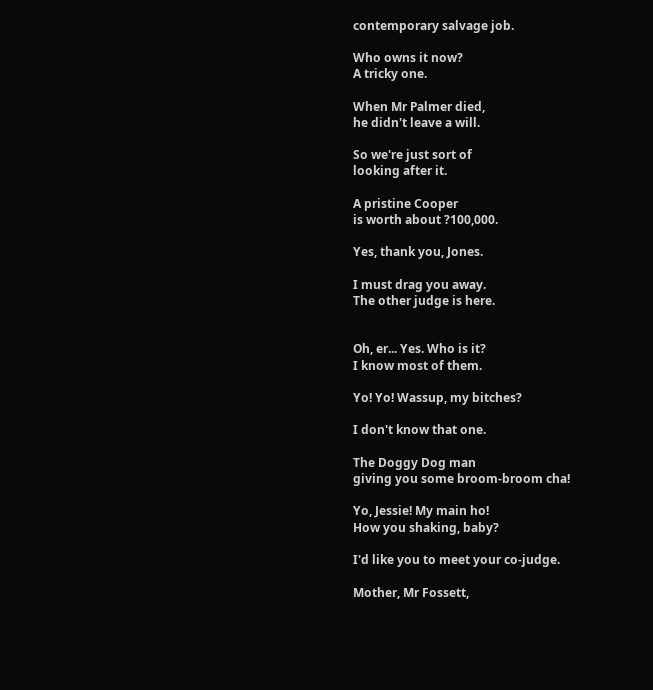contemporary salvage job.

Who owns it now?
A tricky one.

When Mr Palmer died,
he didn't leave a will.

So we're just sort of
looking after it.

A pristine Cooper
is worth about ?100,000.

Yes, thank you, Jones.

I must drag you away.
The other judge is here.


Oh, er... Yes. Who is it?
I know most of them.

Yo! Yo! Wassup, my bitches?

I don't know that one.

The Doggy Dog man
giving you some broom-broom cha!

Yo, Jessie! My main ho!
How you shaking, baby?

I'd like you to meet your co-judge.

Mother, Mr Fossett,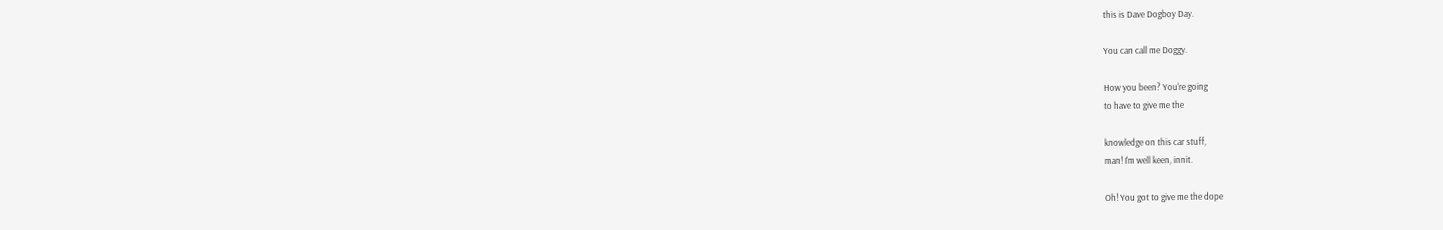this is Dave Dogboy Day.

You can call me Doggy.

How you been? You're going
to have to give me the

knowledge on this car stuff,
man! I'm well keen, innit.

Oh! You got to give me the dope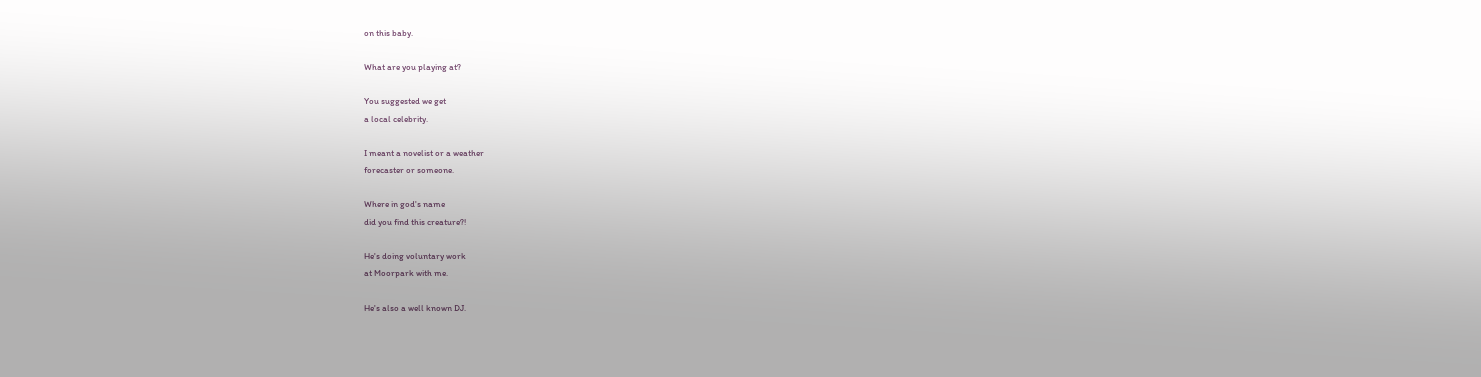on this baby.

What are you playing at?

You suggested we get
a local celebrity.

I meant a novelist or a weather
forecaster or someone.

Where in god's name
did you find this creature?!

He's doing voluntary work
at Moorpark with me.

He's also a well known DJ.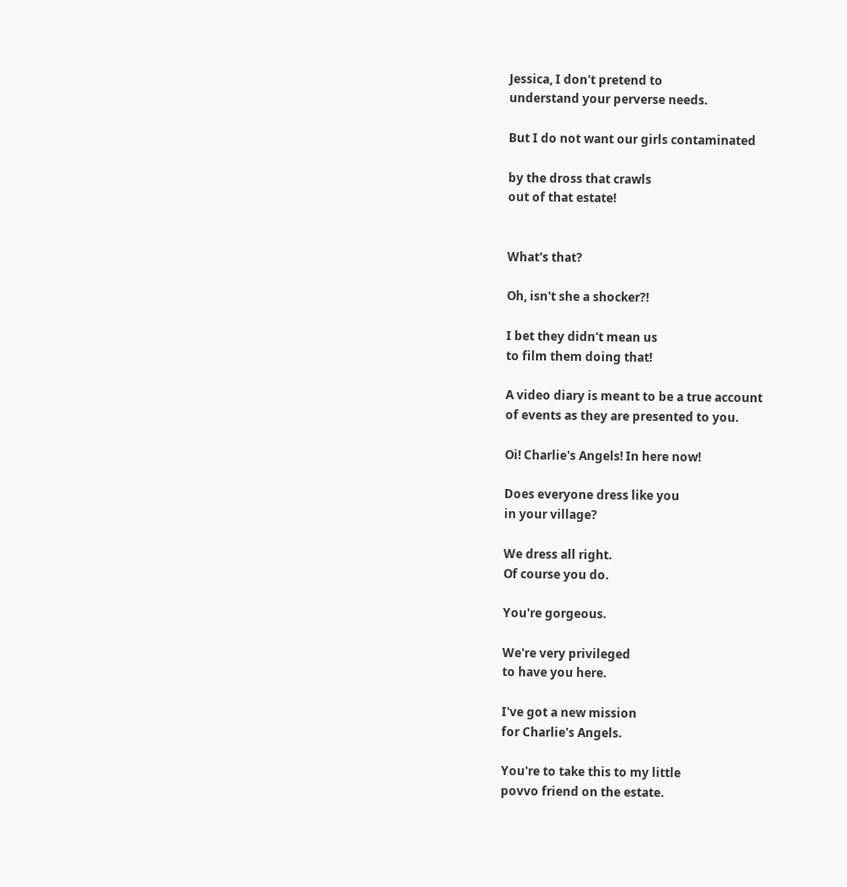Jessica, I don't pretend to
understand your perverse needs.

But I do not want our girls contaminated

by the dross that crawls
out of that estate!


What's that?

Oh, isn't she a shocker?!

I bet they didn't mean us
to film them doing that!

A video diary is meant to be a true account
of events as they are presented to you.

Oi! Charlie's Angels! In here now!

Does everyone dress like you
in your village?

We dress all right.
Of course you do.

You're gorgeous.

We're very privileged
to have you here.

I've got a new mission
for Charlie's Angels.

You're to take this to my little
povvo friend on the estate.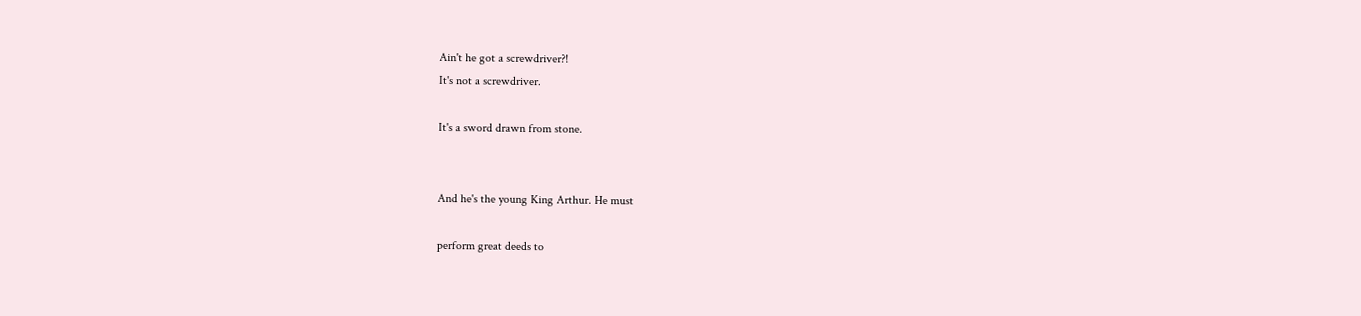Ain't he got a screwdriver?!
It's not a screwdriver.

It's a sword drawn from stone.


And he's the young King Arthur. He must

perform great deeds to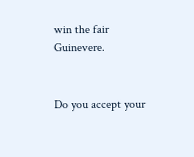win the fair Guinevere.


Do you accept your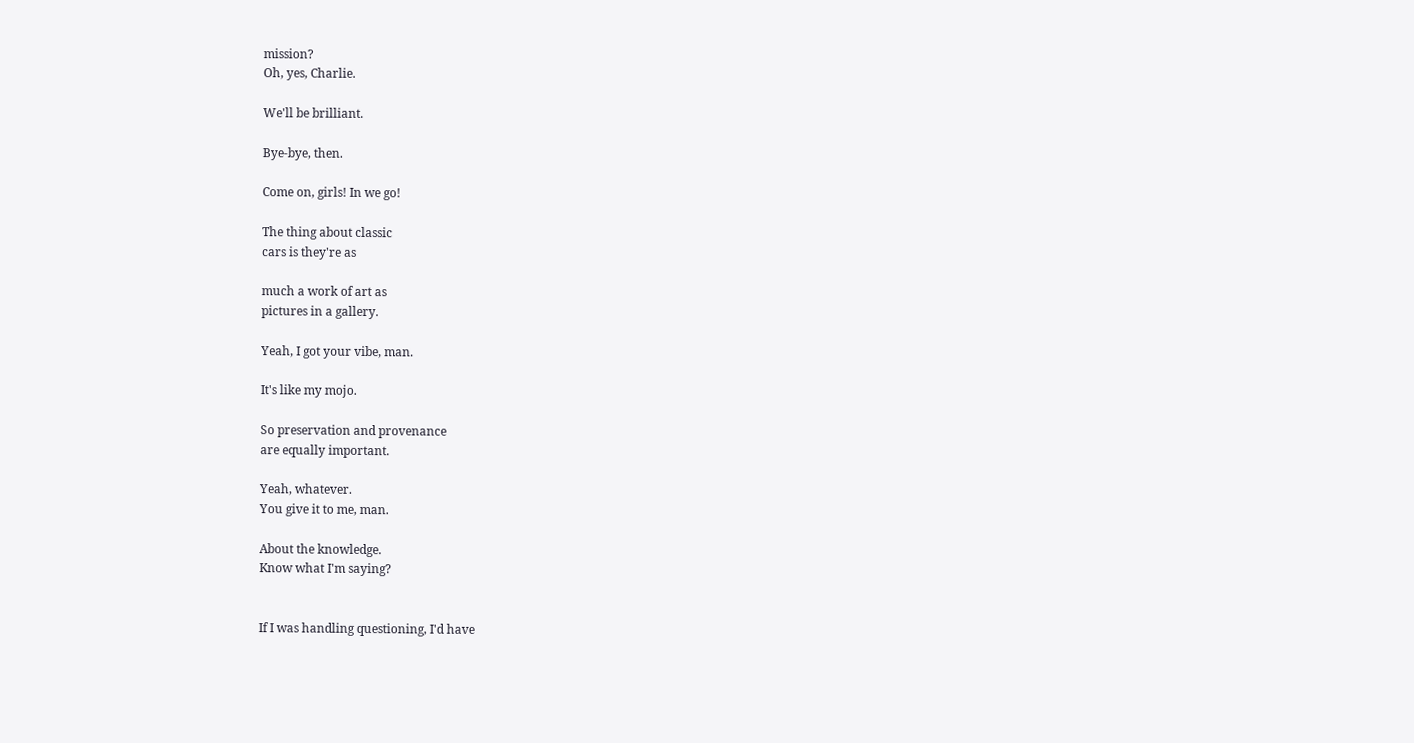mission?
Oh, yes, Charlie.

We'll be brilliant.

Bye-bye, then.

Come on, girls! In we go!

The thing about classic
cars is they're as

much a work of art as
pictures in a gallery.

Yeah, I got your vibe, man.

It's like my mojo.

So preservation and provenance
are equally important.

Yeah, whatever.
You give it to me, man.

About the knowledge.
Know what I'm saying?


If I was handling questioning, I'd have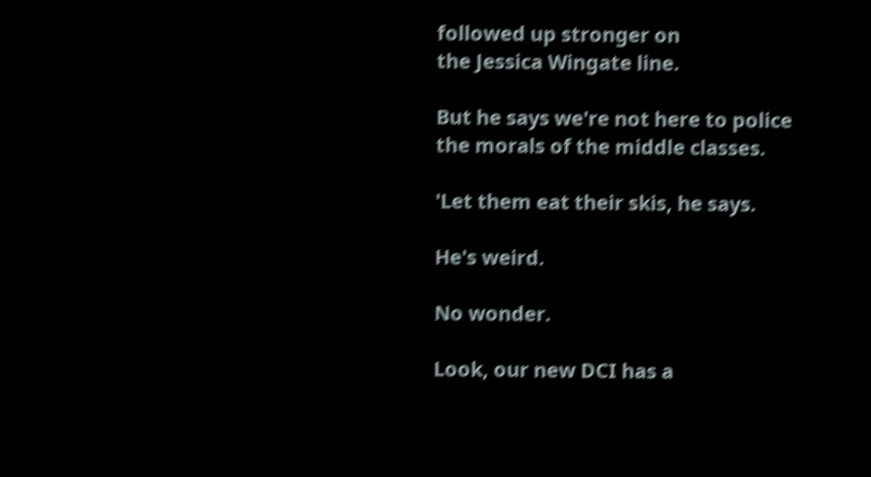followed up stronger on
the Jessica Wingate line.

But he says we're not here to police
the morals of the middle classes.

'Let them eat their skis, he says.

He's weird.

No wonder.

Look, our new DCI has a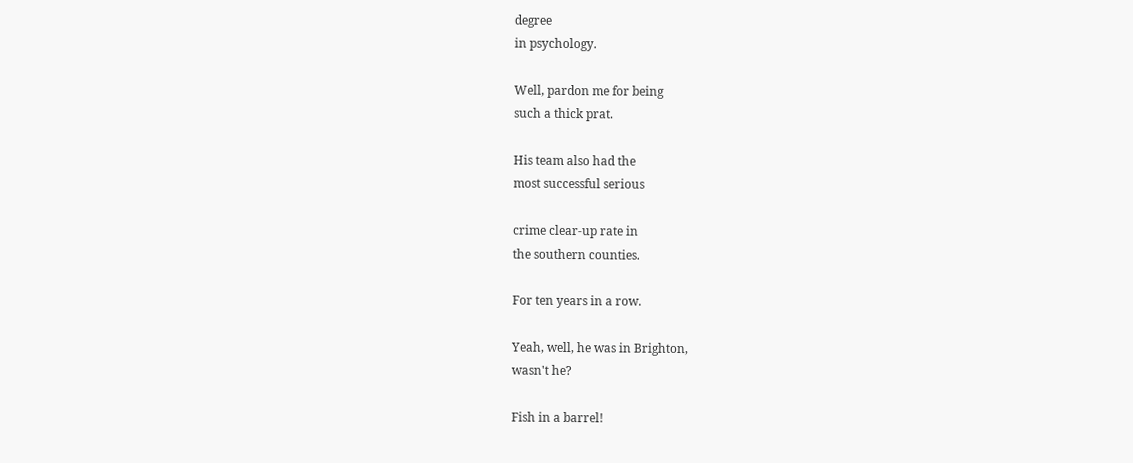degree
in psychology.

Well, pardon me for being
such a thick prat.

His team also had the
most successful serious

crime clear-up rate in
the southern counties.

For ten years in a row.

Yeah, well, he was in Brighton,
wasn't he?

Fish in a barrel!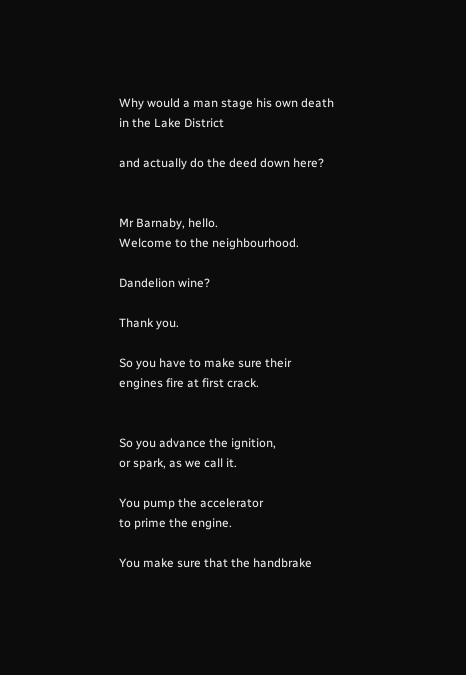Why would a man stage his own death
in the Lake District

and actually do the deed down here?


Mr Barnaby, hello.
Welcome to the neighbourhood.

Dandelion wine?

Thank you.

So you have to make sure their
engines fire at first crack.


So you advance the ignition,
or spark, as we call it.

You pump the accelerator
to prime the engine.

You make sure that the handbrake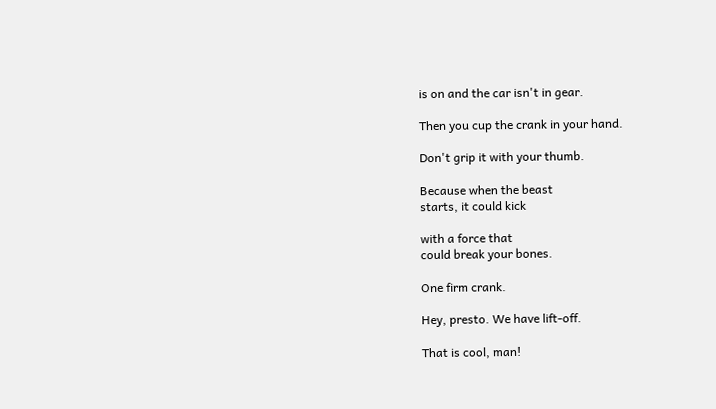is on and the car isn't in gear.

Then you cup the crank in your hand.

Don't grip it with your thumb.

Because when the beast
starts, it could kick

with a force that
could break your bones.

One firm crank.

Hey, presto. We have lift-off.

That is cool, man!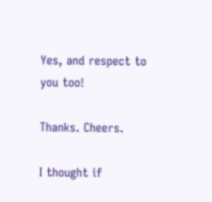Yes, and respect to you too!

Thanks. Cheers.

I thought if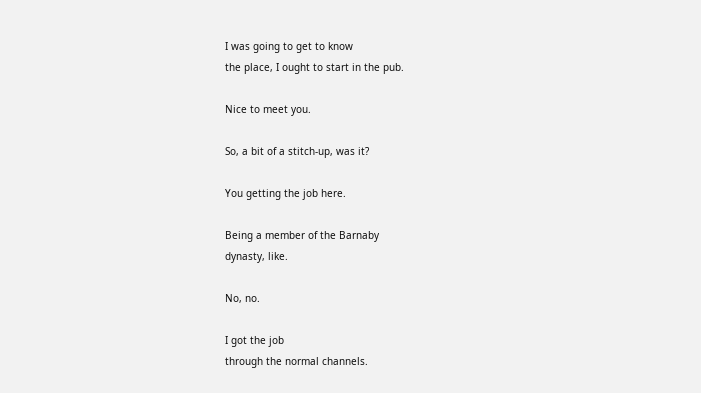I was going to get to know
the place, I ought to start in the pub.

Nice to meet you.

So, a bit of a stitch-up, was it?

You getting the job here.

Being a member of the Barnaby
dynasty, like.

No, no.

I got the job
through the normal channels.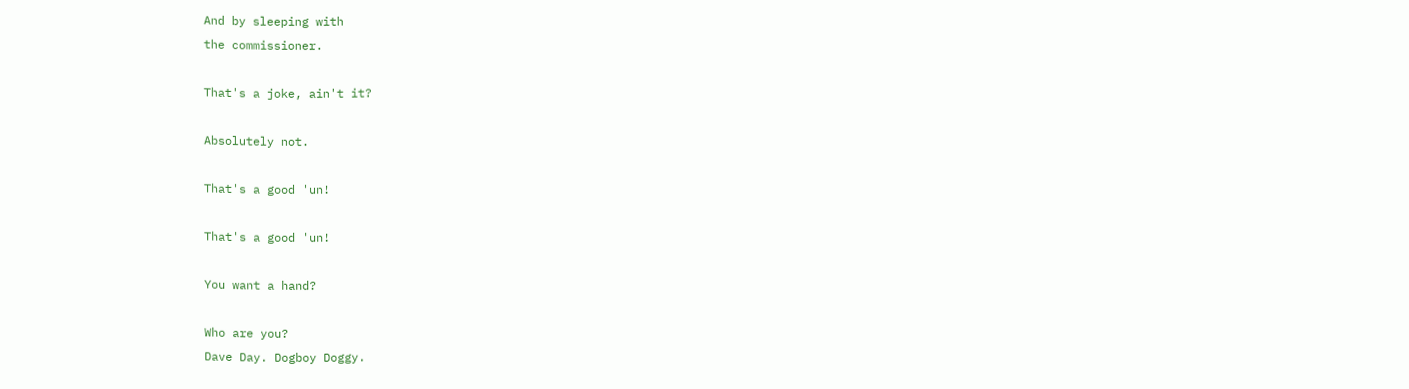And by sleeping with
the commissioner.

That's a joke, ain't it?

Absolutely not.

That's a good 'un!

That's a good 'un!

You want a hand?

Who are you?
Dave Day. Dogboy Doggy.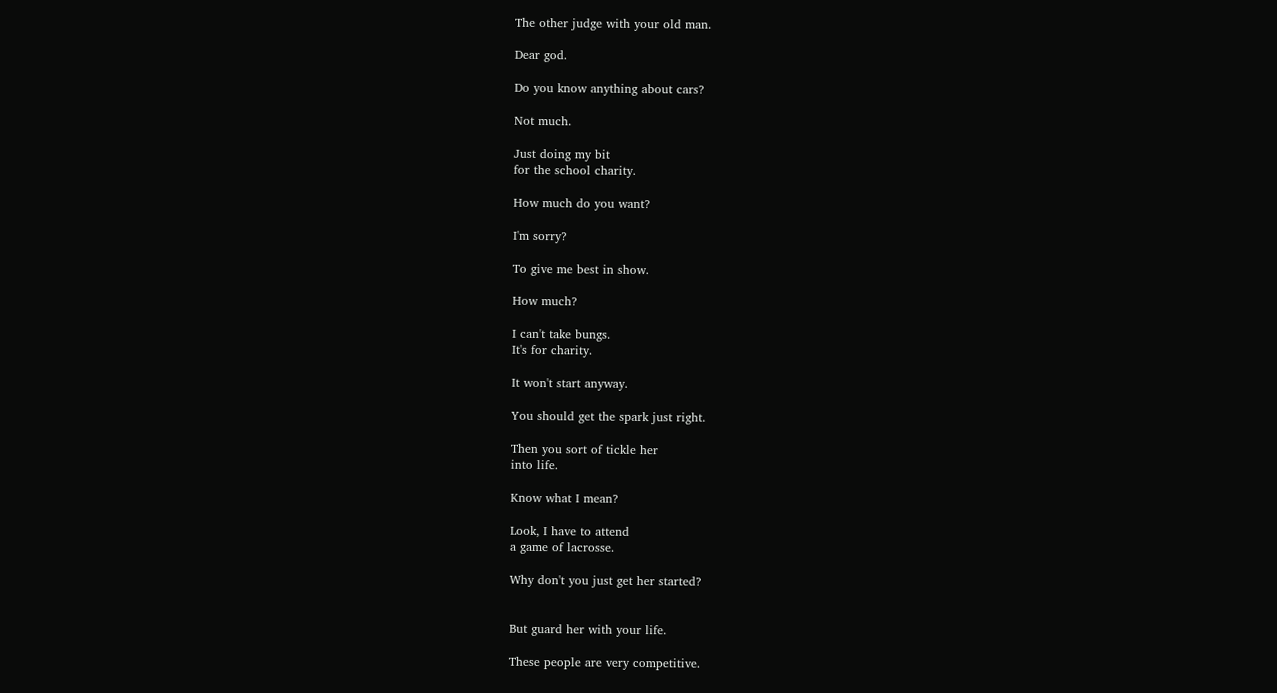The other judge with your old man.

Dear god.

Do you know anything about cars?

Not much.

Just doing my bit
for the school charity.

How much do you want?

I'm sorry?

To give me best in show.

How much?

I can't take bungs.
It's for charity.

It won't start anyway.

You should get the spark just right.

Then you sort of tickle her
into life.

Know what I mean?

Look, I have to attend
a game of lacrosse.

Why don't you just get her started?


But guard her with your life.

These people are very competitive.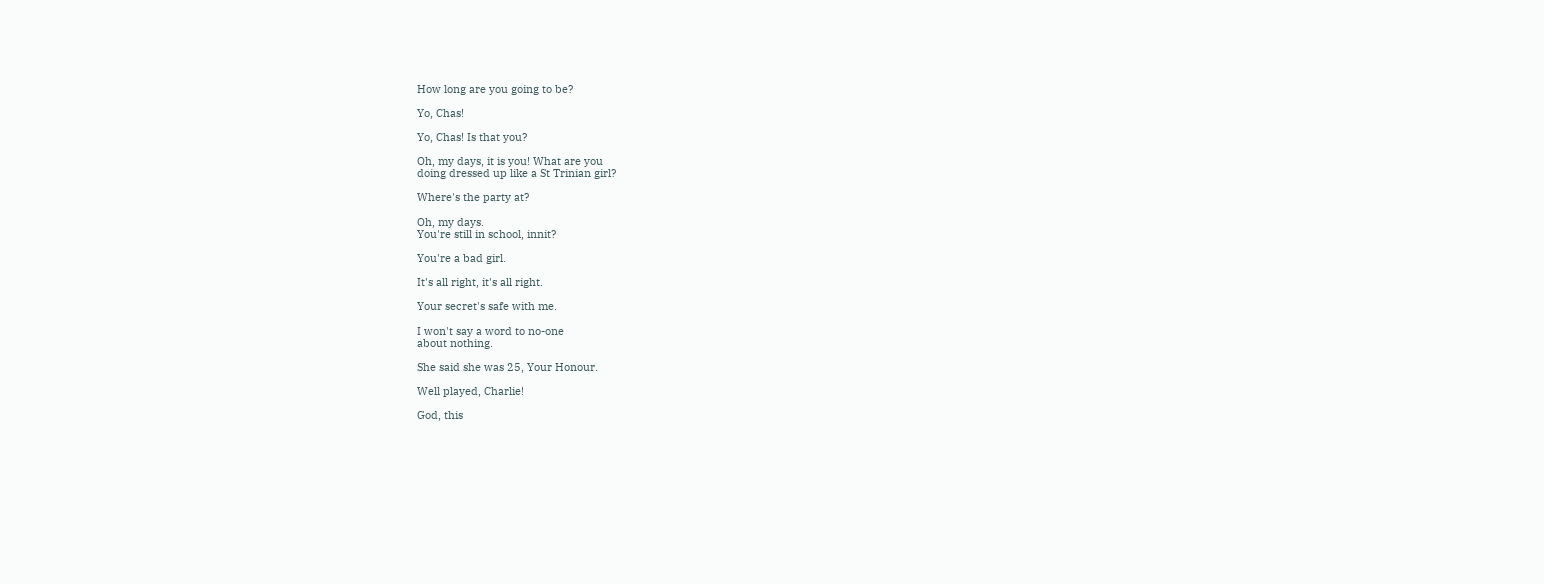How long are you going to be?

Yo, Chas!

Yo, Chas! Is that you?

Oh, my days, it is you! What are you
doing dressed up like a St Trinian girl?

Where's the party at?

Oh, my days.
You're still in school, innit?

You're a bad girl.

It's all right, it's all right.

Your secret's safe with me.

I won't say a word to no-one
about nothing.

She said she was 25, Your Honour.

Well played, Charlie!

God, this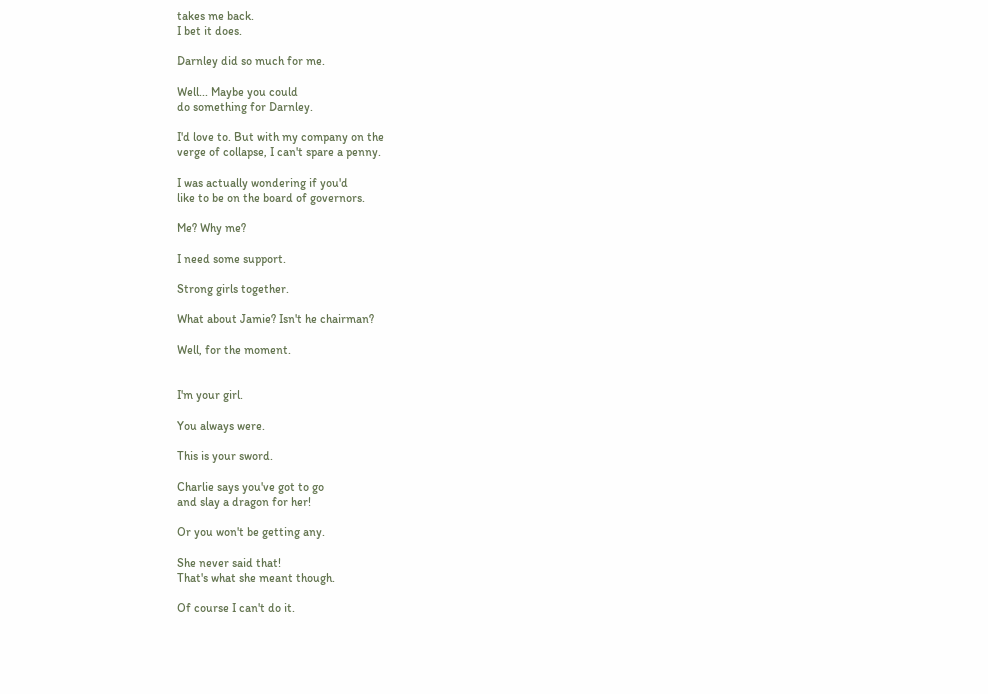takes me back.
I bet it does.

Darnley did so much for me.

Well... Maybe you could
do something for Darnley.

I'd love to. But with my company on the
verge of collapse, I can't spare a penny.

I was actually wondering if you'd
like to be on the board of governors.

Me? Why me?

I need some support.

Strong girls together.

What about Jamie? Isn't he chairman?

Well, for the moment.


I'm your girl.

You always were.

This is your sword.

Charlie says you've got to go
and slay a dragon for her!

Or you won't be getting any.

She never said that!
That's what she meant though.

Of course I can't do it.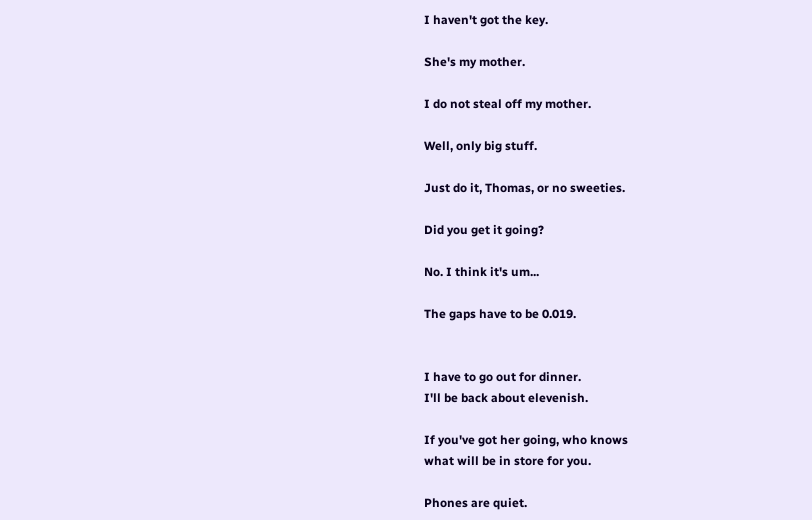I haven't got the key.

She's my mother.

I do not steal off my mother.

Well, only big stuff.

Just do it, Thomas, or no sweeties.

Did you get it going?

No. I think it's um...

The gaps have to be 0.019.


I have to go out for dinner.
I'll be back about elevenish.

If you've got her going, who knows
what will be in store for you.

Phones are quiet.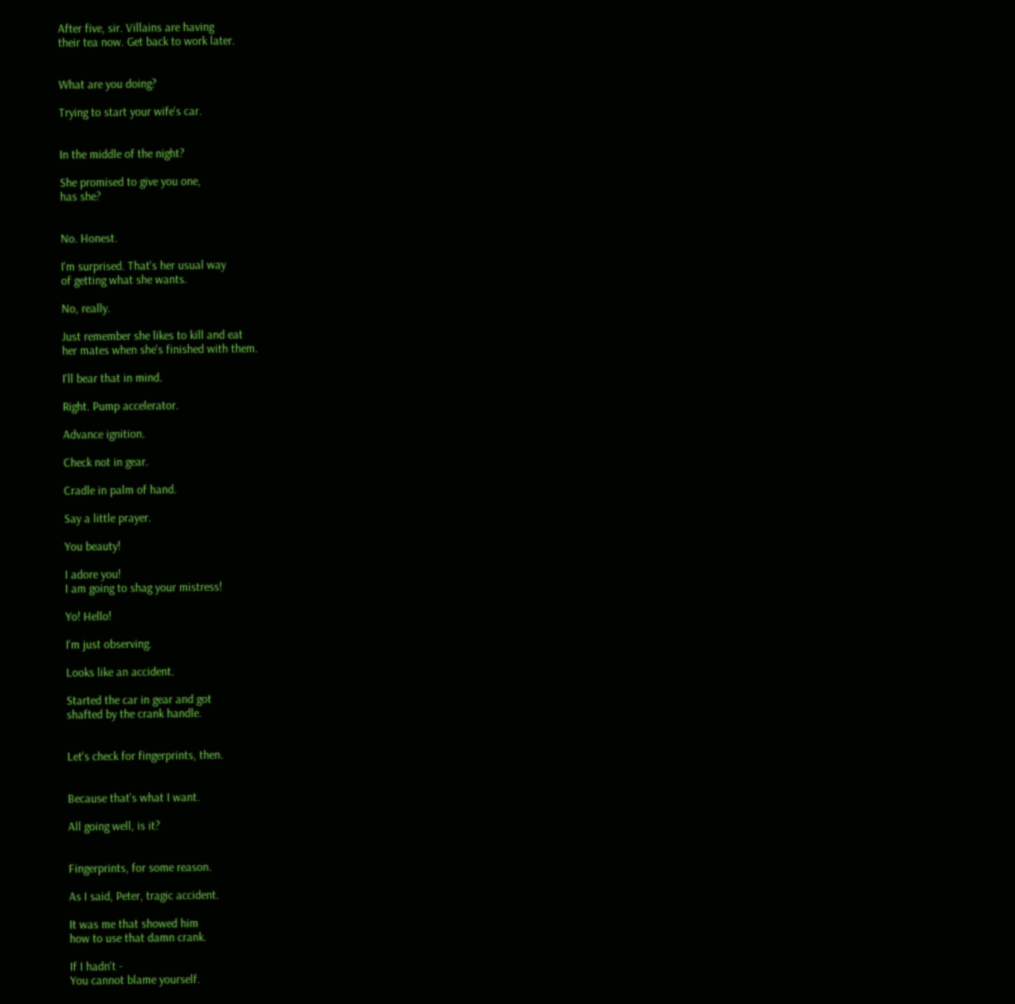After five, sir. Villains are having
their tea now. Get back to work later.


What are you doing?

Trying to start your wife's car.


In the middle of the night?

She promised to give you one,
has she?


No. Honest.

I'm surprised. That's her usual way
of getting what she wants.

No, really.

Just remember she likes to kill and eat
her mates when she's finished with them.

I'll bear that in mind.

Right. Pump accelerator.

Advance ignition.

Check not in gear.

Cradle in palm of hand.

Say a little prayer.

You beauty!

I adore you!
I am going to shag your mistress!

Yo! Hello!

I'm just observing.

Looks like an accident.

Started the car in gear and got
shafted by the crank handle.


Let's check for fingerprints, then.


Because that's what I want.

All going well, is it?


Fingerprints, for some reason.

As I said, Peter, tragic accident.

It was me that showed him
how to use that damn crank.

If I hadn't -
You cannot blame yourself.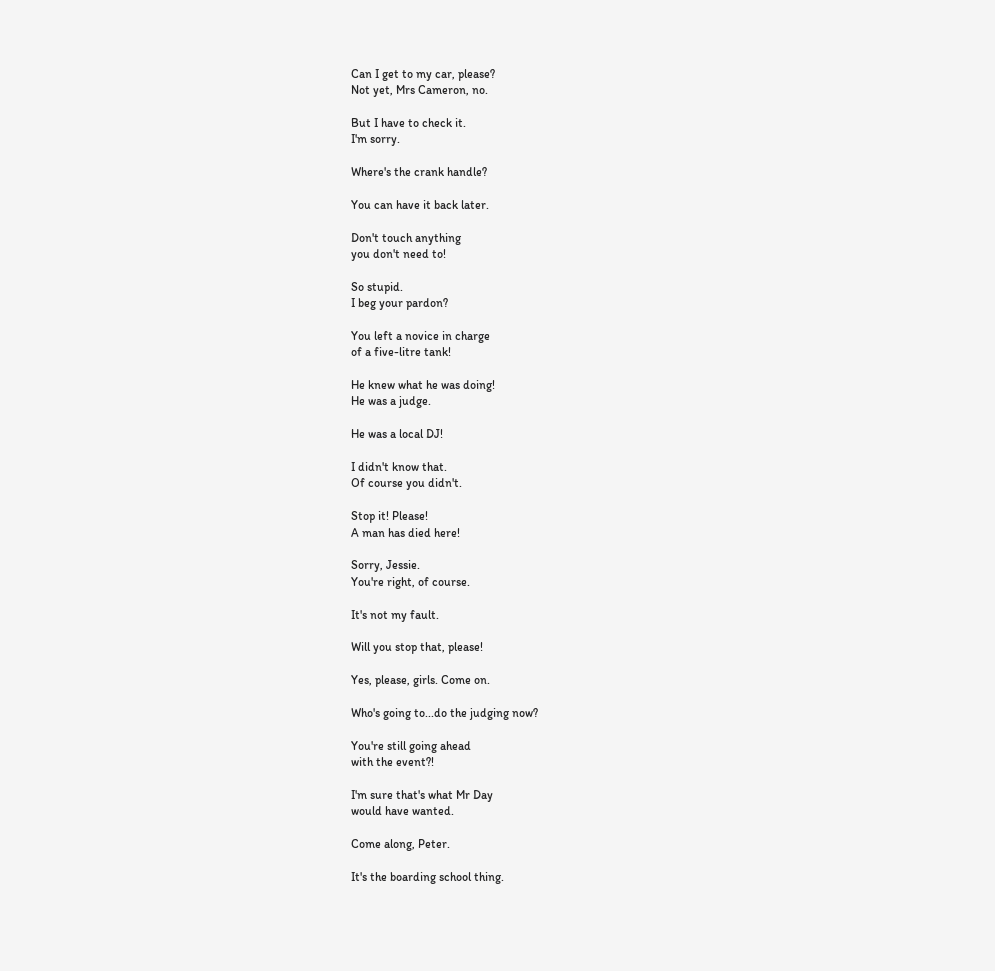Can I get to my car, please?
Not yet, Mrs Cameron, no.

But I have to check it.
I'm sorry.

Where's the crank handle?

You can have it back later.

Don't touch anything
you don't need to!

So stupid.
I beg your pardon?

You left a novice in charge
of a five-litre tank!

He knew what he was doing!
He was a judge.

He was a local DJ!

I didn't know that.
Of course you didn't.

Stop it! Please!
A man has died here!

Sorry, Jessie.
You're right, of course.

It's not my fault.

Will you stop that, please!

Yes, please, girls. Come on.

Who's going to...do the judging now?

You're still going ahead
with the event?!

I'm sure that's what Mr Day
would have wanted.

Come along, Peter.

It's the boarding school thing.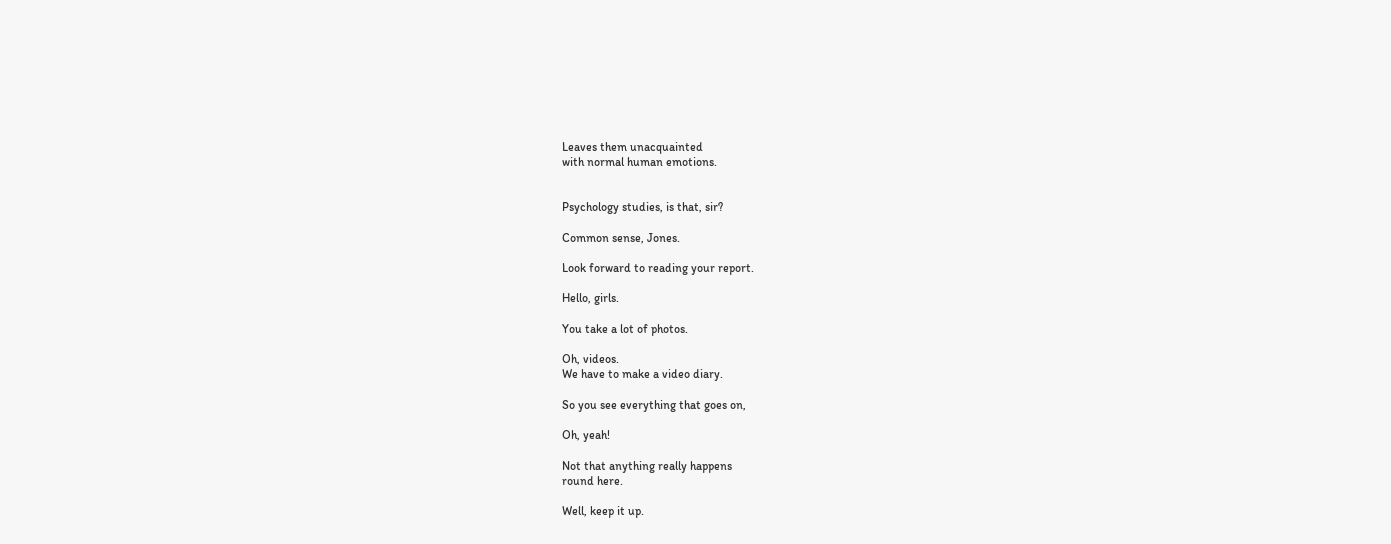Leaves them unacquainted
with normal human emotions.


Psychology studies, is that, sir?

Common sense, Jones.

Look forward to reading your report.

Hello, girls.

You take a lot of photos.

Oh, videos.
We have to make a video diary.

So you see everything that goes on,

Oh, yeah!

Not that anything really happens
round here.

Well, keep it up.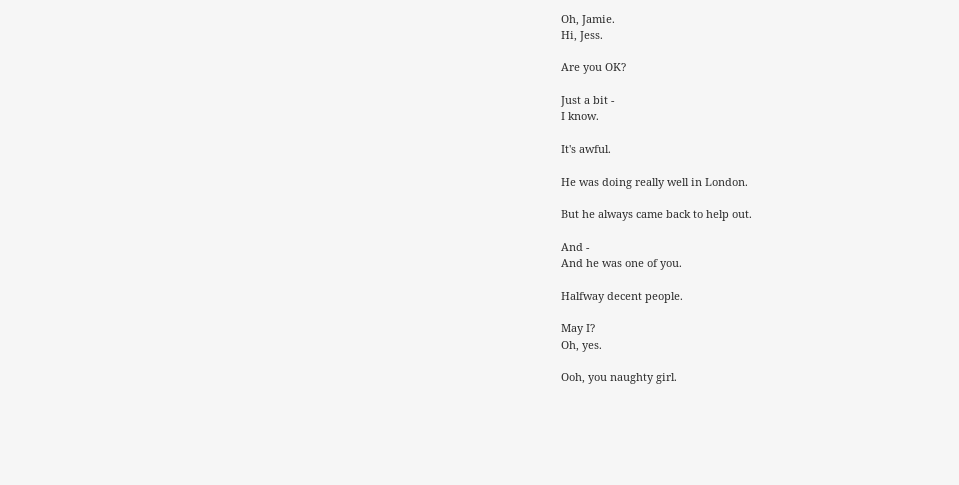Oh, Jamie.
Hi, Jess.

Are you OK?

Just a bit -
I know.

It's awful.

He was doing really well in London.

But he always came back to help out.

And -
And he was one of you.

Halfway decent people.

May I?
Oh, yes.

Ooh, you naughty girl.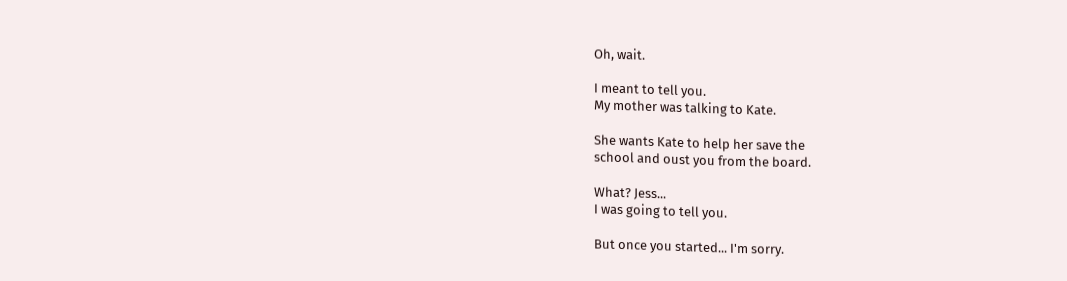Oh, wait.

I meant to tell you.
My mother was talking to Kate.

She wants Kate to help her save the
school and oust you from the board.

What? Jess...
I was going to tell you.

But once you started... I'm sorry.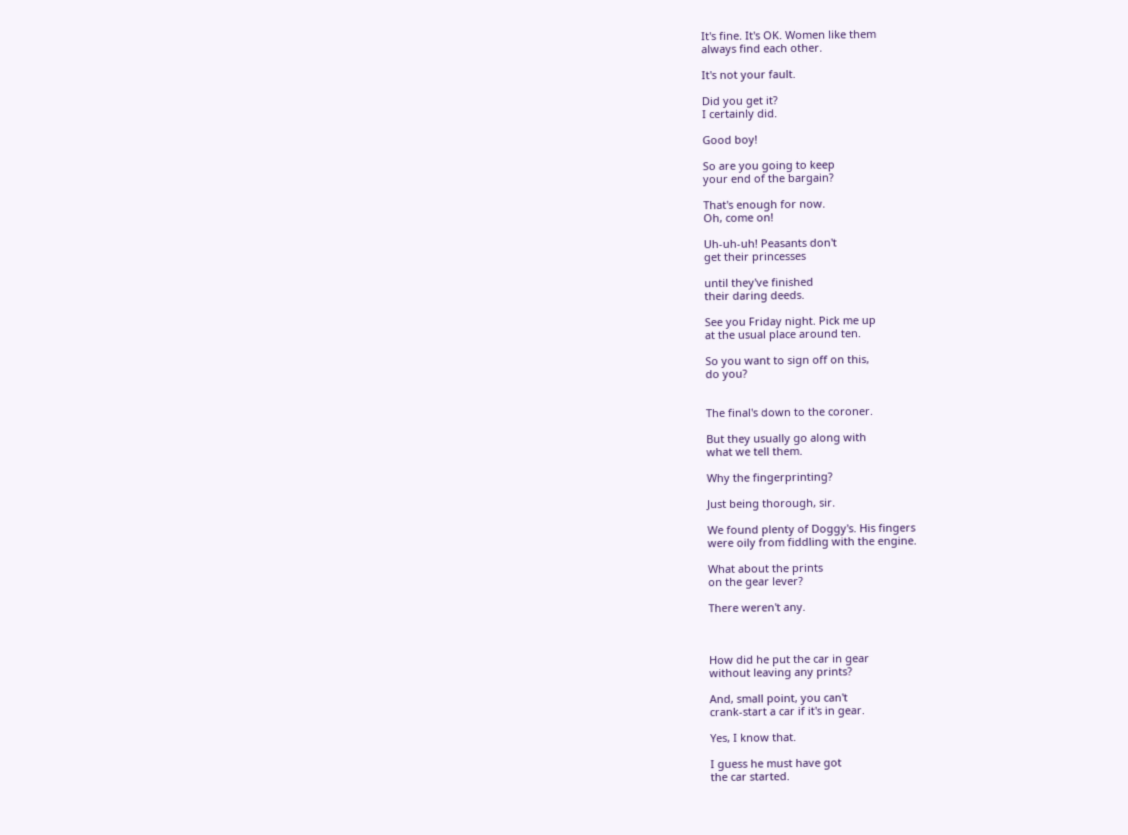It's fine. It's OK. Women like them
always find each other.

It's not your fault.

Did you get it?
I certainly did.

Good boy!

So are you going to keep
your end of the bargain?

That's enough for now.
Oh, come on!

Uh-uh-uh! Peasants don't
get their princesses

until they've finished
their daring deeds.

See you Friday night. Pick me up
at the usual place around ten.

So you want to sign off on this,
do you?


The final's down to the coroner.

But they usually go along with
what we tell them.

Why the fingerprinting?

Just being thorough, sir.

We found plenty of Doggy's. His fingers
were oily from fiddling with the engine.

What about the prints
on the gear lever?

There weren't any.



How did he put the car in gear
without leaving any prints?

And, small point, you can't
crank-start a car if it's in gear.

Yes, I know that.

I guess he must have got
the car started.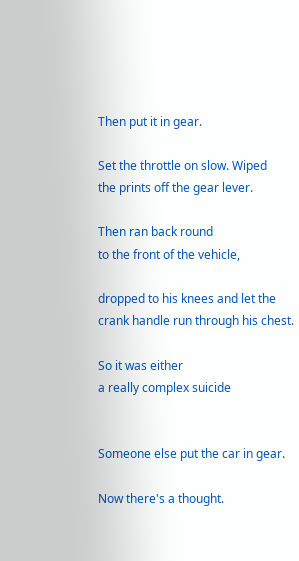Then put it in gear.

Set the throttle on slow. Wiped
the prints off the gear lever.

Then ran back round
to the front of the vehicle,

dropped to his knees and let the
crank handle run through his chest.

So it was either
a really complex suicide


Someone else put the car in gear.

Now there's a thought.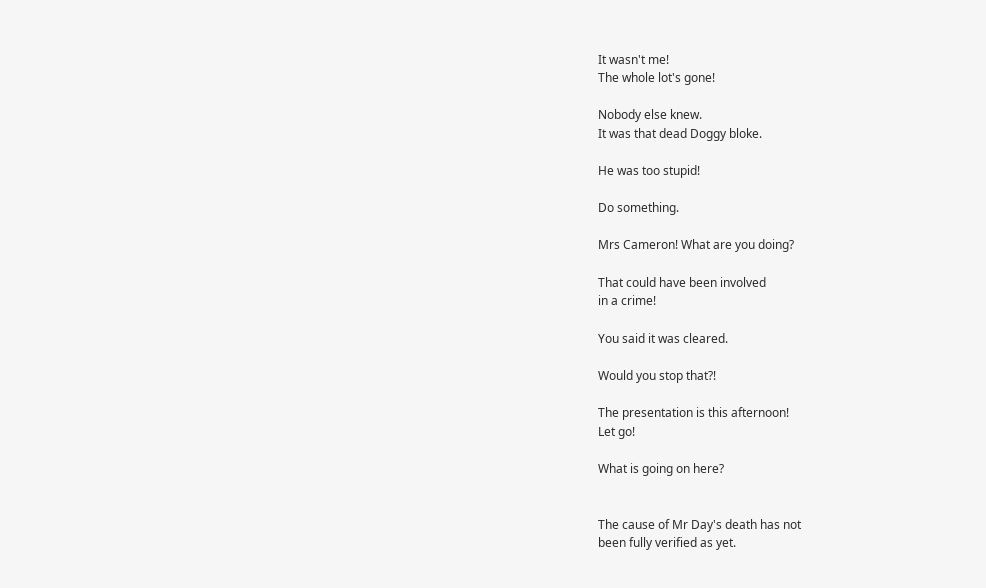It wasn't me!
The whole lot's gone!

Nobody else knew.
It was that dead Doggy bloke.

He was too stupid!

Do something.

Mrs Cameron! What are you doing?

That could have been involved
in a crime!

You said it was cleared.

Would you stop that?!

The presentation is this afternoon!
Let go!

What is going on here?


The cause of Mr Day's death has not
been fully verified as yet.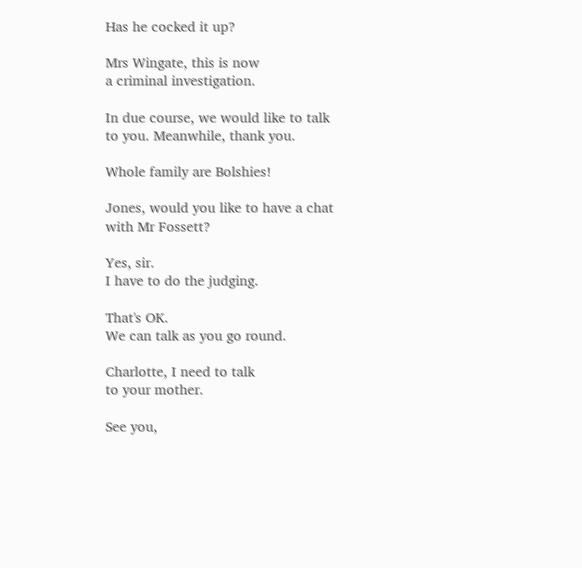Has he cocked it up?

Mrs Wingate, this is now
a criminal investigation.

In due course, we would like to talk
to you. Meanwhile, thank you.

Whole family are Bolshies!

Jones, would you like to have a chat
with Mr Fossett?

Yes, sir.
I have to do the judging.

That's OK.
We can talk as you go round.

Charlotte, I need to talk
to your mother.

See you,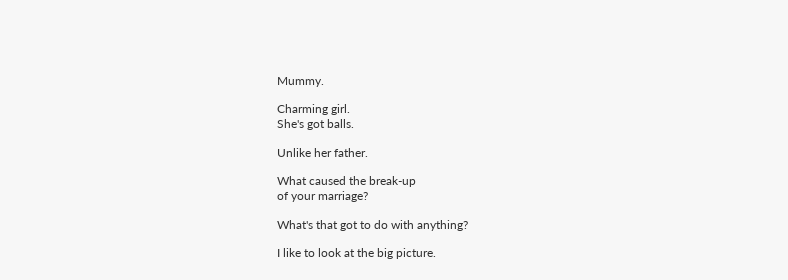Mummy.

Charming girl.
She's got balls.

Unlike her father.

What caused the break-up
of your marriage?

What's that got to do with anything?

I like to look at the big picture.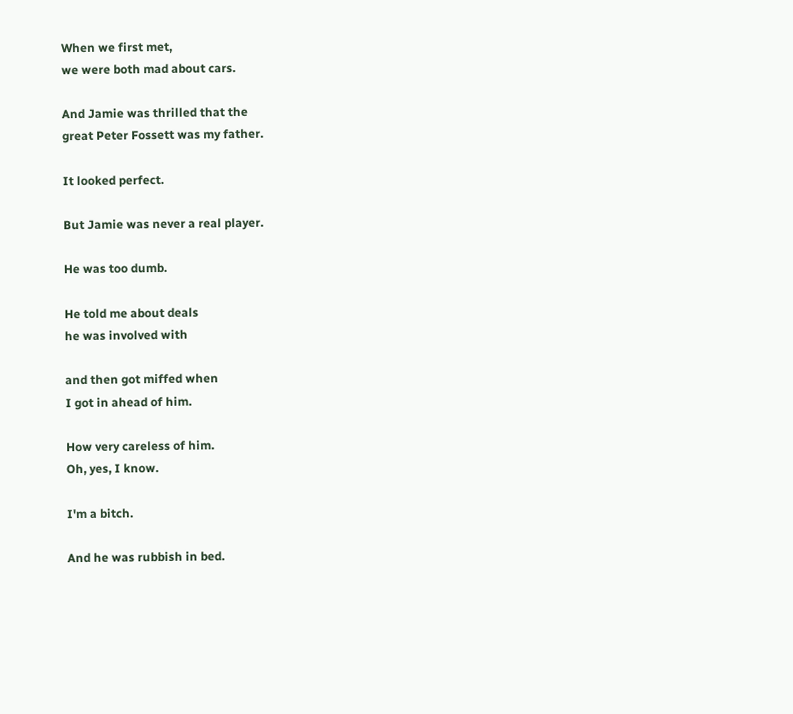When we first met,
we were both mad about cars.

And Jamie was thrilled that the
great Peter Fossett was my father.

It looked perfect.

But Jamie was never a real player.

He was too dumb.

He told me about deals
he was involved with

and then got miffed when
I got in ahead of him.

How very careless of him.
Oh, yes, I know.

I'm a bitch.

And he was rubbish in bed.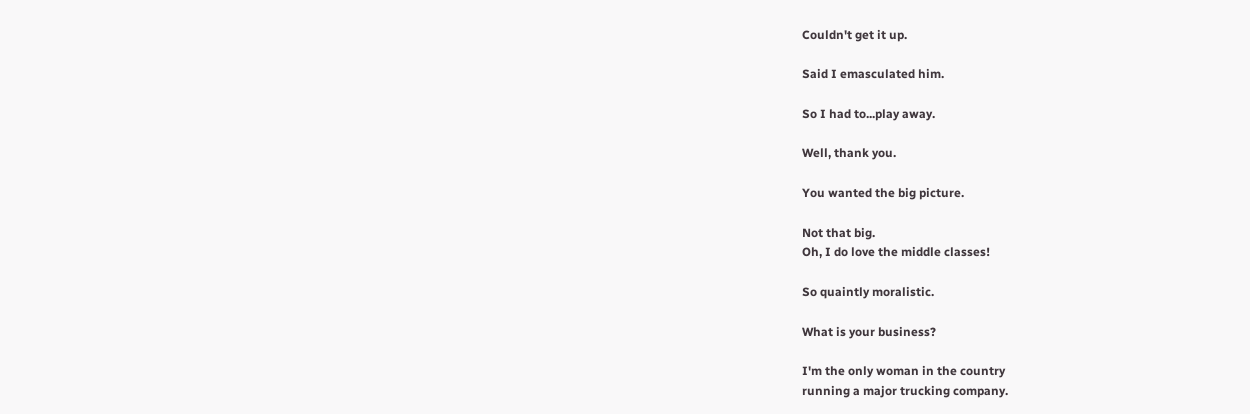Couldn't get it up.

Said I emasculated him.

So I had to...play away.

Well, thank you.

You wanted the big picture.

Not that big.
Oh, I do love the middle classes!

So quaintly moralistic.

What is your business?

I'm the only woman in the country
running a major trucking company.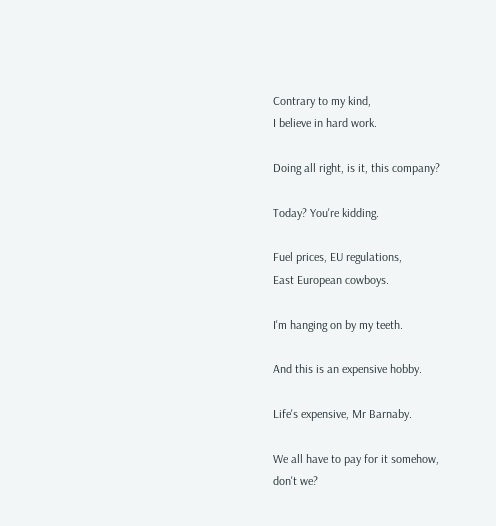Contrary to my kind,
I believe in hard work.

Doing all right, is it, this company?

Today? You're kidding.

Fuel prices, EU regulations,
East European cowboys.

I'm hanging on by my teeth.

And this is an expensive hobby.

Life's expensive, Mr Barnaby.

We all have to pay for it somehow,
don't we?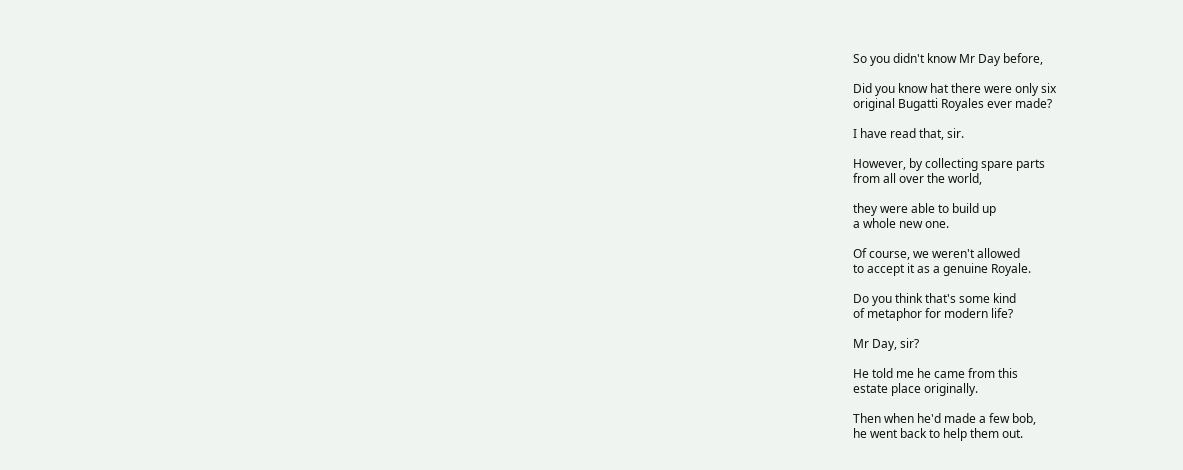So you didn't know Mr Day before,

Did you know hat there were only six
original Bugatti Royales ever made?

I have read that, sir.

However, by collecting spare parts
from all over the world,

they were able to build up
a whole new one.

Of course, we weren't allowed
to accept it as a genuine Royale.

Do you think that's some kind
of metaphor for modern life?

Mr Day, sir?

He told me he came from this
estate place originally.

Then when he'd made a few bob,
he went back to help them out.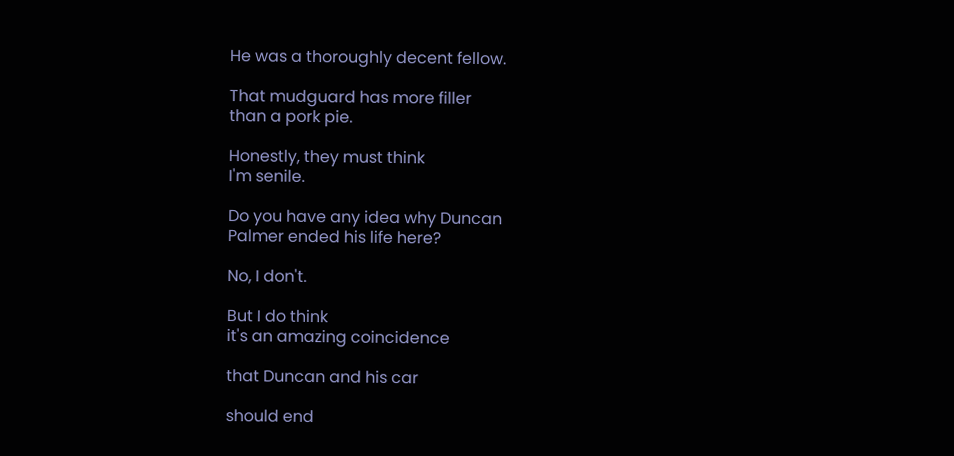He was a thoroughly decent fellow.

That mudguard has more filler
than a pork pie.

Honestly, they must think
I'm senile.

Do you have any idea why Duncan
Palmer ended his life here?

No, I don't.

But I do think
it's an amazing coincidence

that Duncan and his car

should end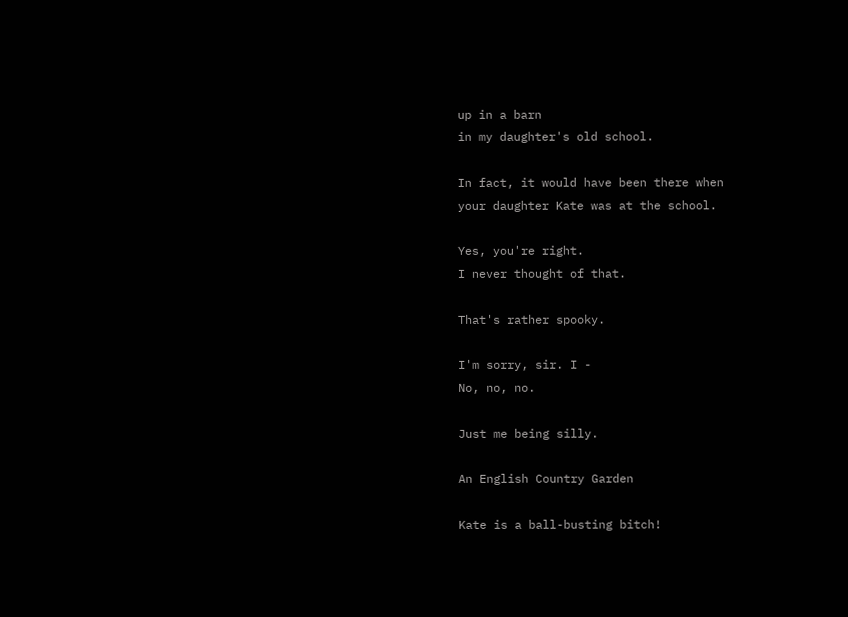up in a barn
in my daughter's old school.

In fact, it would have been there when
your daughter Kate was at the school.

Yes, you're right.
I never thought of that.

That's rather spooky.

I'm sorry, sir. I -
No, no, no.

Just me being silly.

An English Country Garden

Kate is a ball-busting bitch!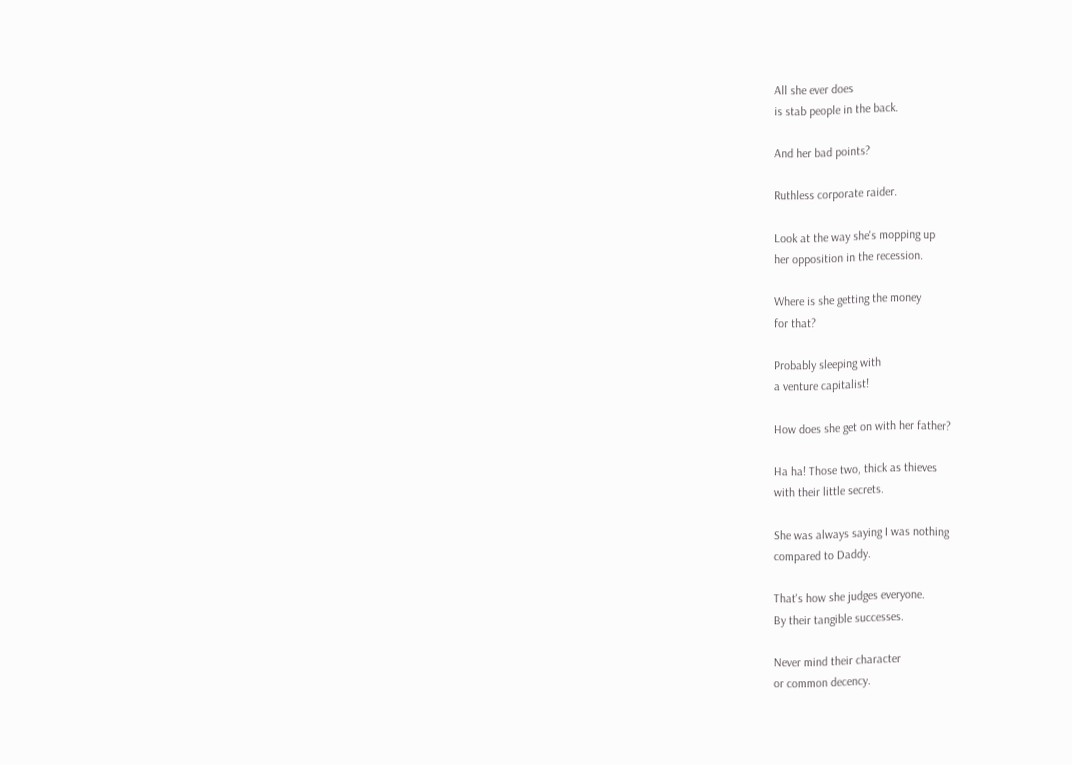All she ever does
is stab people in the back.

And her bad points?

Ruthless corporate raider.

Look at the way she's mopping up
her opposition in the recession.

Where is she getting the money
for that?

Probably sleeping with
a venture capitalist!

How does she get on with her father?

Ha ha! Those two, thick as thieves
with their little secrets.

She was always saying I was nothing
compared to Daddy.

That's how she judges everyone.
By their tangible successes.

Never mind their character
or common decency.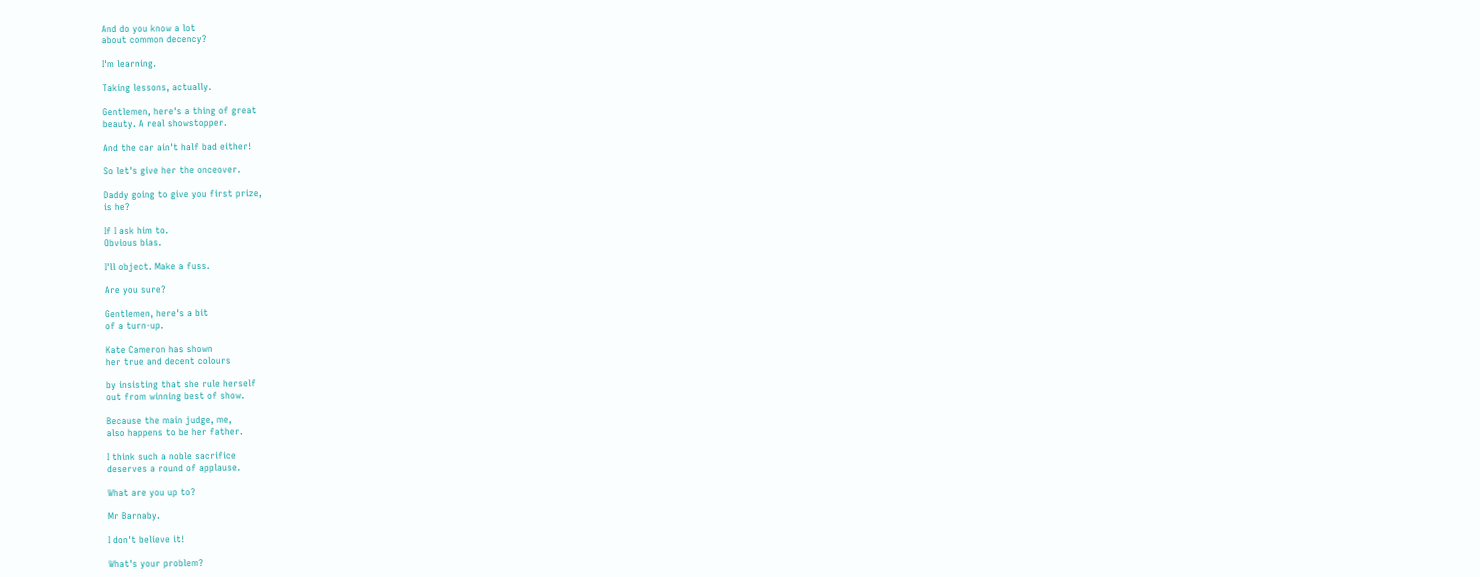And do you know a lot
about common decency?

I'm learning.

Taking lessons, actually.

Gentlemen, here's a thing of great
beauty. A real showstopper.

And the car ain't half bad either!

So let's give her the onceover.

Daddy going to give you first prize,
is he?

If I ask him to.
Obvious bias.

I'll object. Make a fuss.

Are you sure?

Gentlemen, here's a bit
of a turn-up.

Kate Cameron has shown
her true and decent colours

by insisting that she rule herself
out from winning best of show.

Because the main judge, me,
also happens to be her father.

I think such a noble sacrifice
deserves a round of applause.

What are you up to?

Mr Barnaby.

I don't believe it!

What's your problem?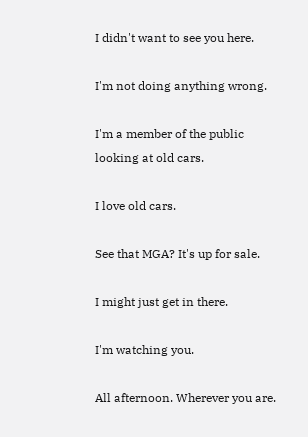I didn't want to see you here.

I'm not doing anything wrong.

I'm a member of the public
looking at old cars.

I love old cars.

See that MGA? It's up for sale.

I might just get in there.

I'm watching you.

All afternoon. Wherever you are.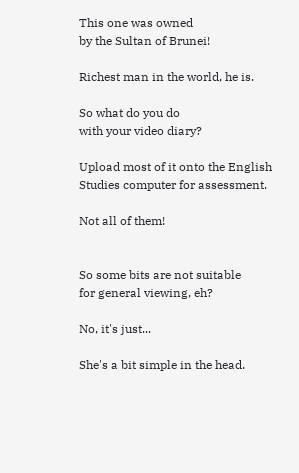This one was owned
by the Sultan of Brunei!

Richest man in the world, he is.

So what do you do
with your video diary?

Upload most of it onto the English
Studies computer for assessment.

Not all of them!


So some bits are not suitable
for general viewing, eh?

No, it's just...

She's a bit simple in the head.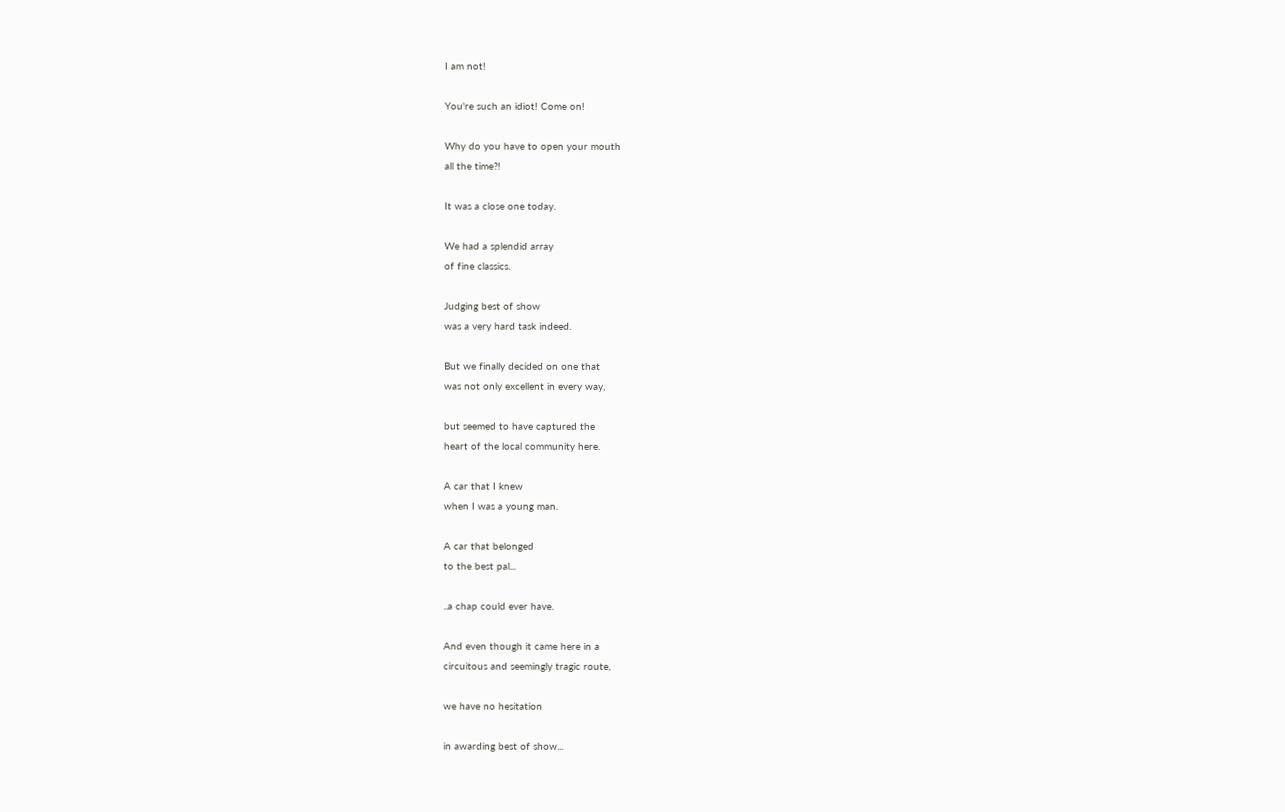I am not!

You're such an idiot! Come on!

Why do you have to open your mouth
all the time?!

It was a close one today.

We had a splendid array
of fine classics.

Judging best of show
was a very hard task indeed.

But we finally decided on one that
was not only excellent in every way,

but seemed to have captured the
heart of the local community here.

A car that I knew
when I was a young man.

A car that belonged
to the best pal...

..a chap could ever have.

And even though it came here in a
circuitous and seemingly tragic route,

we have no hesitation

in awarding best of show...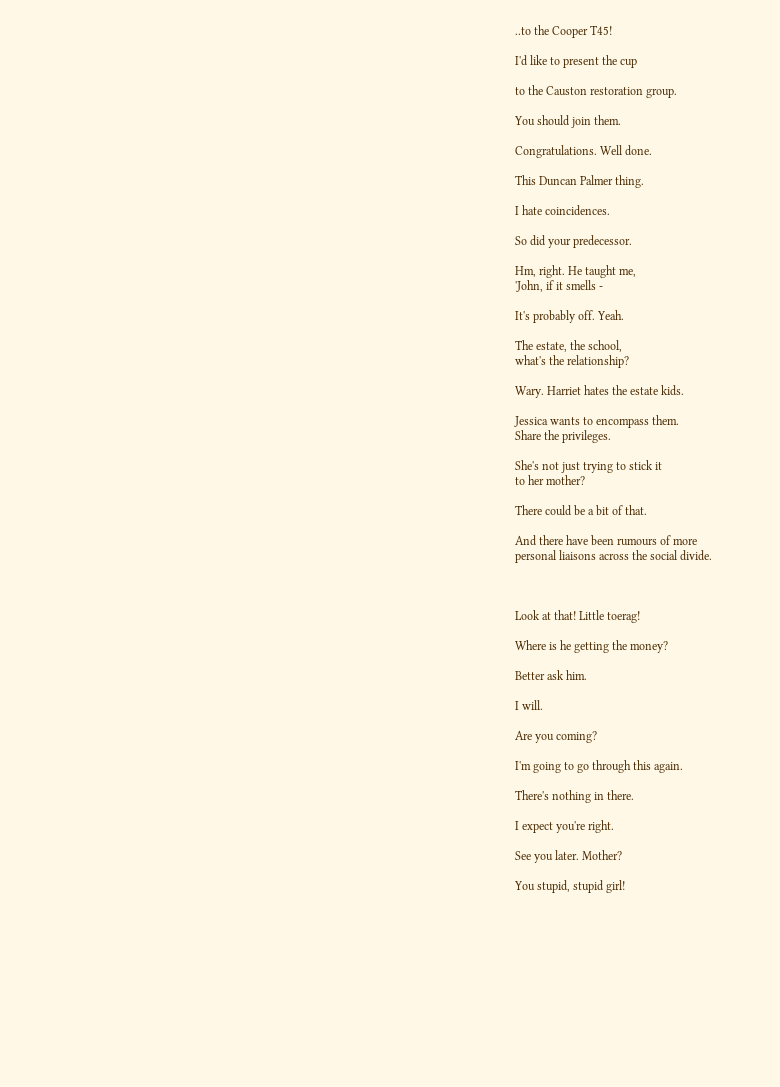..to the Cooper T45!

I'd like to present the cup

to the Causton restoration group.

You should join them.

Congratulations. Well done.

This Duncan Palmer thing.

I hate coincidences.

So did your predecessor.

Hm, right. He taught me,
'John, if it smells -

It's probably off. Yeah.

The estate, the school,
what's the relationship?

Wary. Harriet hates the estate kids.

Jessica wants to encompass them.
Share the privileges.

She's not just trying to stick it
to her mother?

There could be a bit of that.

And there have been rumours of more
personal liaisons across the social divide.



Look at that! Little toerag!

Where is he getting the money?

Better ask him.

I will.

Are you coming?

I'm going to go through this again.

There's nothing in there.

I expect you're right.

See you later. Mother?

You stupid, stupid girl!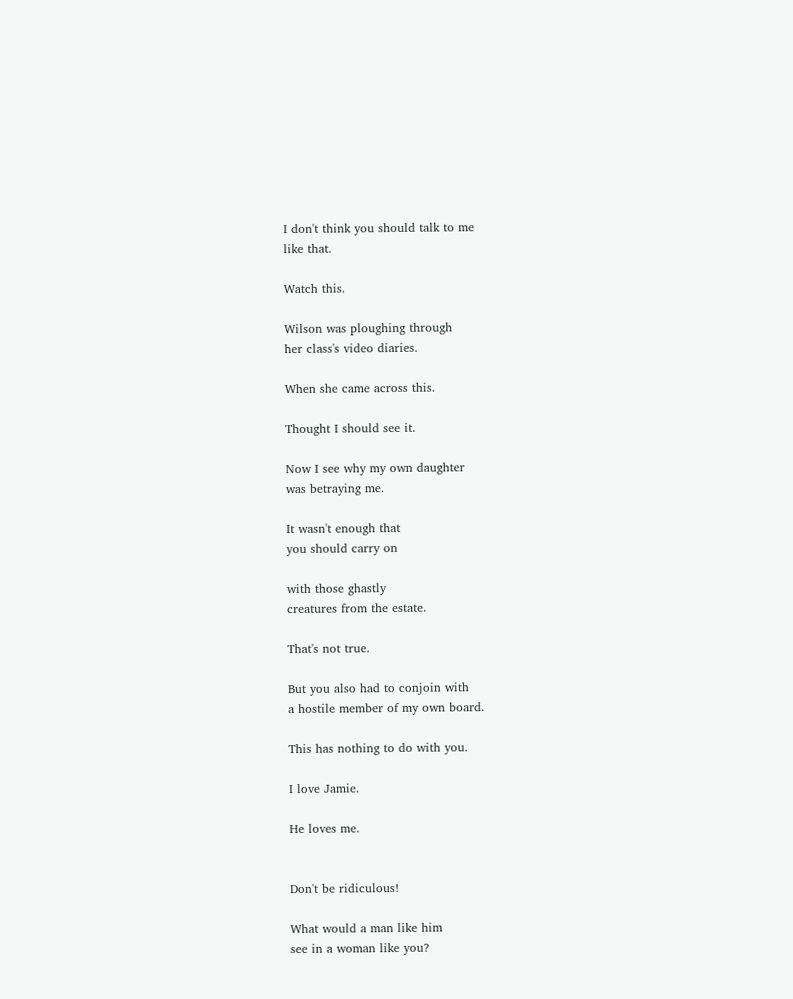I don't think you should talk to me
like that.

Watch this.

Wilson was ploughing through
her class's video diaries.

When she came across this.

Thought I should see it.

Now I see why my own daughter
was betraying me.

It wasn't enough that
you should carry on

with those ghastly
creatures from the estate.

That's not true.

But you also had to conjoin with
a hostile member of my own board.

This has nothing to do with you.

I love Jamie.

He loves me.


Don't be ridiculous!

What would a man like him
see in a woman like you?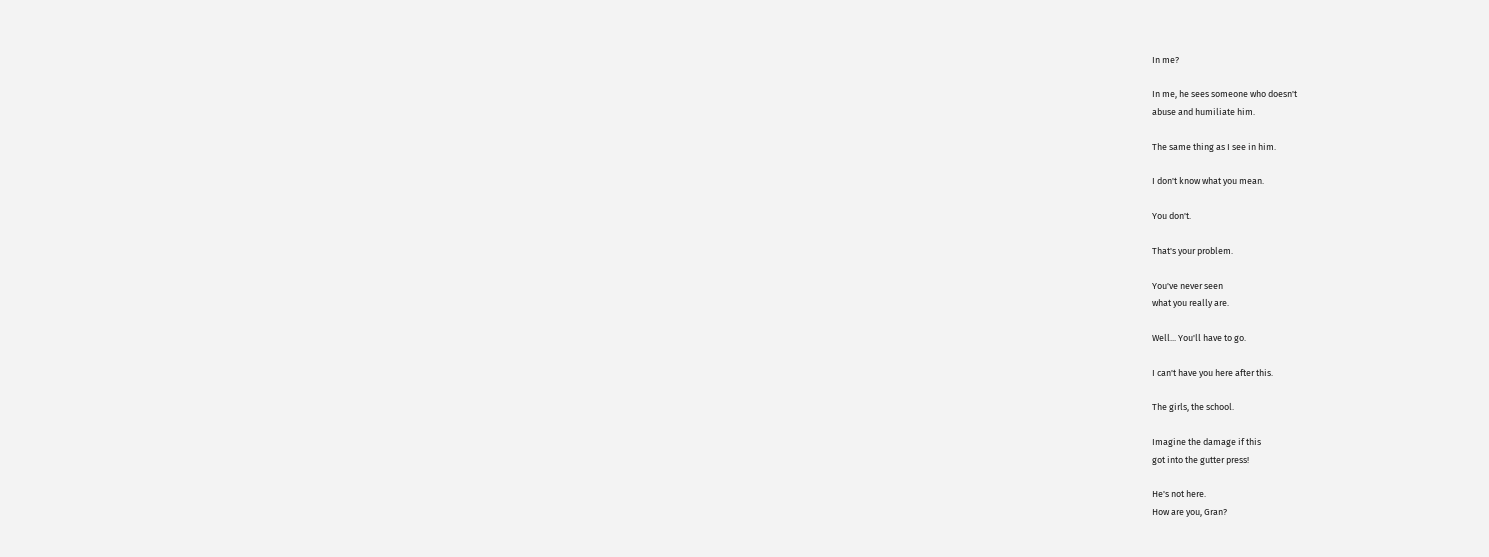In me?

In me, he sees someone who doesn't
abuse and humiliate him.

The same thing as I see in him.

I don't know what you mean.

You don't.

That's your problem.

You've never seen
what you really are.

Well... You'll have to go.

I can't have you here after this.

The girls, the school.

Imagine the damage if this
got into the gutter press!

He's not here.
How are you, Gran?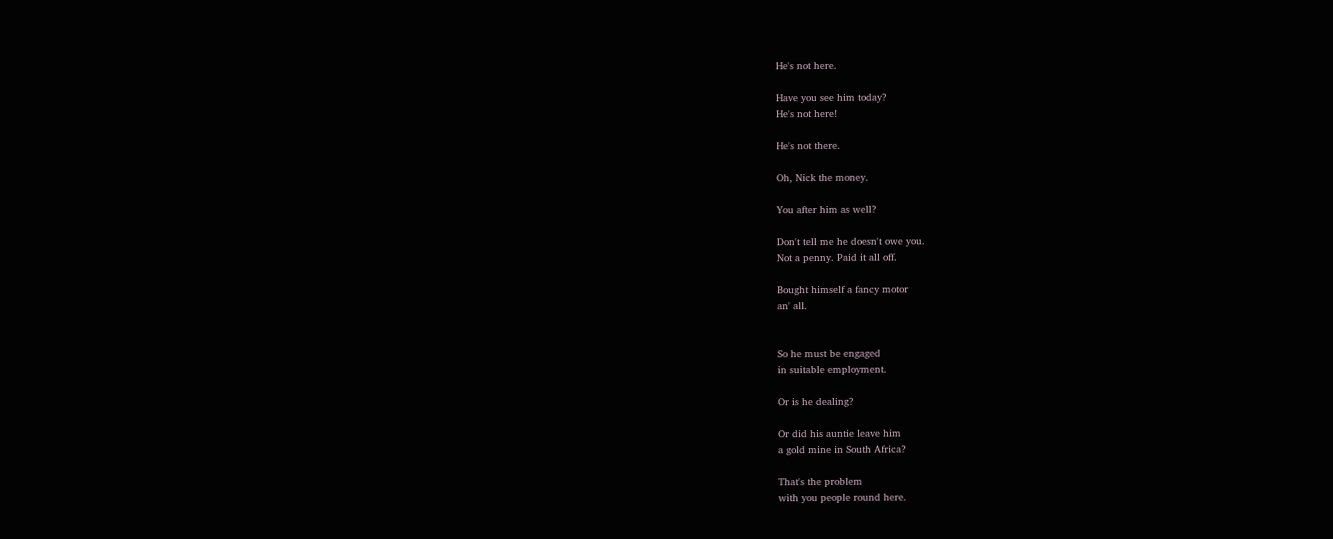He's not here.

Have you see him today?
He's not here!

He's not there.

Oh, Nick the money.

You after him as well?

Don't tell me he doesn't owe you.
Not a penny. Paid it all off.

Bought himself a fancy motor
an' all.


So he must be engaged
in suitable employment.

Or is he dealing?

Or did his auntie leave him
a gold mine in South Africa?

That's the problem
with you people round here.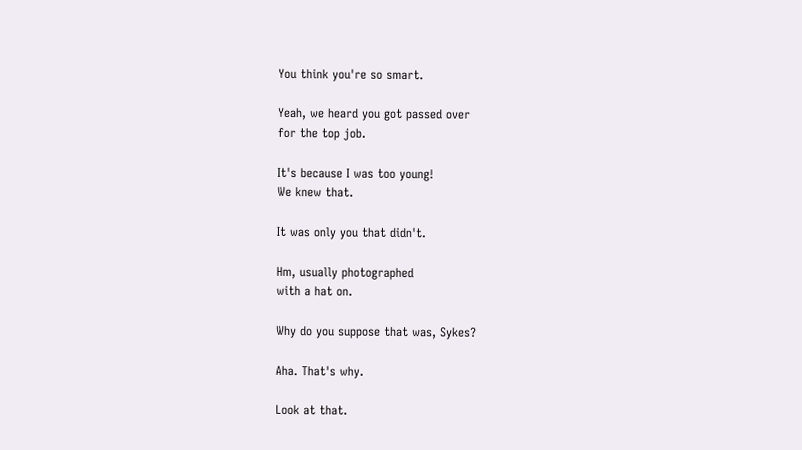You think you're so smart.

Yeah, we heard you got passed over
for the top job.

It's because I was too young!
We knew that.

It was only you that didn't.

Hm, usually photographed
with a hat on.

Why do you suppose that was, Sykes?

Aha. That's why.

Look at that.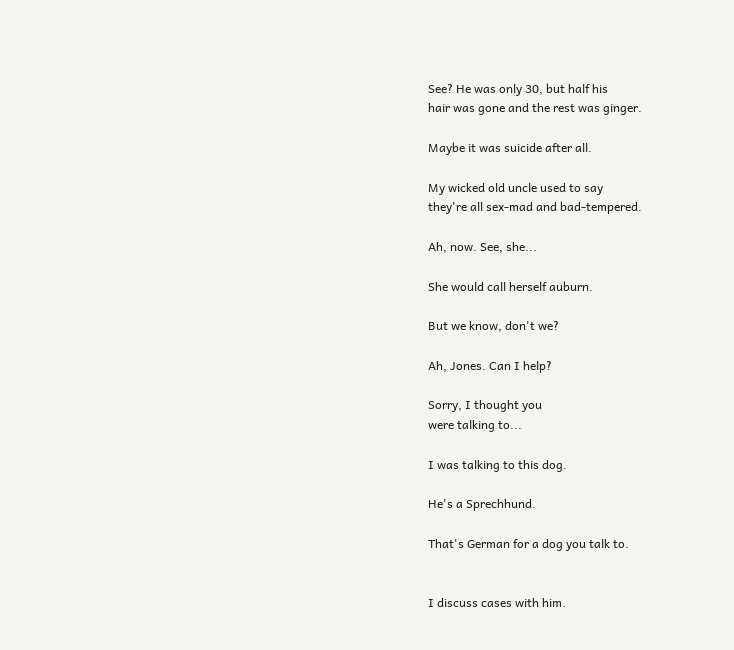See? He was only 30, but half his
hair was gone and the rest was ginger.

Maybe it was suicide after all.

My wicked old uncle used to say
they're all sex-mad and bad-tempered.

Ah, now. See, she...

She would call herself auburn.

But we know, don't we?

Ah, Jones. Can I help?

Sorry, I thought you
were talking to...

I was talking to this dog.

He's a Sprechhund.

That's German for a dog you talk to.


I discuss cases with him.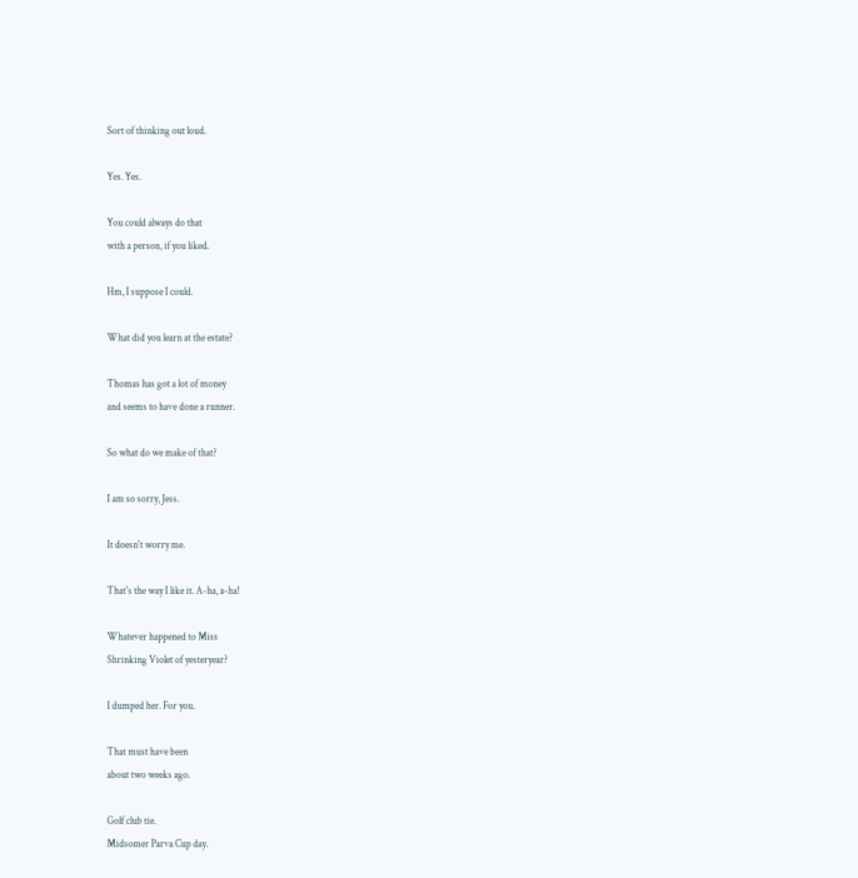Sort of thinking out loud.

Yes. Yes.

You could always do that
with a person, if you liked.

Hm, I suppose I could.

What did you learn at the estate?

Thomas has got a lot of money
and seems to have done a runner.

So what do we make of that?

I am so sorry, Jess.

It doesn't worry me.

That's the way I like it. A-ha, a-ha!

Whatever happened to Miss
Shrinking Violet of yesteryear?

I dumped her. For you.

That must have been
about two weeks ago.

Golf club tie.
Midsomer Parva Cup day.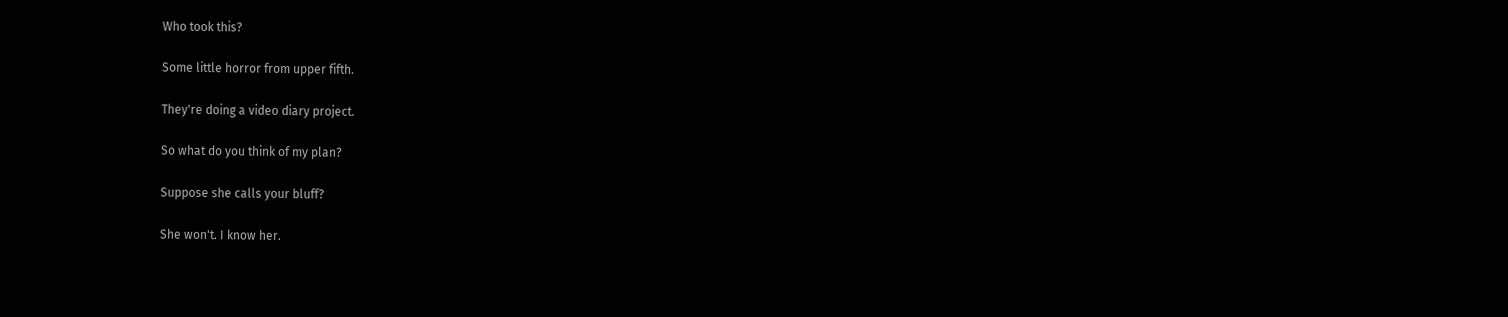Who took this?

Some little horror from upper fifth.

They're doing a video diary project.

So what do you think of my plan?

Suppose she calls your bluff?

She won't. I know her.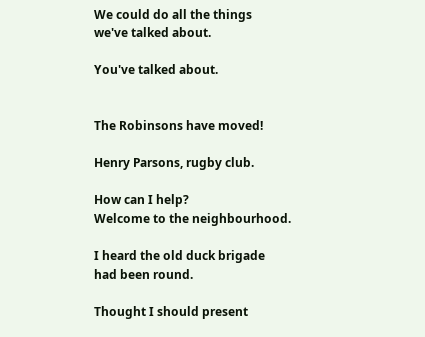We could do all the things
we've talked about.

You've talked about.


The Robinsons have moved!

Henry Parsons, rugby club.

How can I help?
Welcome to the neighbourhood.

I heard the old duck brigade
had been round.

Thought I should present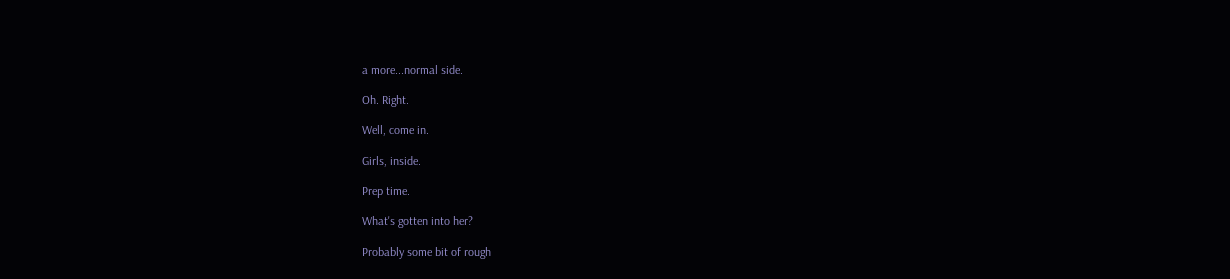a more...normal side.

Oh. Right.

Well, come in.

Girls, inside.

Prep time.

What's gotten into her?

Probably some bit of rough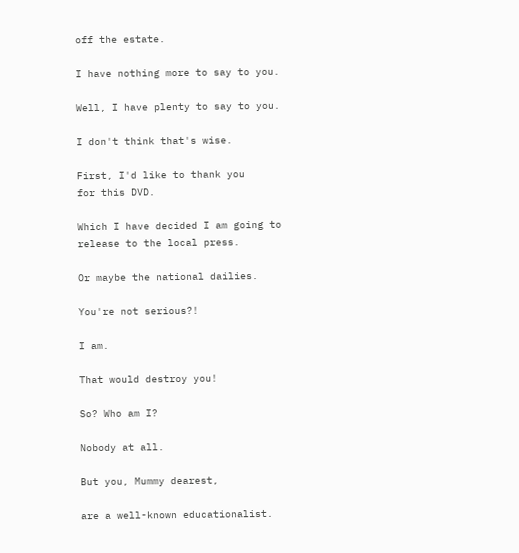off the estate.

I have nothing more to say to you.

Well, I have plenty to say to you.

I don't think that's wise.

First, I'd like to thank you
for this DVD.

Which I have decided I am going to
release to the local press.

Or maybe the national dailies.

You're not serious?!

I am.

That would destroy you!

So? Who am I?

Nobody at all.

But you, Mummy dearest,

are a well-known educationalist.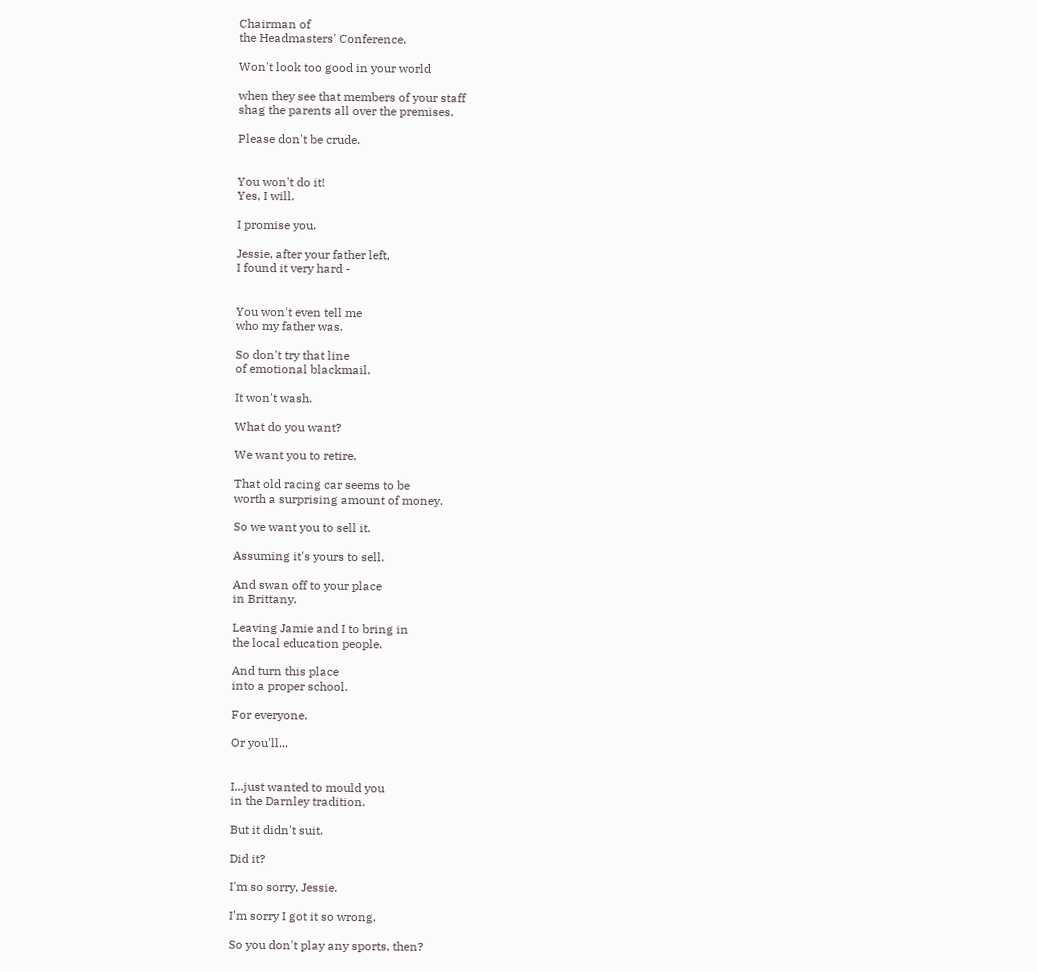Chairman of
the Headmasters' Conference.

Won't look too good in your world

when they see that members of your staff
shag the parents all over the premises.

Please don't be crude.


You won't do it!
Yes, I will.

I promise you.

Jessie, after your father left,
I found it very hard -


You won't even tell me
who my father was.

So don't try that line
of emotional blackmail.

It won't wash.

What do you want?

We want you to retire.

That old racing car seems to be
worth a surprising amount of money.

So we want you to sell it.

Assuming it's yours to sell.

And swan off to your place
in Brittany.

Leaving Jamie and I to bring in
the local education people.

And turn this place
into a proper school.

For everyone.

Or you'll...


I...just wanted to mould you
in the Darnley tradition.

But it didn't suit.

Did it?

I'm so sorry, Jessie.

I'm sorry I got it so wrong.

So you don't play any sports, then?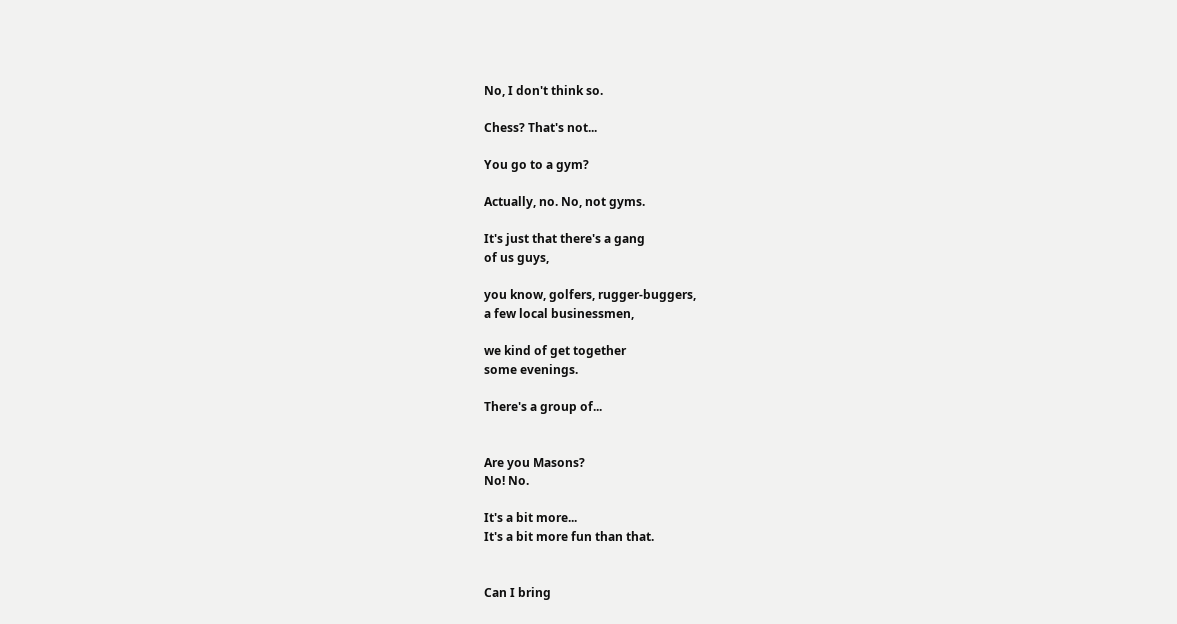No, I don't think so.

Chess? That's not...

You go to a gym?

Actually, no. No, not gyms.

It's just that there's a gang
of us guys,

you know, golfers, rugger-buggers,
a few local businessmen,

we kind of get together
some evenings.

There's a group of...


Are you Masons?
No! No.

It's a bit more...
It's a bit more fun than that.


Can I bring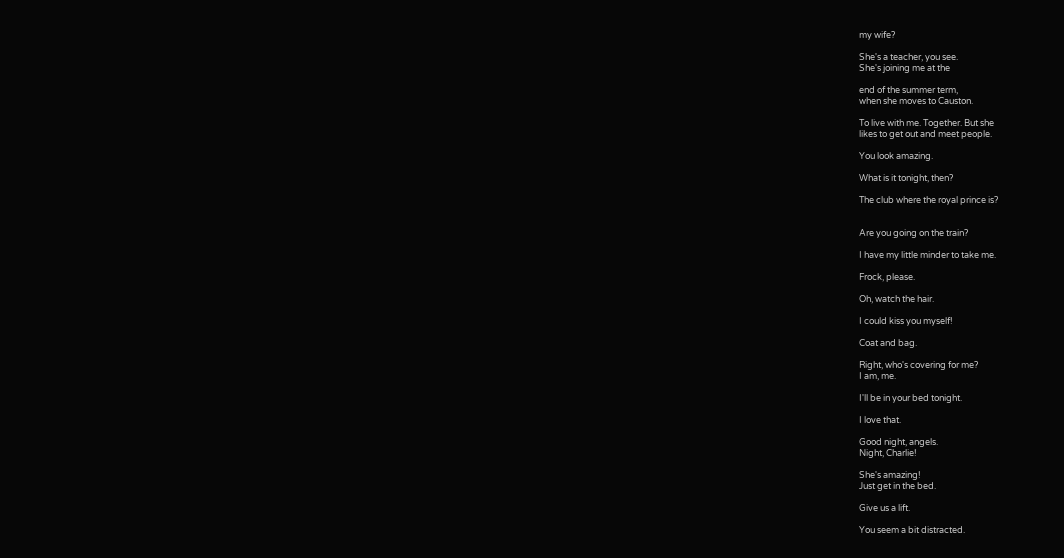my wife?

She's a teacher, you see.
She's joining me at the

end of the summer term,
when she moves to Causton.

To live with me. Together. But she
likes to get out and meet people.

You look amazing.

What is it tonight, then?

The club where the royal prince is?


Are you going on the train?

I have my little minder to take me.

Frock, please.

Oh, watch the hair.

I could kiss you myself!

Coat and bag.

Right, who's covering for me?
I am, me.

I'll be in your bed tonight.

I love that.

Good night, angels.
Night, Charlie!

She's amazing!
Just get in the bed.

Give us a lift.

You seem a bit distracted.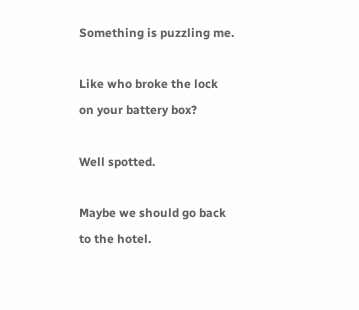Something is puzzling me.

Like who broke the lock
on your battery box?

Well spotted.

Maybe we should go back
to the hotel.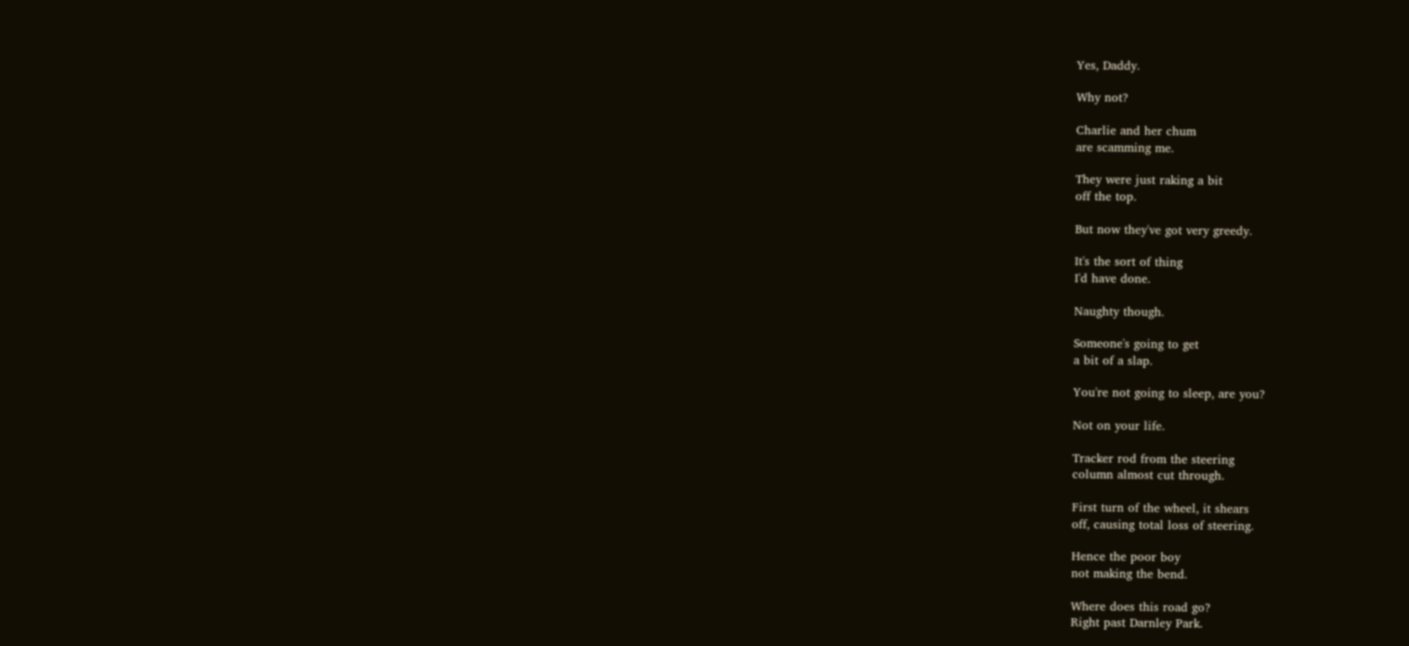Yes, Daddy.

Why not?

Charlie and her chum
are scamming me.

They were just raking a bit
off the top.

But now they've got very greedy.

It's the sort of thing
I'd have done.

Naughty though.

Someone's going to get
a bit of a slap.

You're not going to sleep, are you?

Not on your life.

Tracker rod from the steering
column almost cut through.

First turn of the wheel, it shears
off, causing total loss of steering.

Hence the poor boy
not making the bend.

Where does this road go?
Right past Darnley Park.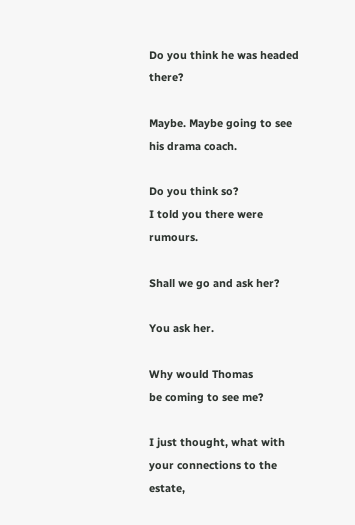Do you think he was headed there?

Maybe. Maybe going to see
his drama coach.

Do you think so?
I told you there were rumours.

Shall we go and ask her?

You ask her.

Why would Thomas
be coming to see me?

I just thought, what with
your connections to the estate,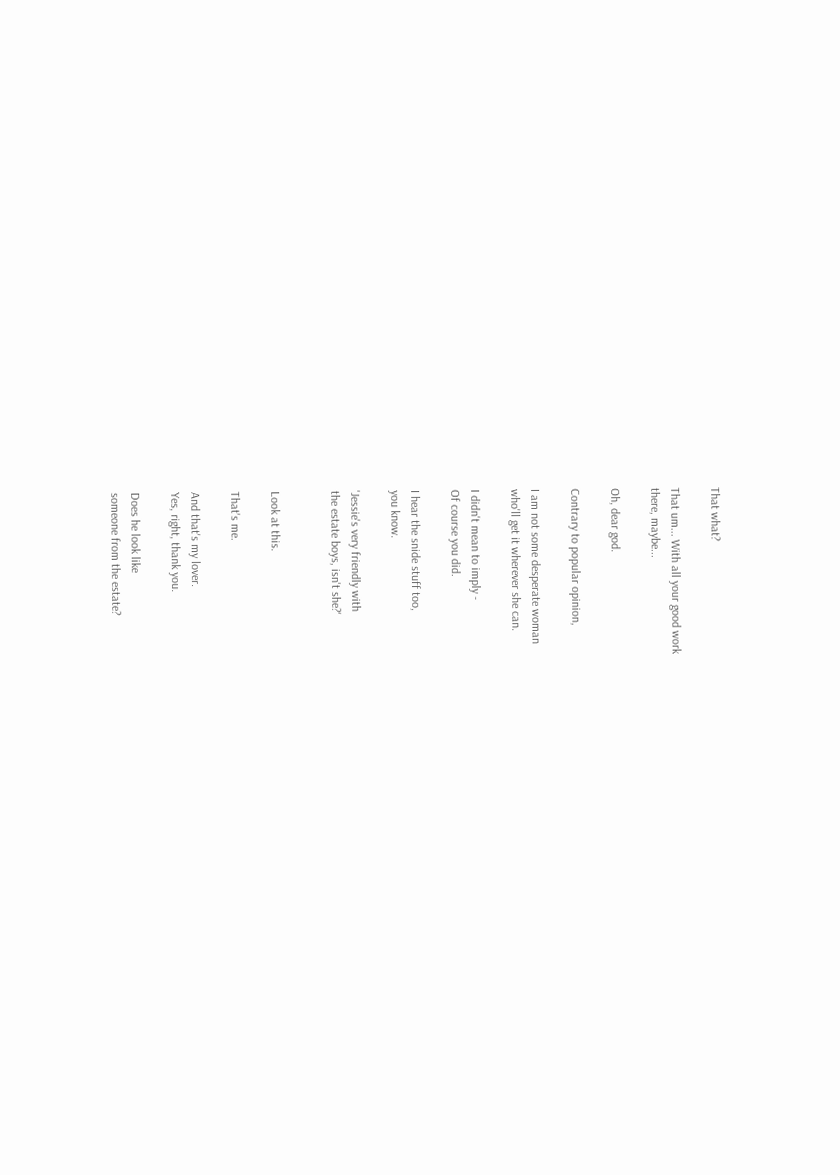That what?

That um... With all your good work
there, maybe...

Oh, dear god.

Contrary to popular opinion,

I am not some desperate woman
who'll get it wherever she can.

I didn't mean to imply -
Of course you did.

I hear the snide stuff too,
you know.

'Jessie's very friendly with
the estate boys, isn't she?'


Look at this.

That's me.

And that's my lover.
Yes, right, thank you.

Does he look like
someone from the estate?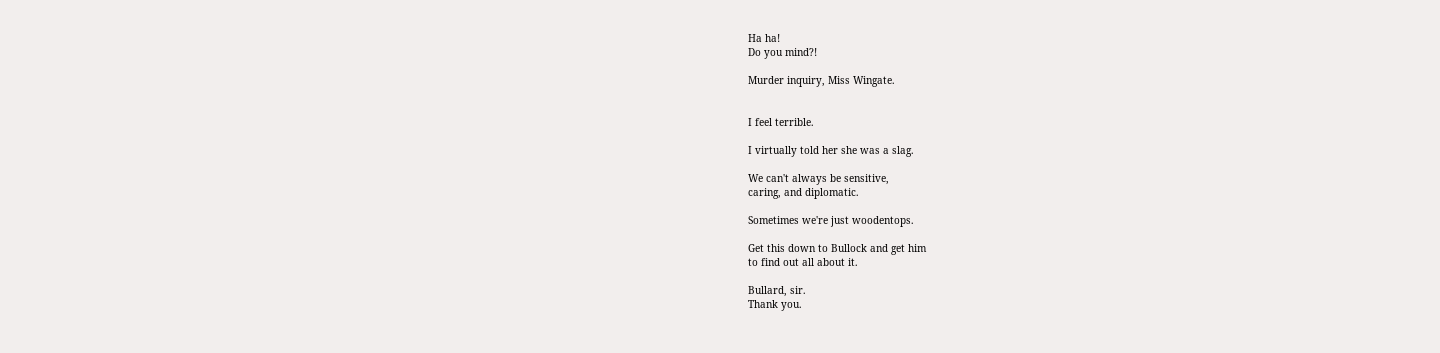Ha ha!
Do you mind?!

Murder inquiry, Miss Wingate.


I feel terrible.

I virtually told her she was a slag.

We can't always be sensitive,
caring, and diplomatic.

Sometimes we're just woodentops.

Get this down to Bullock and get him
to find out all about it.

Bullard, sir.
Thank you.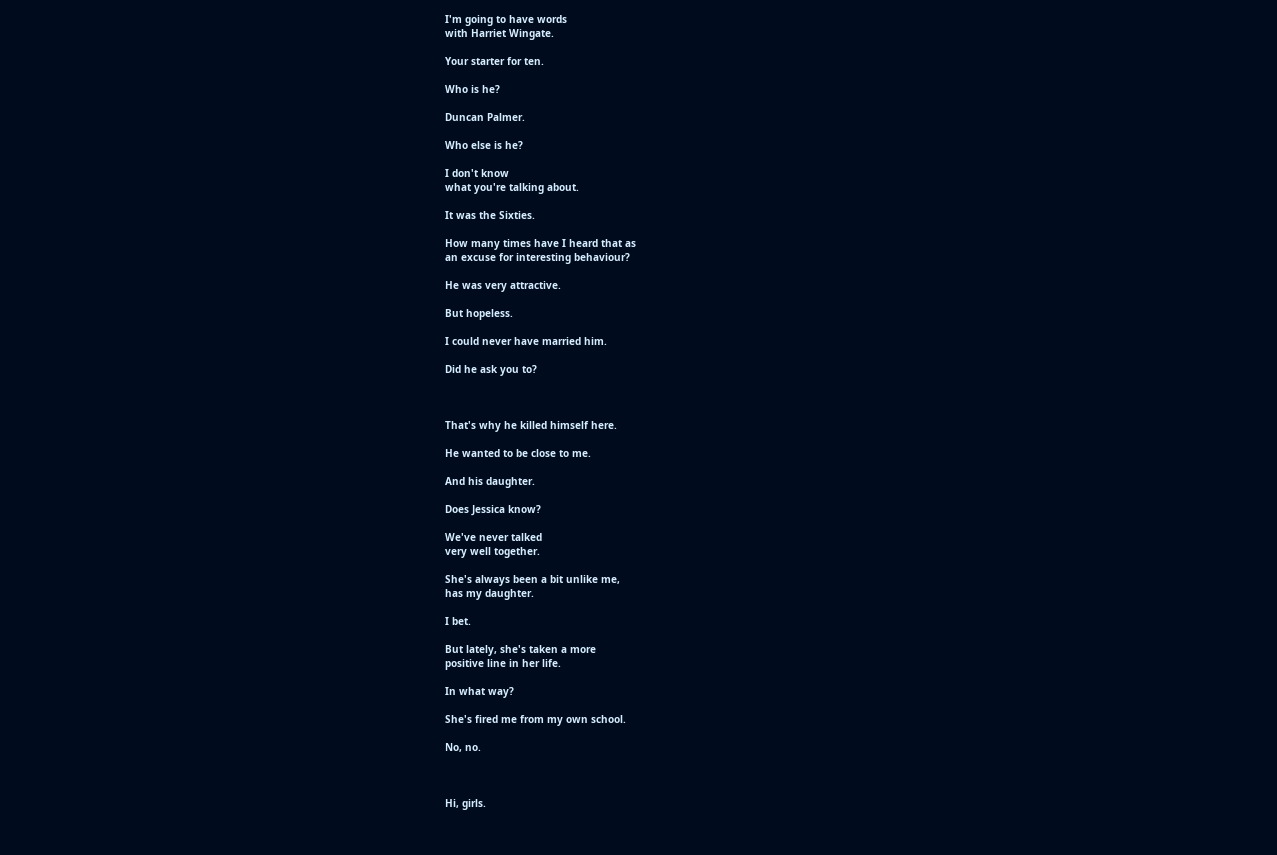I'm going to have words
with Harriet Wingate.

Your starter for ten.

Who is he?

Duncan Palmer.

Who else is he?

I don't know
what you're talking about.

It was the Sixties.

How many times have I heard that as
an excuse for interesting behaviour?

He was very attractive.

But hopeless.

I could never have married him.

Did he ask you to?



That's why he killed himself here.

He wanted to be close to me.

And his daughter.

Does Jessica know?

We've never talked
very well together.

She's always been a bit unlike me,
has my daughter.

I bet.

But lately, she's taken a more
positive line in her life.

In what way?

She's fired me from my own school.

No, no.



Hi, girls.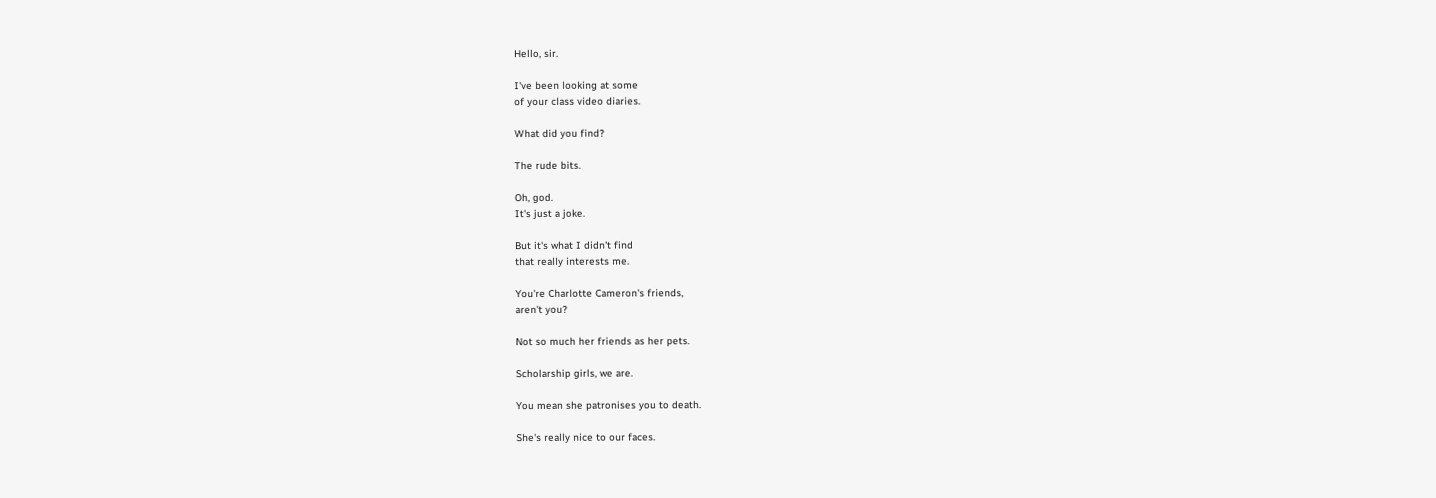Hello, sir.

I've been looking at some
of your class video diaries.

What did you find?

The rude bits.

Oh, god.
It's just a joke.

But it's what I didn't find
that really interests me.

You're Charlotte Cameron's friends,
aren't you?

Not so much her friends as her pets.

Scholarship girls, we are.

You mean she patronises you to death.

She's really nice to our faces.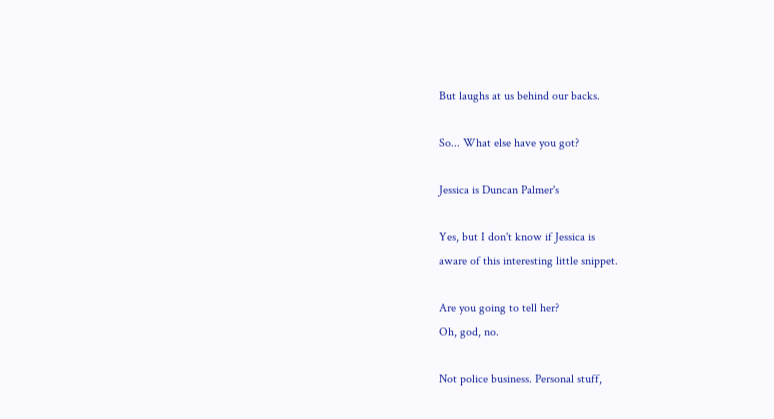But laughs at us behind our backs.

So... What else have you got?

Jessica is Duncan Palmer's

Yes, but I don't know if Jessica is
aware of this interesting little snippet.

Are you going to tell her?
Oh, god, no.

Not police business. Personal stuff,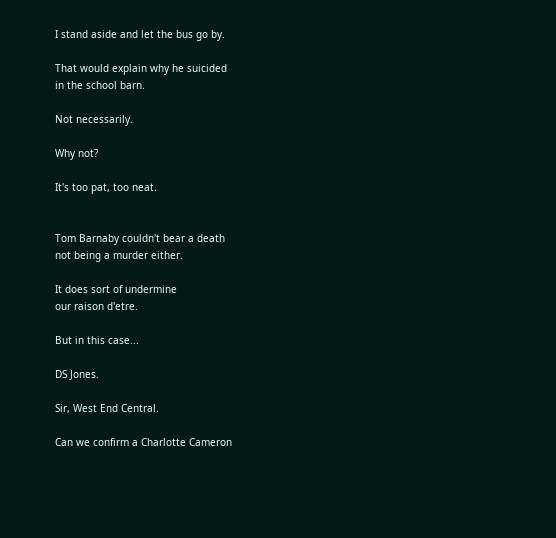I stand aside and let the bus go by.

That would explain why he suicided
in the school barn.

Not necessarily.

Why not?

It's too pat, too neat.


Tom Barnaby couldn't bear a death
not being a murder either.

It does sort of undermine
our raison d'etre.

But in this case...

DS Jones.

Sir, West End Central.

Can we confirm a Charlotte Cameron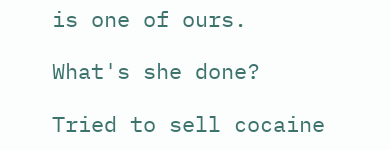is one of ours.

What's she done?

Tried to sell cocaine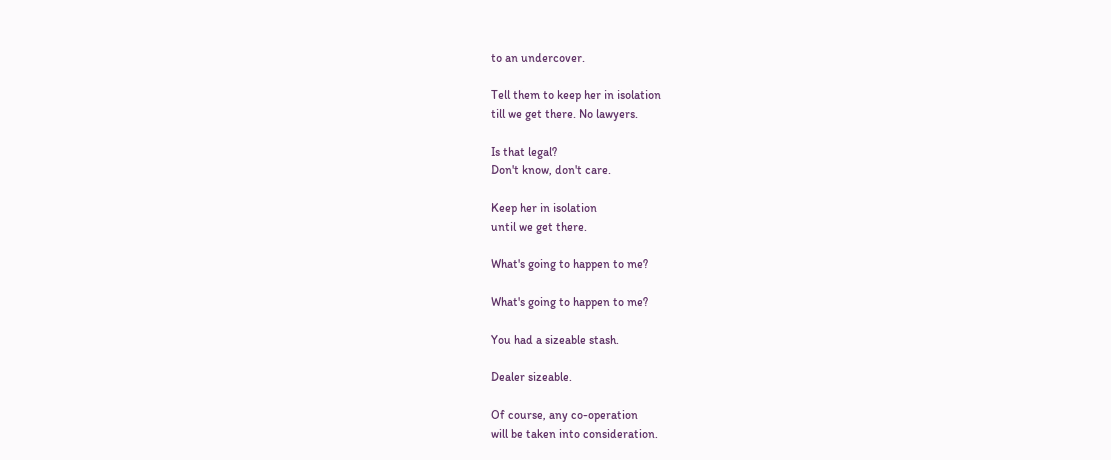to an undercover.

Tell them to keep her in isolation
till we get there. No lawyers.

Is that legal?
Don't know, don't care.

Keep her in isolation
until we get there.

What's going to happen to me?

What's going to happen to me?

You had a sizeable stash.

Dealer sizeable.

Of course, any co-operation
will be taken into consideration.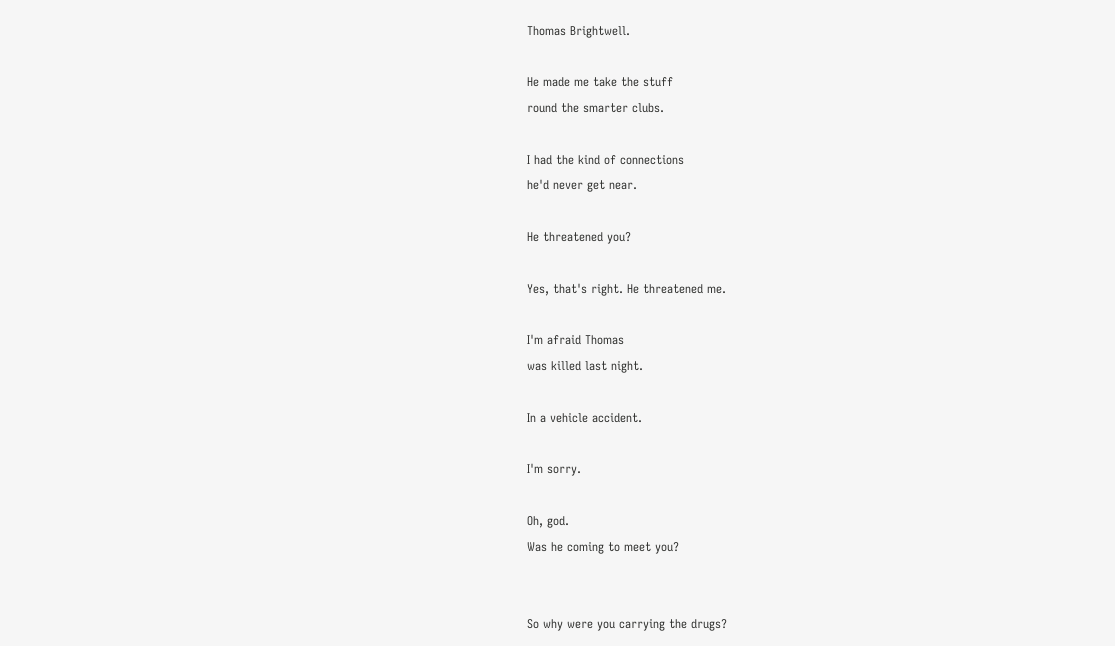Thomas Brightwell.

He made me take the stuff
round the smarter clubs.

I had the kind of connections
he'd never get near.

He threatened you?

Yes, that's right. He threatened me.

I'm afraid Thomas
was killed last night.

In a vehicle accident.

I'm sorry.

Oh, god.
Was he coming to meet you?


So why were you carrying the drugs?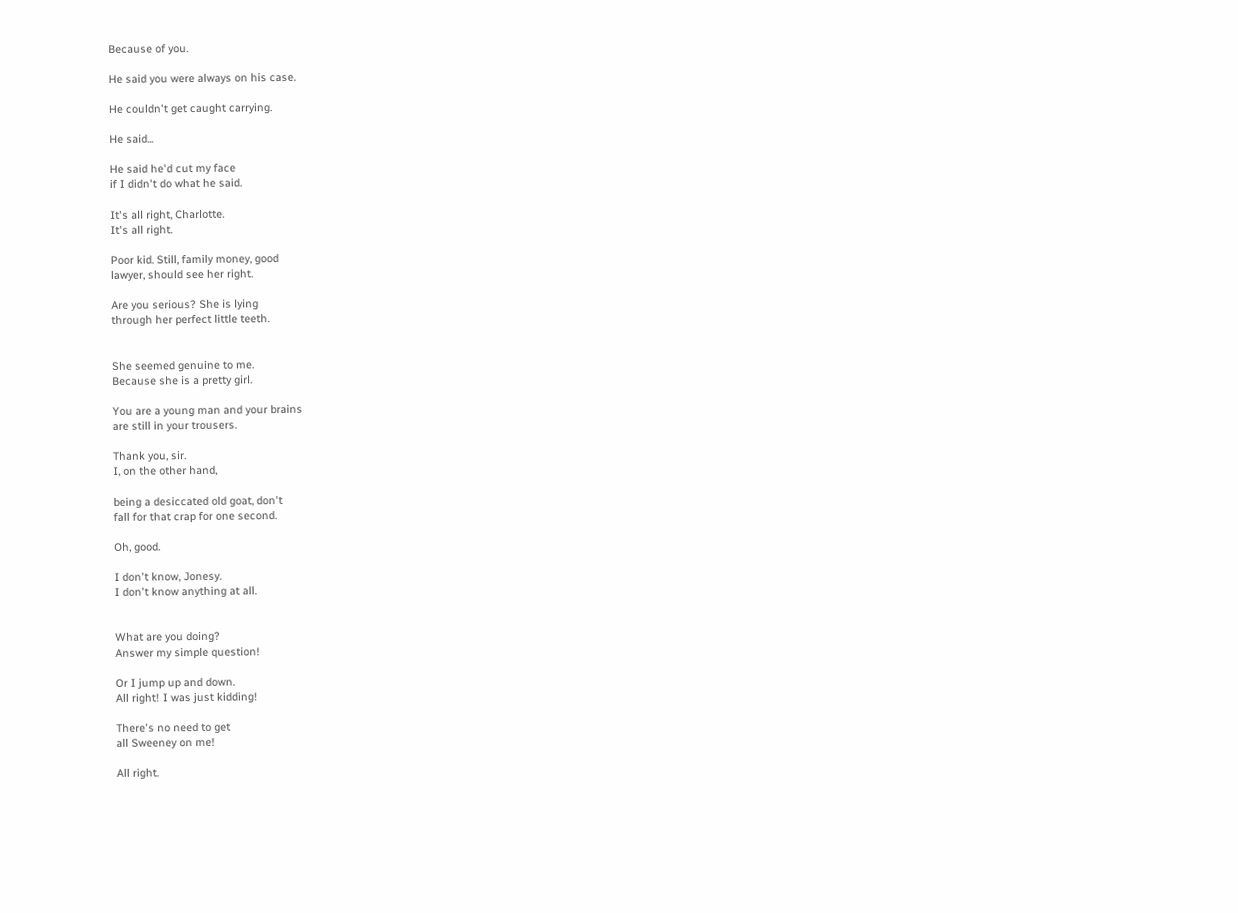Because of you.

He said you were always on his case.

He couldn't get caught carrying.

He said...

He said he'd cut my face
if I didn't do what he said.

It's all right, Charlotte.
It's all right.

Poor kid. Still, family money, good
lawyer, should see her right.

Are you serious? She is lying
through her perfect little teeth.


She seemed genuine to me.
Because she is a pretty girl.

You are a young man and your brains
are still in your trousers.

Thank you, sir.
I, on the other hand,

being a desiccated old goat, don't
fall for that crap for one second.

Oh, good.

I don't know, Jonesy.
I don't know anything at all.


What are you doing?
Answer my simple question!

Or I jump up and down.
All right! I was just kidding!

There's no need to get
all Sweeney on me!

All right.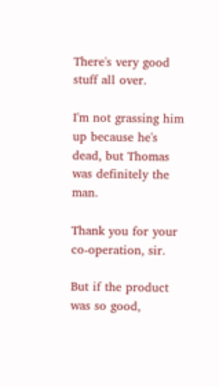There's very good stuff all over.

I'm not grassing him up because he's
dead, but Thomas was definitely the man.

Thank you for your co-operation, sir.

But if the product was so good,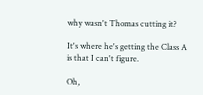why wasn't Thomas cutting it?

It's where he's getting the Class A
is that I can't figure.

Oh,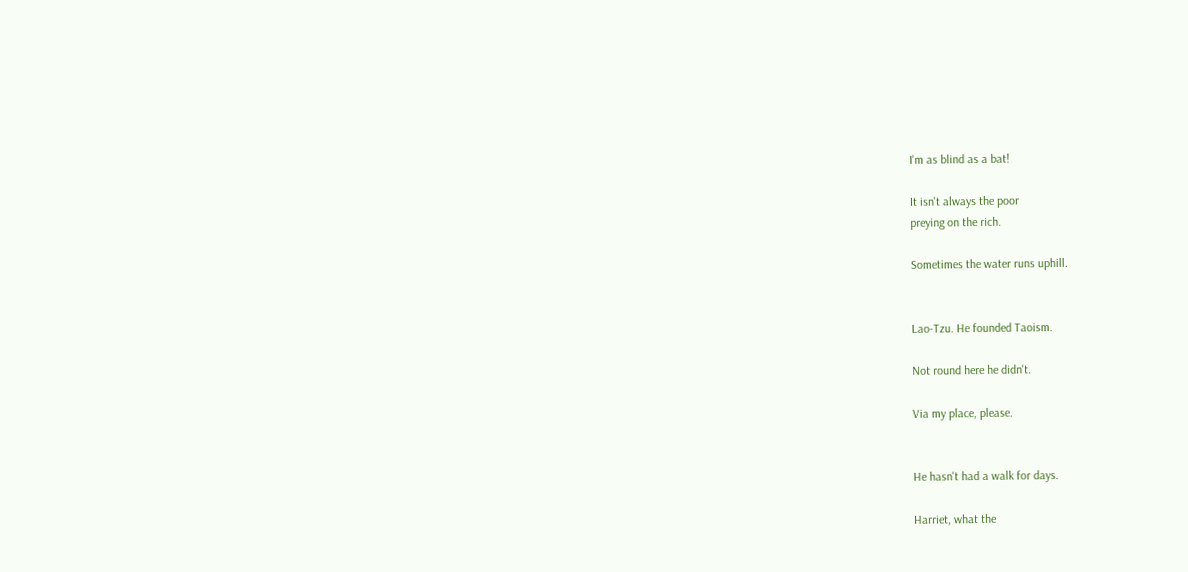I'm as blind as a bat!

It isn't always the poor
preying on the rich.

Sometimes the water runs uphill.


Lao-Tzu. He founded Taoism.

Not round here he didn't.

Via my place, please.


He hasn't had a walk for days.

Harriet, what the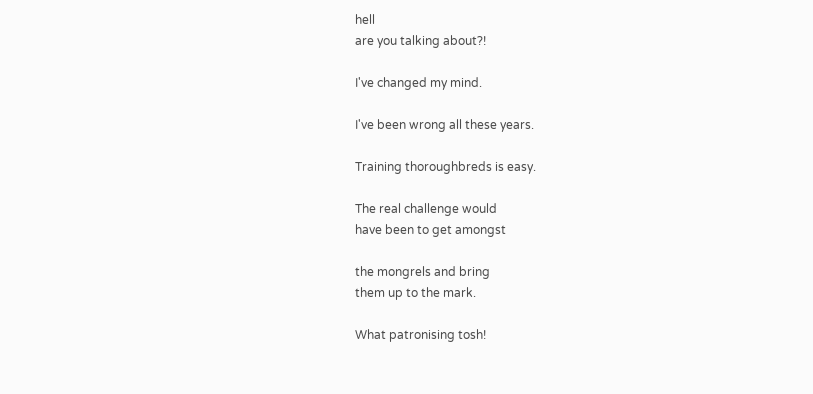hell
are you talking about?!

I've changed my mind.

I've been wrong all these years.

Training thoroughbreds is easy.

The real challenge would
have been to get amongst

the mongrels and bring
them up to the mark.

What patronising tosh!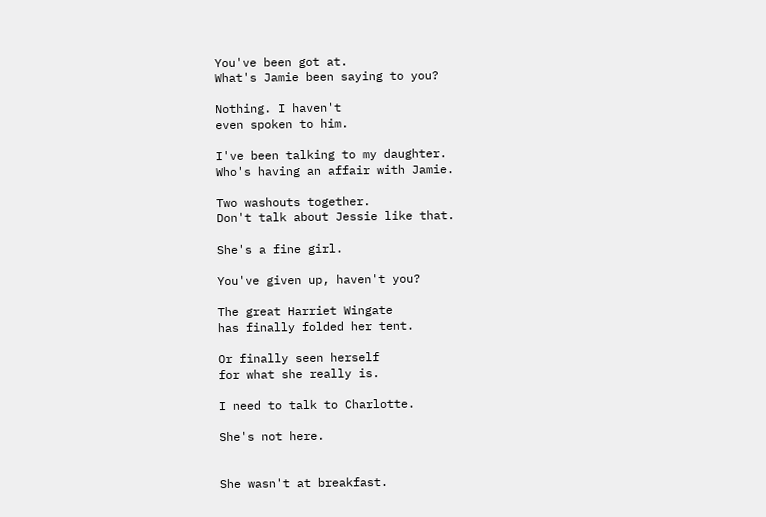You've been got at.
What's Jamie been saying to you?

Nothing. I haven't
even spoken to him.

I've been talking to my daughter.
Who's having an affair with Jamie.

Two washouts together.
Don't talk about Jessie like that.

She's a fine girl.

You've given up, haven't you?

The great Harriet Wingate
has finally folded her tent.

Or finally seen herself
for what she really is.

I need to talk to Charlotte.

She's not here.


She wasn't at breakfast.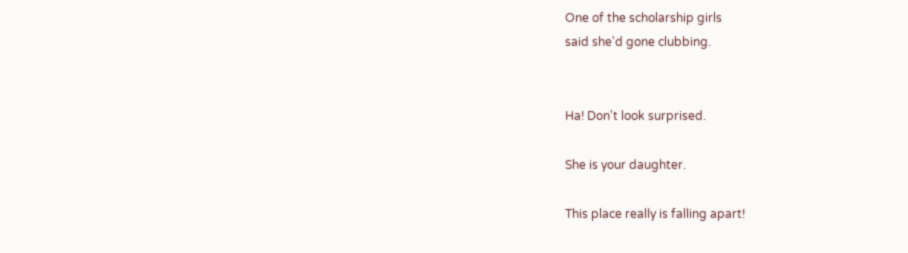One of the scholarship girls
said she'd gone clubbing.


Ha! Don't look surprised.

She is your daughter.

This place really is falling apart!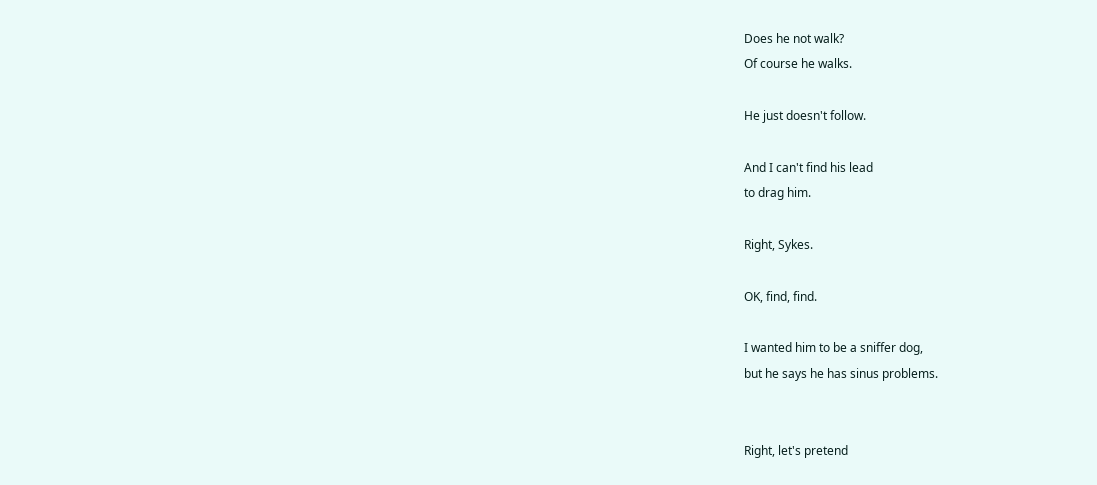Does he not walk?
Of course he walks.

He just doesn't follow.

And I can't find his lead
to drag him.

Right, Sykes.

OK, find, find.

I wanted him to be a sniffer dog,
but he says he has sinus problems.


Right, let's pretend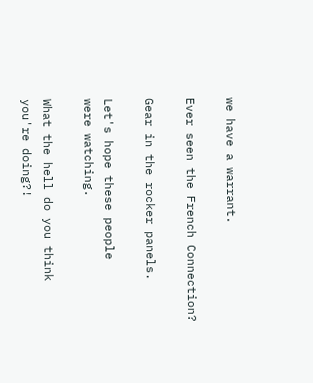we have a warrant.

Ever seen the French Connection?

Gear in the rocker panels.

Let's hope these people
were watching.

What the hell do you think
you're doing?!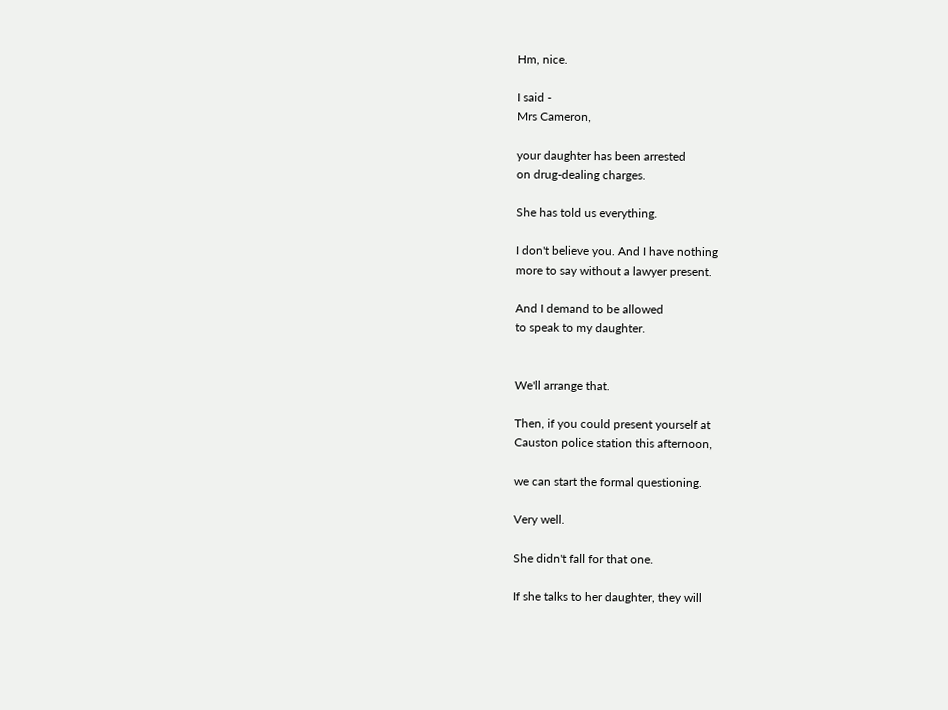Hm, nice.

I said -
Mrs Cameron,

your daughter has been arrested
on drug-dealing charges.

She has told us everything.

I don't believe you. And I have nothing
more to say without a lawyer present.

And I demand to be allowed
to speak to my daughter.


We'll arrange that.

Then, if you could present yourself at
Causton police station this afternoon,

we can start the formal questioning.

Very well.

She didn't fall for that one.

If she talks to her daughter, they will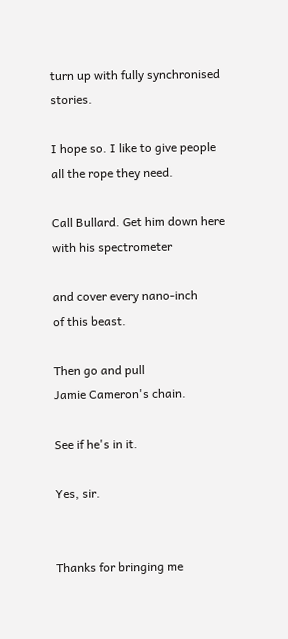turn up with fully synchronised stories.

I hope so. I like to give people
all the rope they need.

Call Bullard. Get him down here
with his spectrometer

and cover every nano-inch
of this beast.

Then go and pull
Jamie Cameron's chain.

See if he's in it.

Yes, sir.


Thanks for bringing me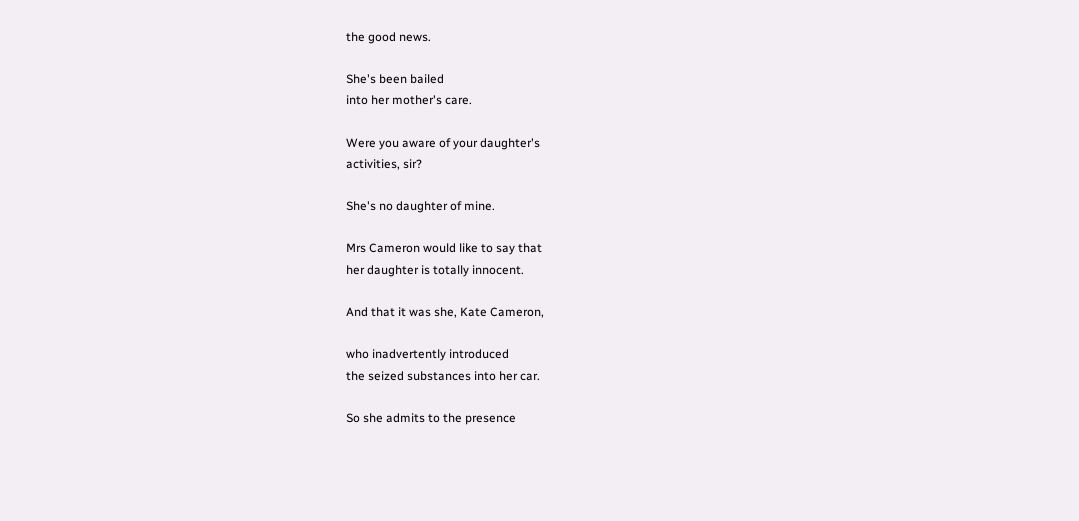the good news.

She's been bailed
into her mother's care.

Were you aware of your daughter's
activities, sir?

She's no daughter of mine.

Mrs Cameron would like to say that
her daughter is totally innocent.

And that it was she, Kate Cameron,

who inadvertently introduced
the seized substances into her car.

So she admits to the presence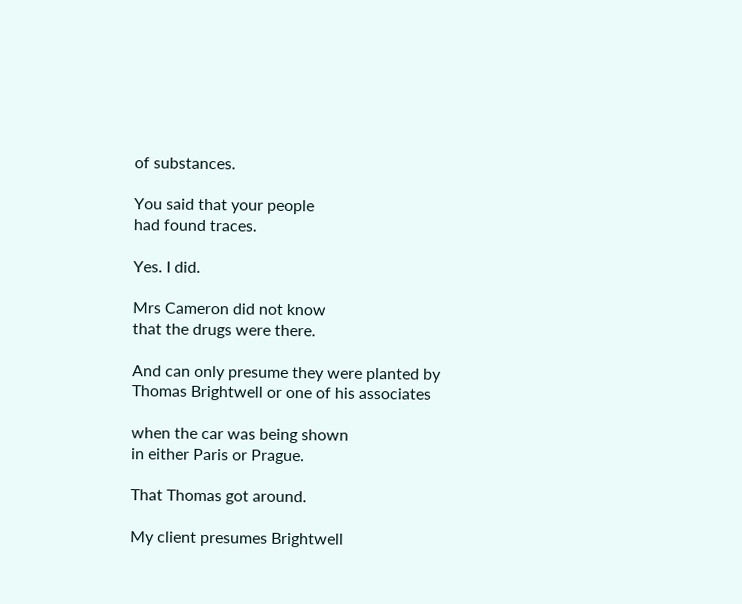of substances.

You said that your people
had found traces.

Yes. I did.

Mrs Cameron did not know
that the drugs were there.

And can only presume they were planted by
Thomas Brightwell or one of his associates

when the car was being shown
in either Paris or Prague.

That Thomas got around.

My client presumes Brightwell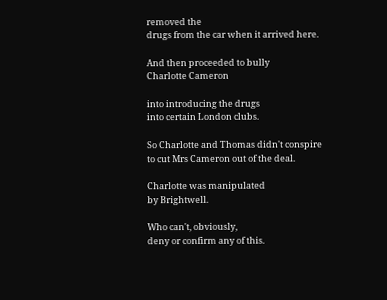removed the
drugs from the car when it arrived here.

And then proceeded to bully
Charlotte Cameron

into introducing the drugs
into certain London clubs.

So Charlotte and Thomas didn't conspire
to cut Mrs Cameron out of the deal.

Charlotte was manipulated
by Brightwell.

Who can't, obviously,
deny or confirm any of this.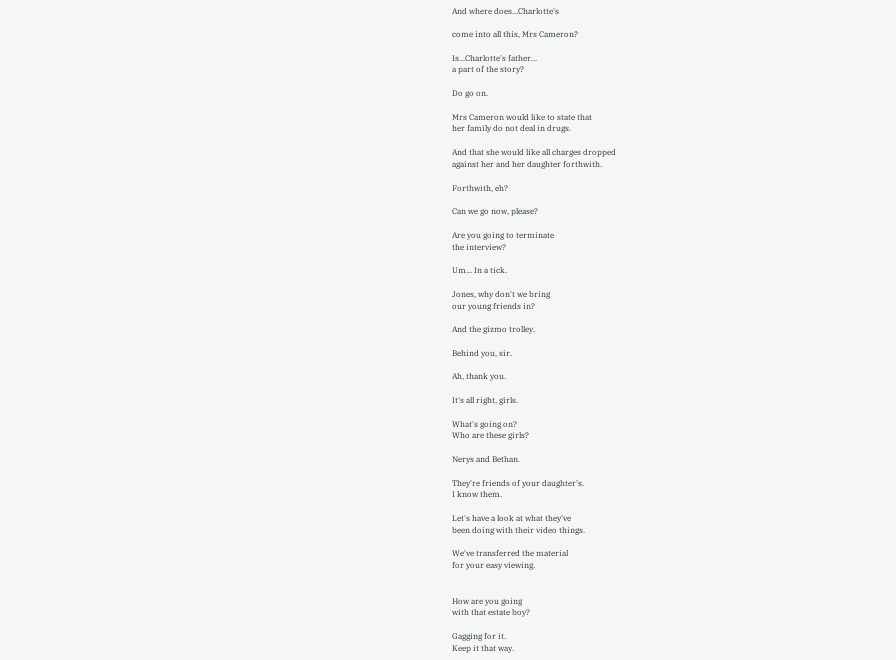And where does...Charlotte's

come into all this, Mrs Cameron?

Is...Charlotte's father...
a part of the story?

Do go on.

Mrs Cameron would like to state that
her family do not deal in drugs.

And that she would like all charges dropped
against her and her daughter forthwith.

Forthwith, eh?

Can we go now, please?

Are you going to terminate
the interview?

Um... In a tick.

Jones, why don't we bring
our young friends in?

And the gizmo trolley.

Behind you, sir.

Ah, thank you.

It's all right, girls.

What's going on?
Who are these girls?

Nerys and Bethan.

They're friends of your daughter's.
I know them.

Let's have a look at what they've
been doing with their video things.

We've transferred the material
for your easy viewing.


How are you going
with that estate boy?

Gagging for it.
Keep it that way.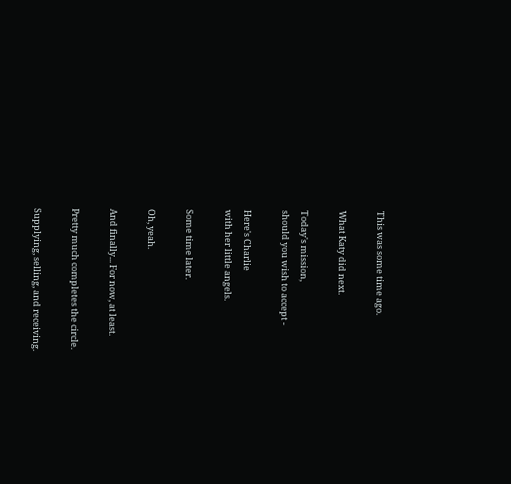This was some time ago.

What Katy did next.

Today's mission,
should you wish to accept -

Here's Charlie
with her little angels.

Some time later.

Oh, yeah.

And finally... For now, at least.

Pretty much completes the circle.

Supplying, selling, and receiving.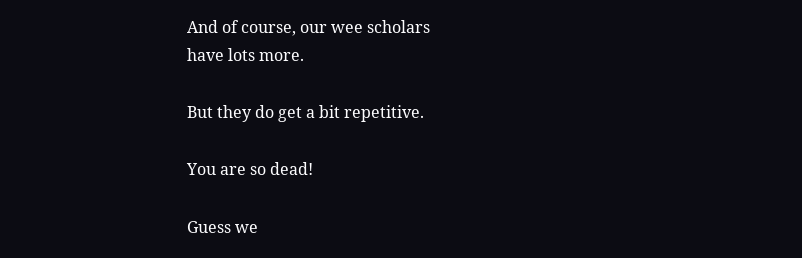And of course, our wee scholars
have lots more.

But they do get a bit repetitive.

You are so dead!

Guess we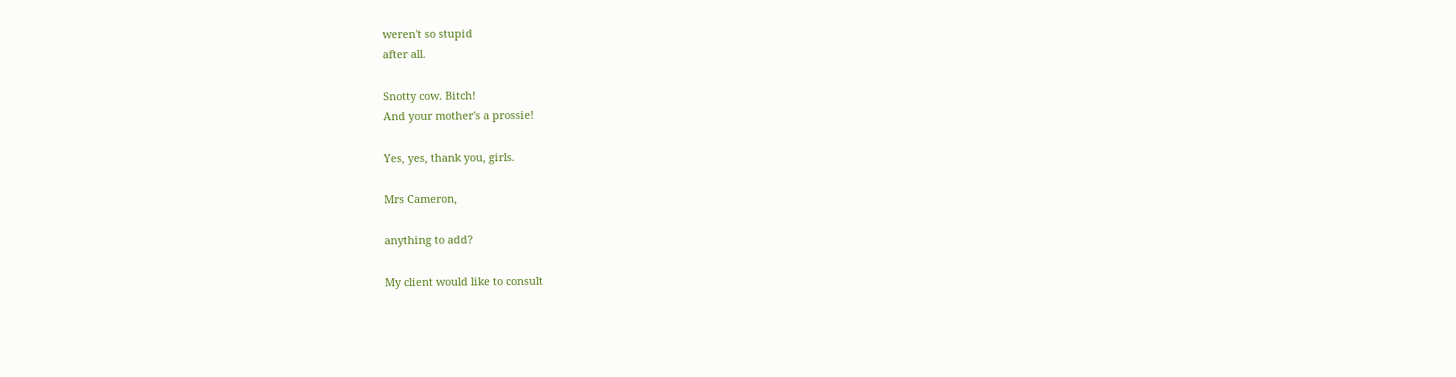weren't so stupid
after all.

Snotty cow. Bitch!
And your mother's a prossie!

Yes, yes, thank you, girls.

Mrs Cameron,

anything to add?

My client would like to consult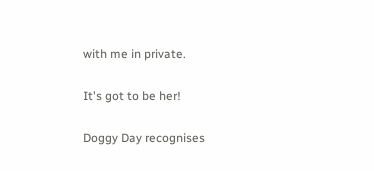with me in private.

It's got to be her!

Doggy Day recognises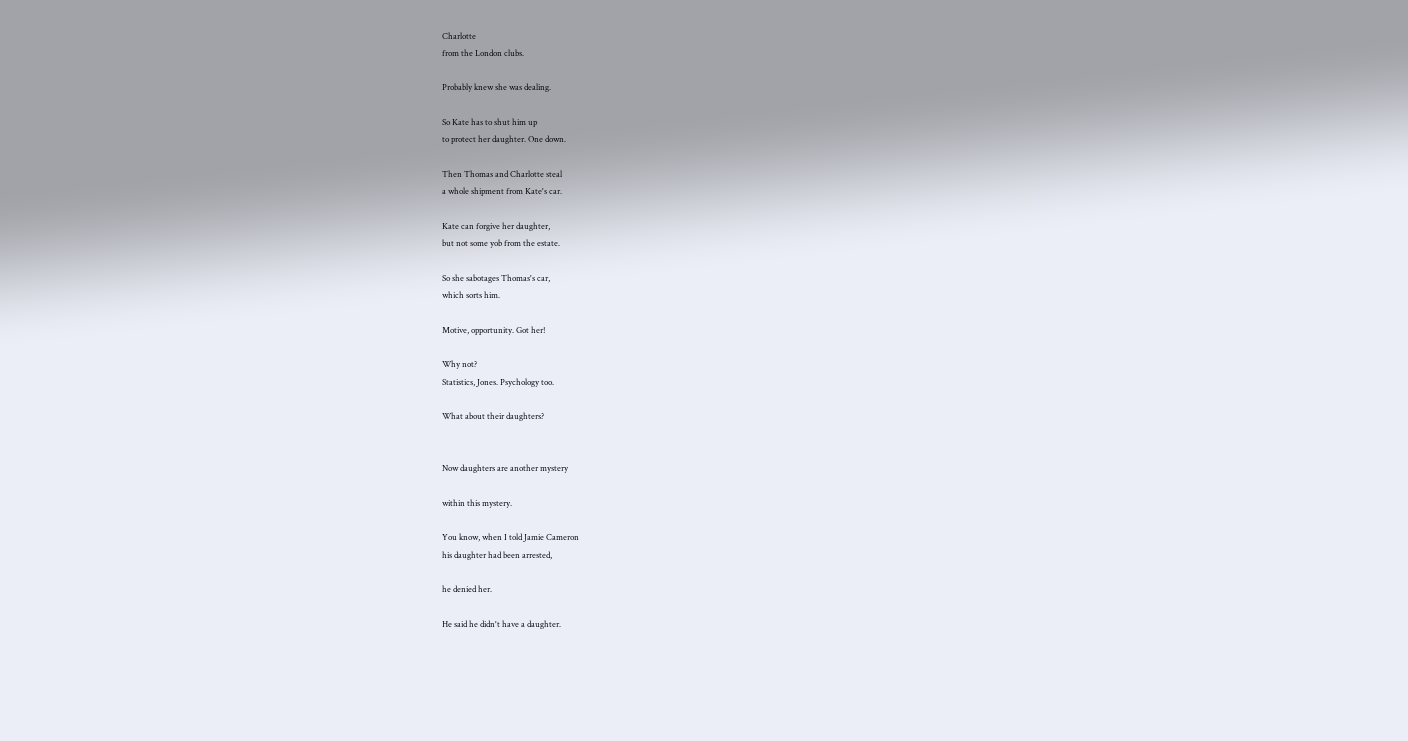Charlotte
from the London clubs.

Probably knew she was dealing.

So Kate has to shut him up
to protect her daughter. One down.

Then Thomas and Charlotte steal
a whole shipment from Kate's car.

Kate can forgive her daughter,
but not some yob from the estate.

So she sabotages Thomas's car,
which sorts him.

Motive, opportunity. Got her!

Why not?
Statistics, Jones. Psychology too.

What about their daughters?


Now daughters are another mystery

within this mystery.

You know, when I told Jamie Cameron
his daughter had been arrested,

he denied her.

He said he didn't have a daughter.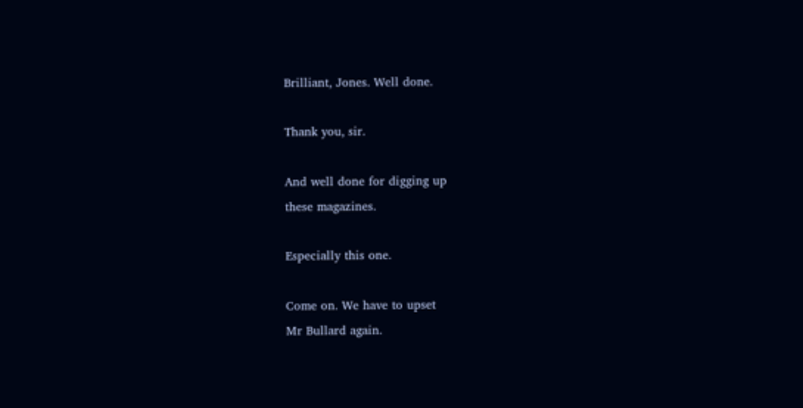Brilliant, Jones. Well done.

Thank you, sir.

And well done for digging up
these magazines.

Especially this one.

Come on. We have to upset
Mr Bullard again.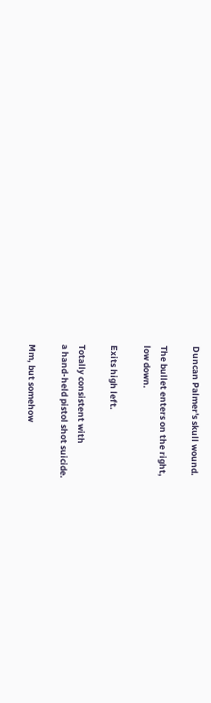Duncan Palmer's skull wound.

The bullet enters on the right,
low down.

Exits high left.

Totally consistent with
a hand-held pistol shot suicide.

Mm, but somehow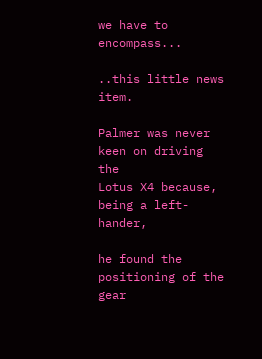we have to encompass...

..this little news item.

Palmer was never keen on driving the
Lotus X4 because, being a left-hander,

he found the positioning of the gear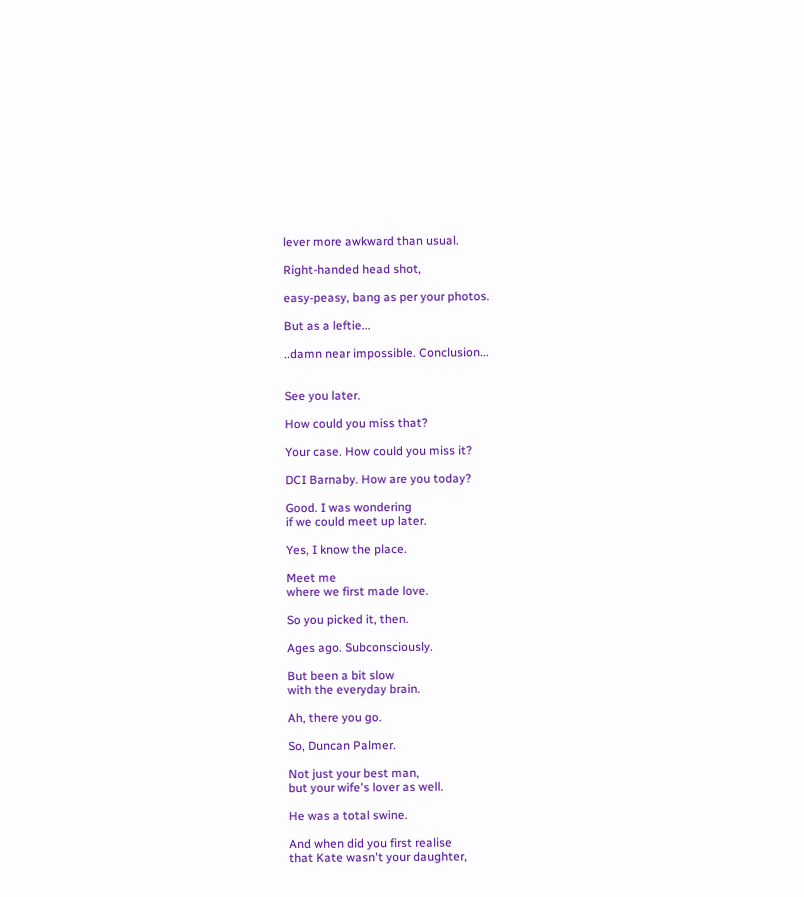lever more awkward than usual.

Right-handed head shot,

easy-peasy, bang as per your photos.

But as a leftie...

..damn near impossible. Conclusion...


See you later.

How could you miss that?

Your case. How could you miss it?

DCI Barnaby. How are you today?

Good. I was wondering
if we could meet up later.

Yes, I know the place.

Meet me
where we first made love.

So you picked it, then.

Ages ago. Subconsciously.

But been a bit slow
with the everyday brain.

Ah, there you go.

So, Duncan Palmer.

Not just your best man,
but your wife's lover as well.

He was a total swine.

And when did you first realise
that Kate wasn't your daughter,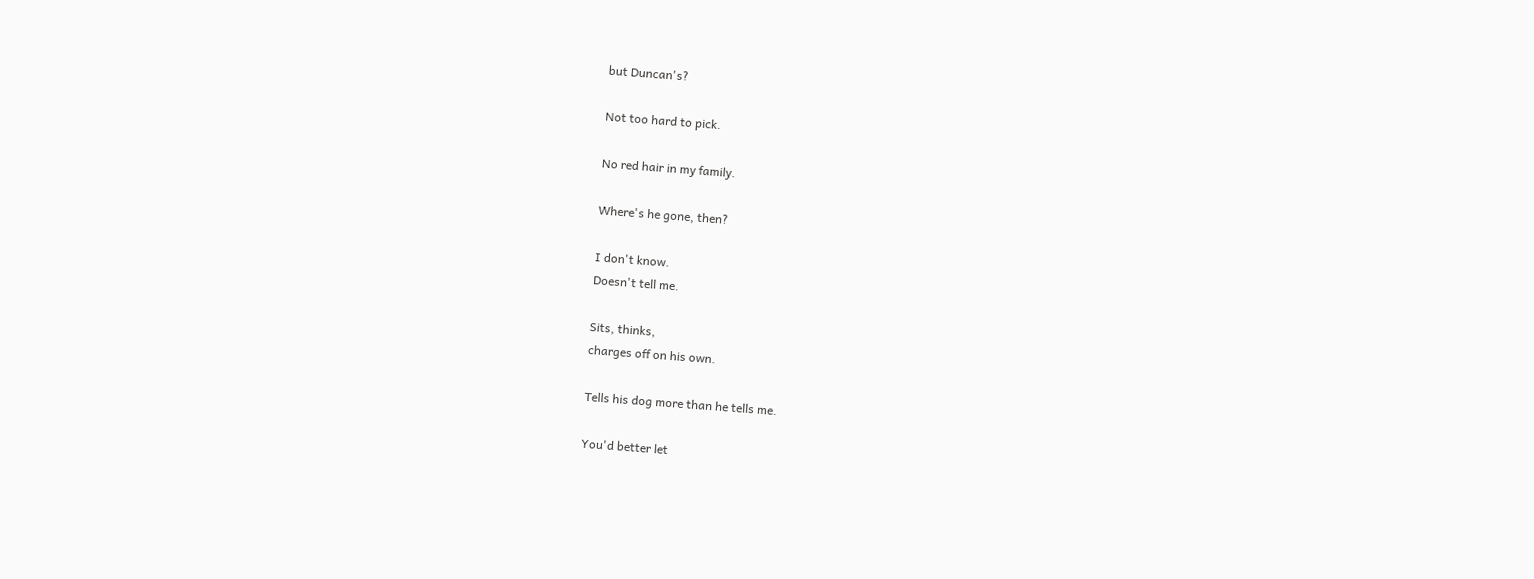but Duncan's?

Not too hard to pick.

No red hair in my family.

Where's he gone, then?

I don't know.
Doesn't tell me.

Sits, thinks,
charges off on his own.

Tells his dog more than he tells me.

You'd better let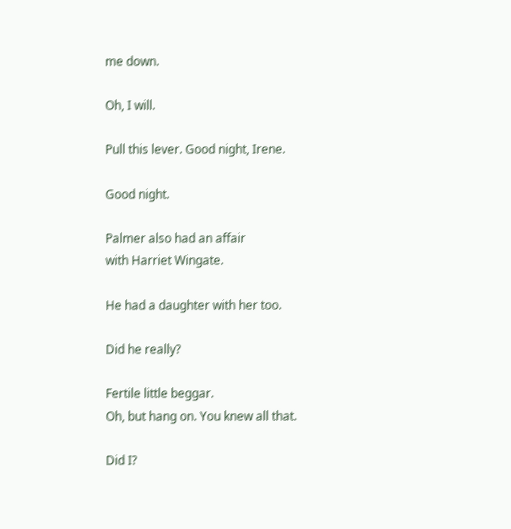me down.

Oh, I will.

Pull this lever. Good night, Irene.

Good night.

Palmer also had an affair
with Harriet Wingate.

He had a daughter with her too.

Did he really?

Fertile little beggar.
Oh, but hang on. You knew all that.

Did I?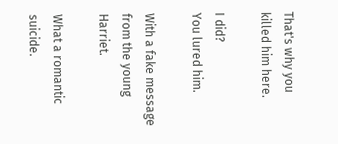That's why you killed him here.

I did?
You lured him.

With a fake message
from the young Harriet.

What a romantic suicide.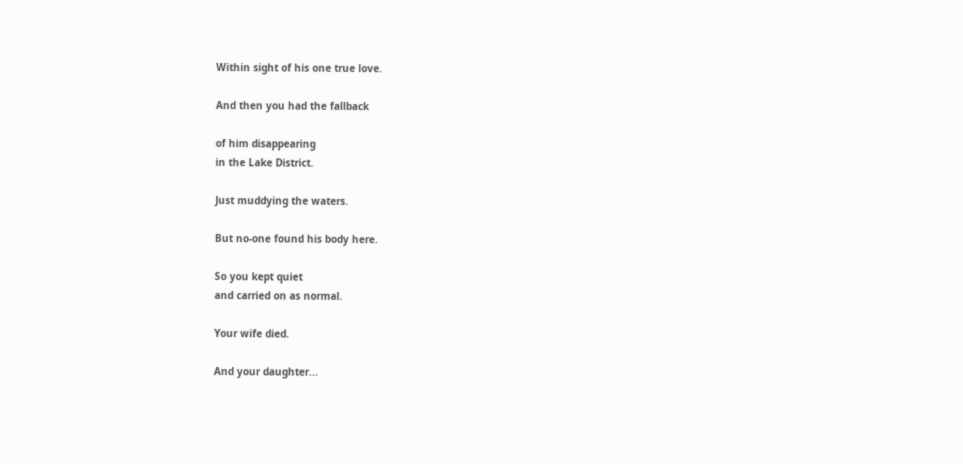Within sight of his one true love.

And then you had the fallback

of him disappearing
in the Lake District.

Just muddying the waters.

But no-one found his body here.

So you kept quiet
and carried on as normal.

Your wife died.

And your daughter...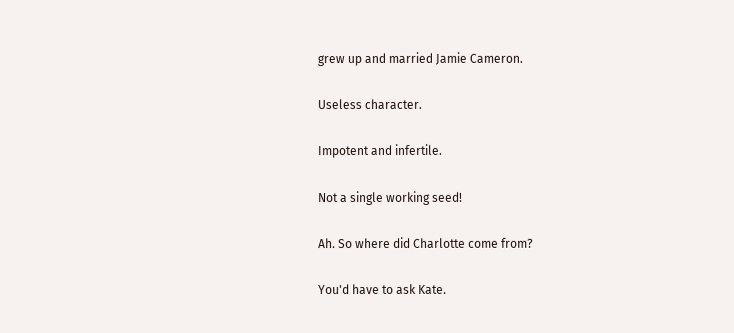grew up and married Jamie Cameron.

Useless character.

Impotent and infertile.

Not a single working seed!

Ah. So where did Charlotte come from?

You'd have to ask Kate.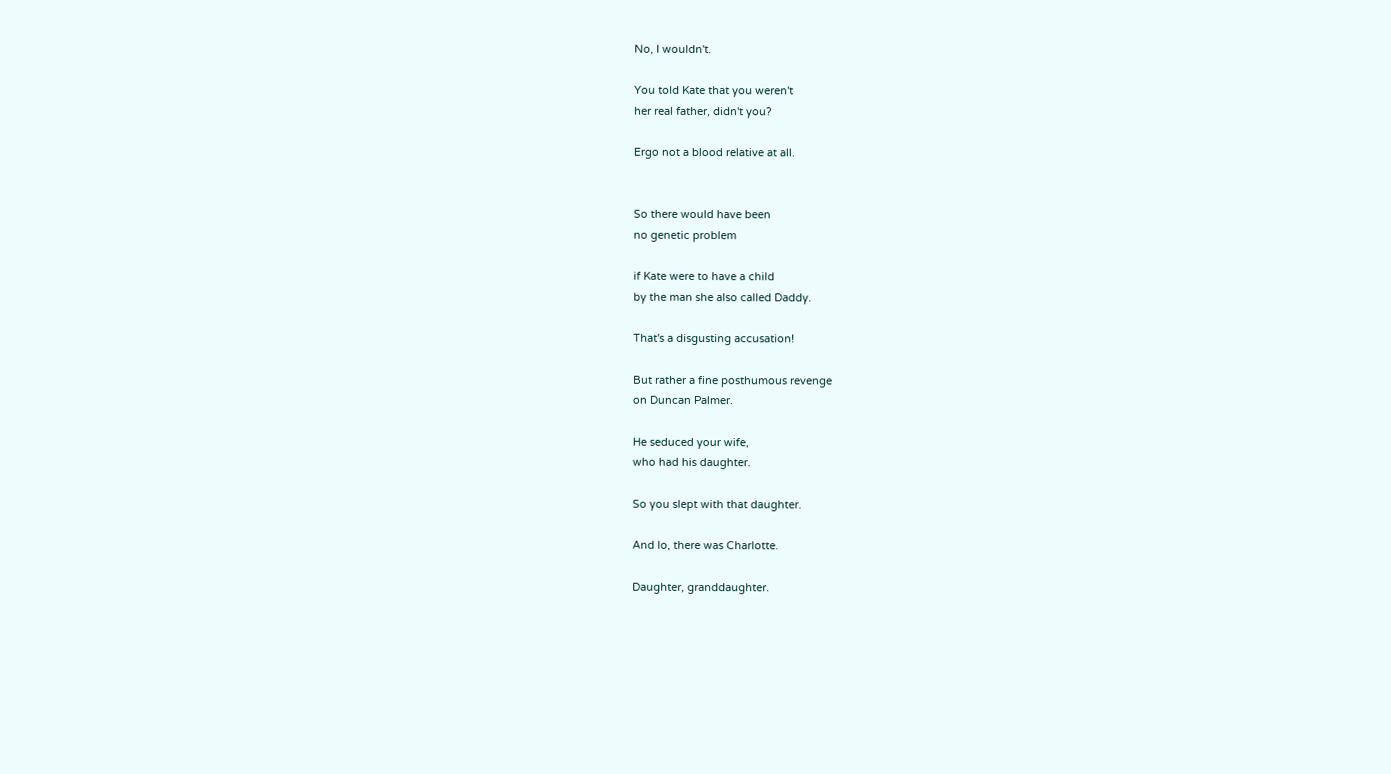No, I wouldn't.

You told Kate that you weren't
her real father, didn't you?

Ergo not a blood relative at all.


So there would have been
no genetic problem

if Kate were to have a child
by the man she also called Daddy.

That's a disgusting accusation!

But rather a fine posthumous revenge
on Duncan Palmer.

He seduced your wife,
who had his daughter.

So you slept with that daughter.

And lo, there was Charlotte.

Daughter, granddaughter.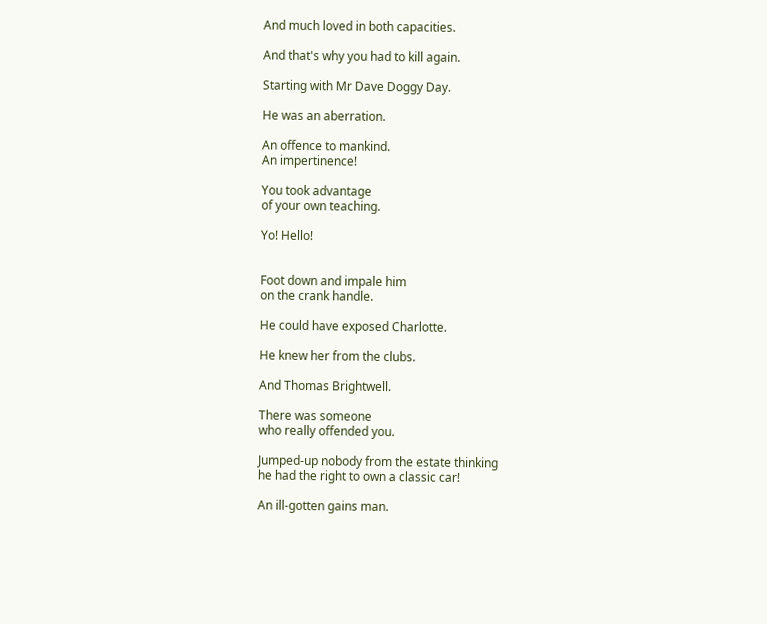And much loved in both capacities.

And that's why you had to kill again.

Starting with Mr Dave Doggy Day.

He was an aberration.

An offence to mankind.
An impertinence!

You took advantage
of your own teaching.

Yo! Hello!


Foot down and impale him
on the crank handle.

He could have exposed Charlotte.

He knew her from the clubs.

And Thomas Brightwell.

There was someone
who really offended you.

Jumped-up nobody from the estate thinking
he had the right to own a classic car!

An ill-gotten gains man.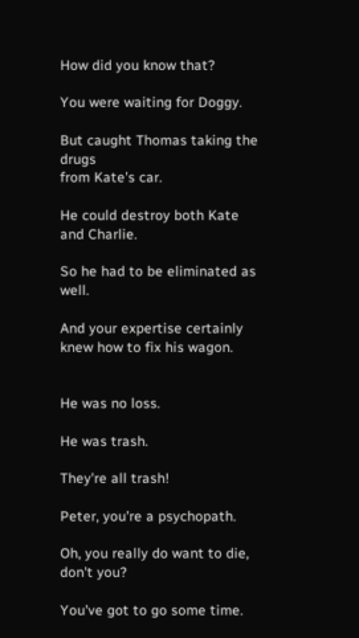How did you know that?

You were waiting for Doggy.

But caught Thomas taking the drugs
from Kate's car.

He could destroy both Kate
and Charlie.

So he had to be eliminated as well.

And your expertise certainly
knew how to fix his wagon.


He was no loss.

He was trash.

They're all trash!

Peter, you're a psychopath.

Oh, you really do want to die,
don't you?

You've got to go some time.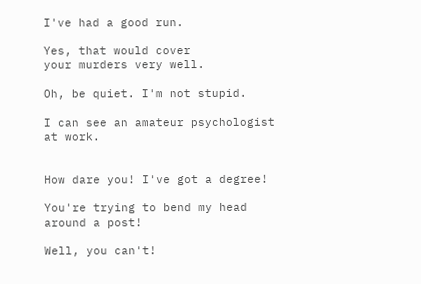I've had a good run.

Yes, that would cover
your murders very well.

Oh, be quiet. I'm not stupid.

I can see an amateur psychologist
at work.


How dare you! I've got a degree!

You're trying to bend my head
around a post!

Well, you can't!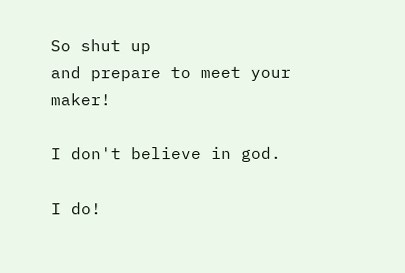So shut up
and prepare to meet your maker!

I don't believe in god.

I do!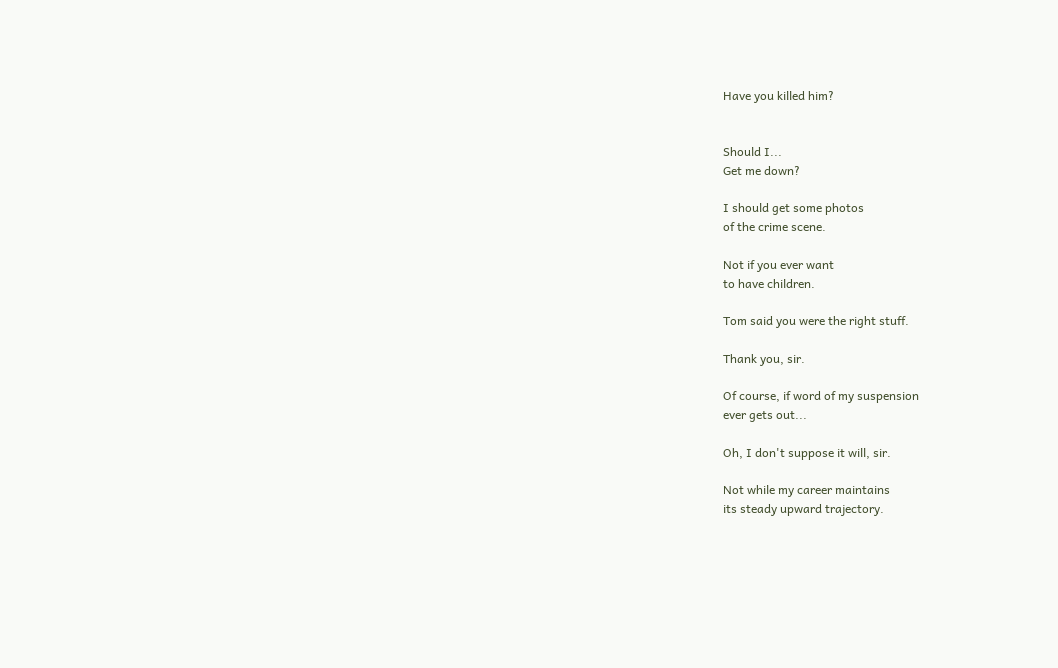Have you killed him?


Should I...
Get me down?

I should get some photos
of the crime scene.

Not if you ever want
to have children.

Tom said you were the right stuff.

Thank you, sir.

Of course, if word of my suspension
ever gets out...

Oh, I don't suppose it will, sir.

Not while my career maintains
its steady upward trajectory.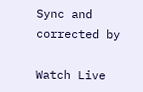Sync and corrected by

Watch Live